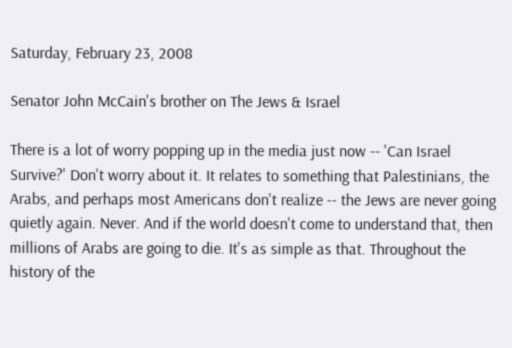Saturday, February 23, 2008

Senator John McCain's brother on The Jews & Israel

There is a lot of worry popping up in the media just now -- 'Can Israel Survive?' Don't worry about it. It relates to something that Palestinians, the Arabs, and perhaps most Americans don't realize -- the Jews are never going quietly again. Never. And if the world doesn't come to understand that, then millions of Arabs are going to die. It's as simple as that. Throughout the history of the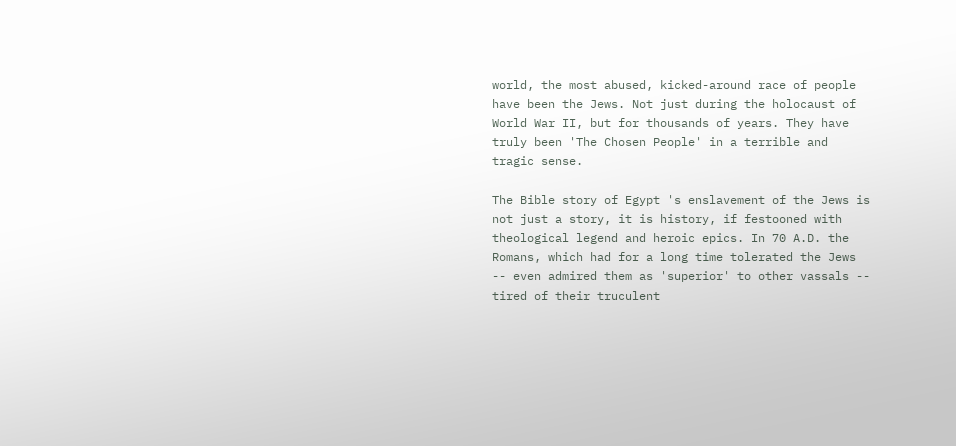world, the most abused, kicked-around race of people have been the Jews. Not just during the holocaust of World War II, but for thousands of years. They have truly been 'The Chosen People' in a terrible and tragic sense.

The Bible story of Egypt 's enslavement of the Jews is not just a story, it is history, if festooned with theological legend and heroic epics. In 70 A.D. the Romans, which had for a long time tolerated the Jews -- even admired them as 'superior' to other vassals -- tired of their truculent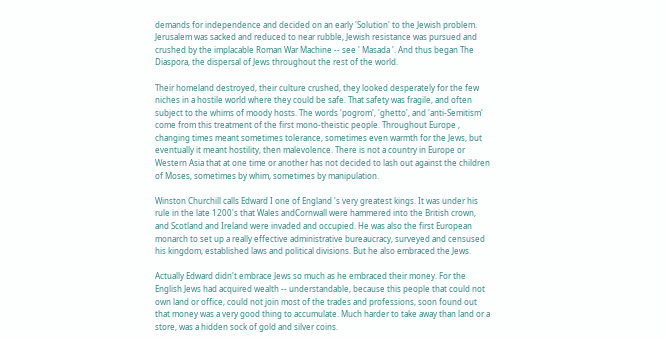demands for independence and decided on an early 'Solution' to the Jewish problem. Jerusalem was sacked and reduced to near rubble, Jewish resistance was pursued and crushed by the implacable Roman War Machine -- see ' Masada '. And thus began The Diaspora, the dispersal of Jews throughout the rest of the world.

Their homeland destroyed, their culture crushed, they looked desperately for the few niches in a hostile world where they could be safe. That safety was fragile, and often subject to the whims of moody hosts. The words 'pogrom', 'ghetto', and 'anti-Semitism' come from this treatment of the first mono-theistic people. Throughout Europe , changing times meant sometimes tolerance, sometimes even warmth for the Jews, but eventually it meant hostility, then malevolence. There is not a country in Europe or Western Asia that at one time or another has not decided to lash out against the children of Moses, sometimes by whim, sometimes by manipulation.

Winston Churchill calls Edward I one of England 's very greatest kings. It was under his rule in the late 1200's that Wales andCornwall were hammered into the British crown, and Scotland and Ireland were invaded and occupied. He was also the first European monarch to set up a really effective administrative bureaucracy, surveyed and censused his kingdom, established laws and political divisions. But he also embraced the Jews.

Actually Edward didn't embrace Jews so much as he embraced their money. For the English Jews had acquired wealth -- understandable, because this people that could not own land or office, could not join most of the trades and professions, soon found out that money was a very good thing to accumulate. Much harder to take away than land or a store, was a hidden sock of gold and silver coins.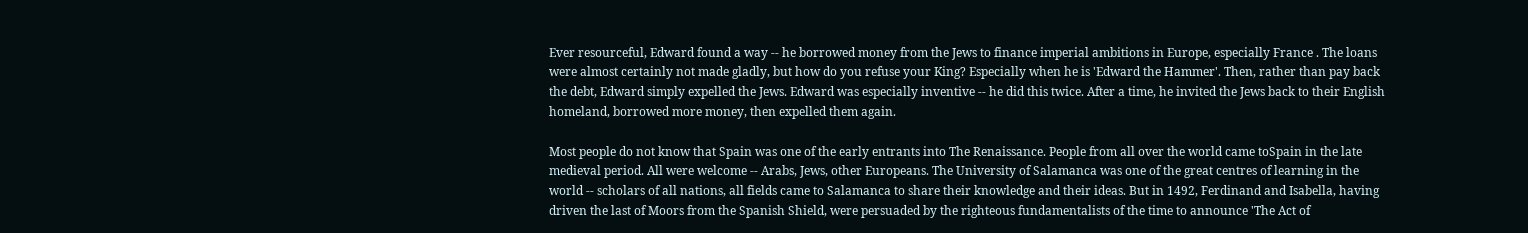Ever resourceful, Edward found a way -- he borrowed money from the Jews to finance imperial ambitions in Europe, especially France . The loans were almost certainly not made gladly, but how do you refuse your King? Especially when he is 'Edward the Hammer'. Then, rather than pay back the debt, Edward simply expelled the Jews. Edward was especially inventive -- he did this twice. After a time, he invited the Jews back to their English homeland, borrowed more money, then expelled them again.

Most people do not know that Spain was one of the early entrants into The Renaissance. People from all over the world came toSpain in the late medieval period. All were welcome -- Arabs, Jews, other Europeans. The University of Salamanca was one of the great centres of learning in the world -- scholars of all nations, all fields came to Salamanca to share their knowledge and their ideas. But in 1492, Ferdinand and Isabella, having driven the last of Moors from the Spanish Shield, were persuaded by the righteous fundamentalists of the time to announce 'The Act of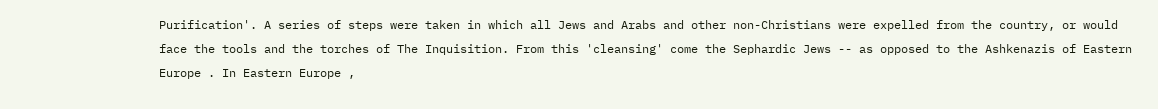Purification'. A series of steps were taken in which all Jews and Arabs and other non-Christians were expelled from the country, or would face the tools and the torches of The Inquisition. From this 'cleansing' come the Sephardic Jews -- as opposed to the Ashkenazis of Eastern Europe . In Eastern Europe ,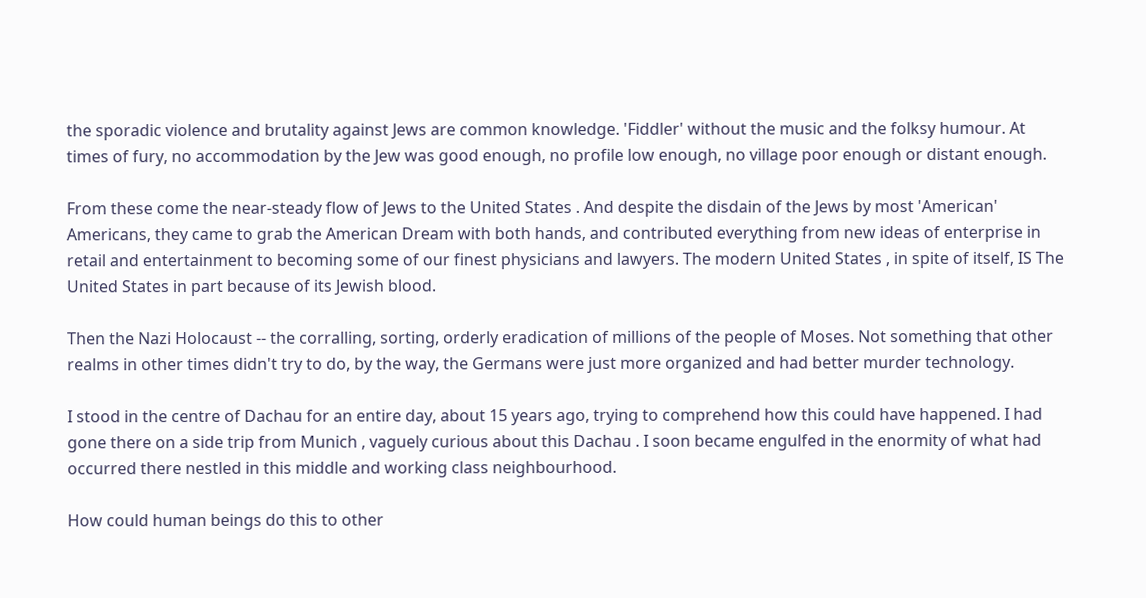the sporadic violence and brutality against Jews are common knowledge. 'Fiddler' without the music and the folksy humour. At times of fury, no accommodation by the Jew was good enough, no profile low enough, no village poor enough or distant enough.

From these come the near-steady flow of Jews to the United States . And despite the disdain of the Jews by most 'American' Americans, they came to grab the American Dream with both hands, and contributed everything from new ideas of enterprise in retail and entertainment to becoming some of our finest physicians and lawyers. The modern United States , in spite of itself, IS The United States in part because of its Jewish blood.

Then the Nazi Holocaust -- the corralling, sorting, orderly eradication of millions of the people of Moses. Not something that other realms in other times didn't try to do, by the way, the Germans were just more organized and had better murder technology.

I stood in the centre of Dachau for an entire day, about 15 years ago, trying to comprehend how this could have happened. I had gone there on a side trip from Munich , vaguely curious about this Dachau . I soon became engulfed in the enormity of what had occurred there nestled in this middle and working class neighbourhood.

How could human beings do this to other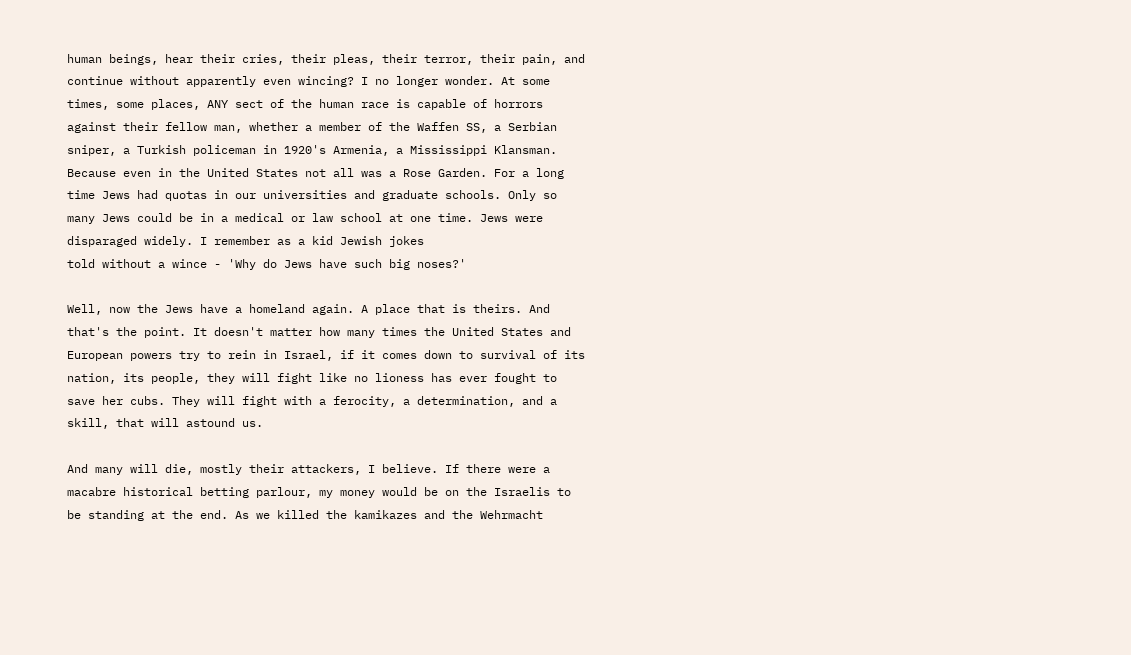human beings, hear their cries, their pleas, their terror, their pain, and continue without apparently even wincing? I no longer wonder. At some times, some places, ANY sect of the human race is capable of horrors against their fellow man, whether a member of the Waffen SS, a Serbian sniper, a Turkish policeman in 1920's Armenia, a Mississippi Klansman. Because even in the United States not all was a Rose Garden. For a long time Jews had quotas in our universities and graduate schools. Only so many Jews could be in a medical or law school at one time. Jews were disparaged widely. I remember as a kid Jewish jokes
told without a wince - 'Why do Jews have such big noses?'

Well, now the Jews have a homeland again. A place that is theirs. And that's the point. It doesn't matter how many times the United States and European powers try to rein in Israel, if it comes down to survival of its nation, its people, they will fight like no lioness has ever fought to save her cubs. They will fight with a ferocity, a determination, and a skill, that will astound us.

And many will die, mostly their attackers, I believe. If there were a macabre historical betting parlour, my money would be on the Israelis to be standing at the end. As we killed the kamikazes and the Wehrmacht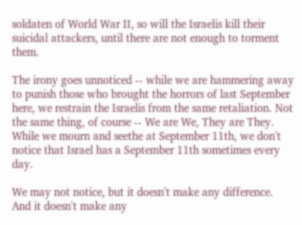soldaten of World War II, so will the Israelis kill their suicidal attackers, until there are not enough to torment them.

The irony goes unnoticed -- while we are hammering away to punish those who brought the horrors of last September here, we restrain the Israelis from the same retaliation. Not the same thing, of course -- We are We, They are They. While we mourn and seethe at September 11th, we don't notice that Israel has a September 11th sometimes every day.

We may not notice, but it doesn't make any difference. And it doesn't make any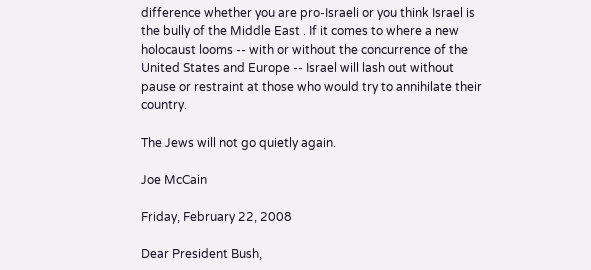difference whether you are pro-Israeli or you think Israel is the bully of the Middle East . If it comes to where a new holocaust looms -- with or without the concurrence of the United States and Europe -- Israel will lash out without pause or restraint at those who would try to annihilate their country.

The Jews will not go quietly again.

Joe McCain

Friday, February 22, 2008

Dear President Bush,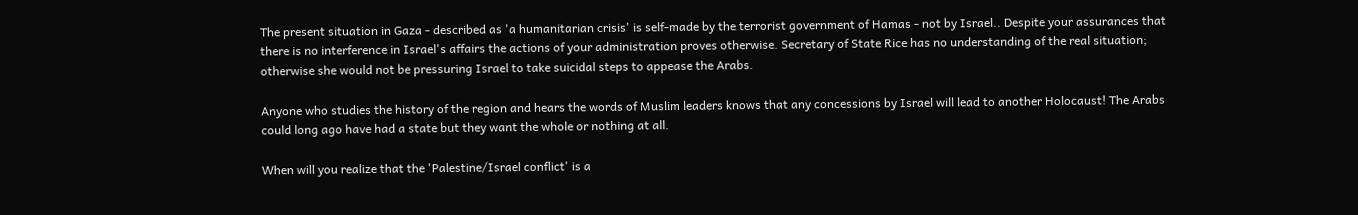The present situation in Gaza - described as 'a humanitarian crisis' is self-made by the terrorist government of Hamas - not by Israel.. Despite your assurances that there is no interference in Israel's affairs the actions of your administration proves otherwise. Secretary of State Rice has no understanding of the real situation; otherwise she would not be pressuring Israel to take suicidal steps to appease the Arabs.

Anyone who studies the history of the region and hears the words of Muslim leaders knows that any concessions by Israel will lead to another Holocaust! The Arabs could long ago have had a state but they want the whole or nothing at all.

When will you realize that the 'Palestine/Israel conflict' is a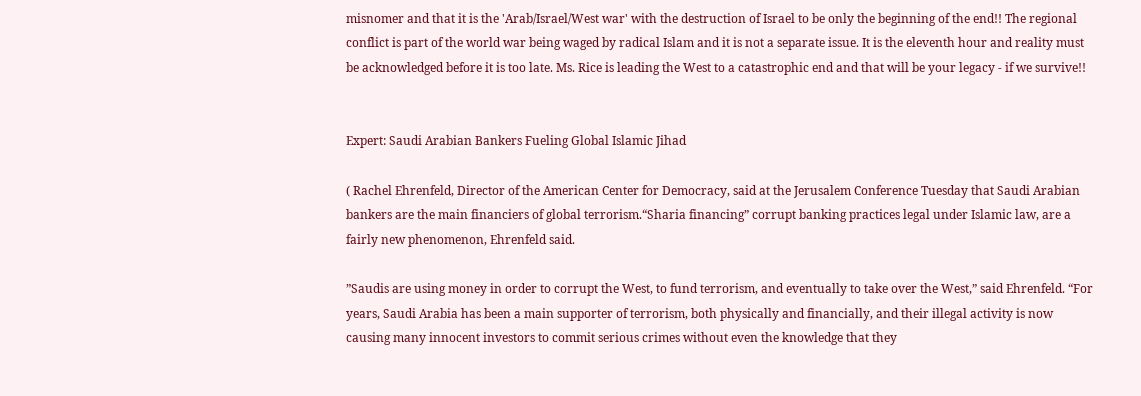misnomer and that it is the 'Arab/Israel/West war' with the destruction of Israel to be only the beginning of the end!! The regional conflict is part of the world war being waged by radical Islam and it is not a separate issue. It is the eleventh hour and reality must be acknowledged before it is too late. Ms. Rice is leading the West to a catastrophic end and that will be your legacy - if we survive!!


Expert: Saudi Arabian Bankers Fueling Global Islamic Jihad

( Rachel Ehrenfeld, Director of the American Center for Democracy, said at the Jerusalem Conference Tuesday that Saudi Arabian bankers are the main financiers of global terrorism.“Sharia financing” corrupt banking practices legal under Islamic law, are a fairly new phenomenon, Ehrenfeld said.

”Saudis are using money in order to corrupt the West, to fund terrorism, and eventually to take over the West,” said Ehrenfeld. “For years, Saudi Arabia has been a main supporter of terrorism, both physically and financially, and their illegal activity is now causing many innocent investors to commit serious crimes without even the knowledge that they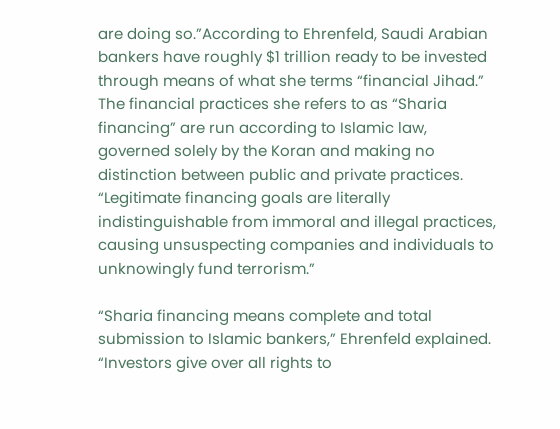are doing so.”According to Ehrenfeld, Saudi Arabian bankers have roughly $1 trillion ready to be invested through means of what she terms “financial Jihad.” The financial practices she refers to as “Sharia financing” are run according to Islamic law, governed solely by the Koran and making no distinction between public and private practices. “Legitimate financing goals are literally indistinguishable from immoral and illegal practices, causing unsuspecting companies and individuals to unknowingly fund terrorism.”

“Sharia financing means complete and total submission to Islamic bankers,” Ehrenfeld explained. “Investors give over all rights to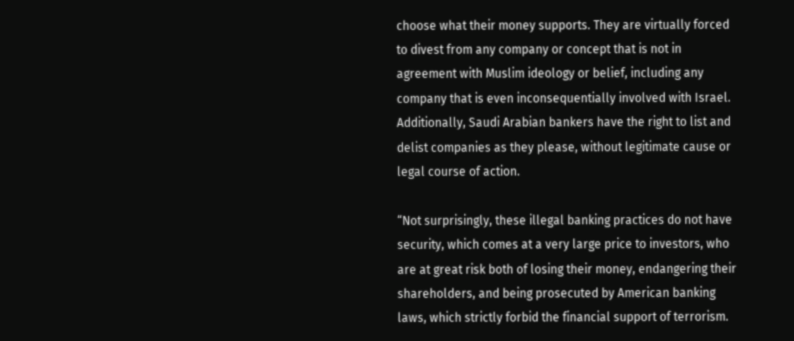choose what their money supports. They are virtually forced to divest from any company or concept that is not in agreement with Muslim ideology or belief, including any company that is even inconsequentially involved with Israel. Additionally, Saudi Arabian bankers have the right to list and delist companies as they please, without legitimate cause or legal course of action.

“Not surprisingly, these illegal banking practices do not have security, which comes at a very large price to investors, who are at great risk both of losing their money, endangering their shareholders, and being prosecuted by American banking laws, which strictly forbid the financial support of terrorism.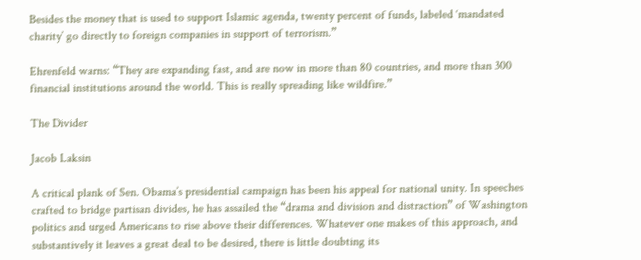Besides the money that is used to support Islamic agenda, twenty percent of funds, labeled ‘mandated charity’ go directly to foreign companies in support of terrorism.”

Ehrenfeld warns: “They are expanding fast, and are now in more than 80 countries, and more than 300 financial institutions around the world. This is really spreading like wildfire.”

The Divider

Jacob Laksin

A critical plank of Sen. Obama’s presidential campaign has been his appeal for national unity. In speeches crafted to bridge partisan divides, he has assailed the “drama and division and distraction” of Washington politics and urged Americans to rise above their differences. Whatever one makes of this approach, and substantively it leaves a great deal to be desired, there is little doubting its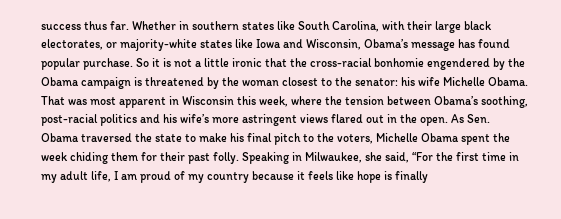success thus far. Whether in southern states like South Carolina, with their large black electorates, or majority-white states like Iowa and Wisconsin, Obama’s message has found popular purchase. So it is not a little ironic that the cross-racial bonhomie engendered by the Obama campaign is threatened by the woman closest to the senator: his wife Michelle Obama. That was most apparent in Wisconsin this week, where the tension between Obama’s soothing, post-racial politics and his wife’s more astringent views flared out in the open. As Sen. Obama traversed the state to make his final pitch to the voters, Michelle Obama spent the week chiding them for their past folly. Speaking in Milwaukee, she said, “For the first time in my adult life, I am proud of my country because it feels like hope is finally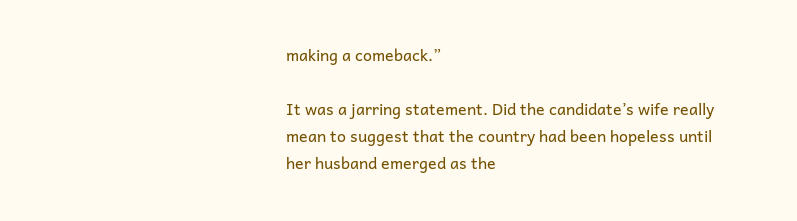making a comeback.”

It was a jarring statement. Did the candidate’s wife really mean to suggest that the country had been hopeless until her husband emerged as the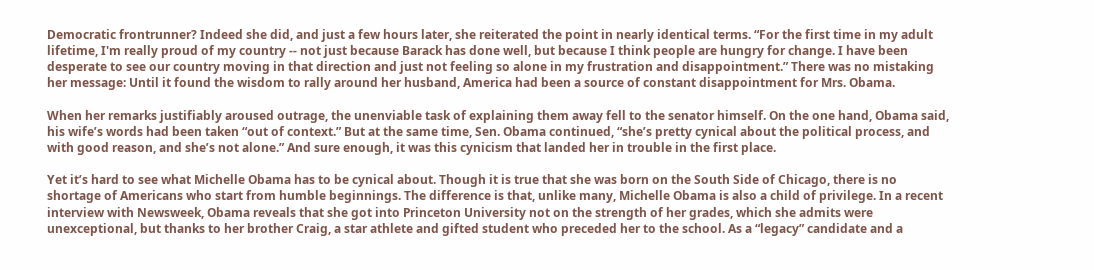Democratic frontrunner? Indeed she did, and just a few hours later, she reiterated the point in nearly identical terms. “For the first time in my adult lifetime, I'm really proud of my country -- not just because Barack has done well, but because I think people are hungry for change. I have been desperate to see our country moving in that direction and just not feeling so alone in my frustration and disappointment.” There was no mistaking her message: Until it found the wisdom to rally around her husband, America had been a source of constant disappointment for Mrs. Obama.

When her remarks justifiably aroused outrage, the unenviable task of explaining them away fell to the senator himself. On the one hand, Obama said, his wife’s words had been taken “out of context.” But at the same time, Sen. Obama continued, “she’s pretty cynical about the political process, and with good reason, and she’s not alone.” And sure enough, it was this cynicism that landed her in trouble in the first place.

Yet it’s hard to see what Michelle Obama has to be cynical about. Though it is true that she was born on the South Side of Chicago, there is no shortage of Americans who start from humble beginnings. The difference is that, unlike many, Michelle Obama is also a child of privilege. In a recent interview with Newsweek, Obama reveals that she got into Princeton University not on the strength of her grades, which she admits were unexceptional, but thanks to her brother Craig, a star athlete and gifted student who preceded her to the school. As a “legacy” candidate and a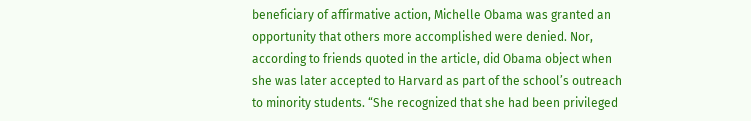beneficiary of affirmative action, Michelle Obama was granted an opportunity that others more accomplished were denied. Nor, according to friends quoted in the article, did Obama object when she was later accepted to Harvard as part of the school’s outreach to minority students. “She recognized that she had been privileged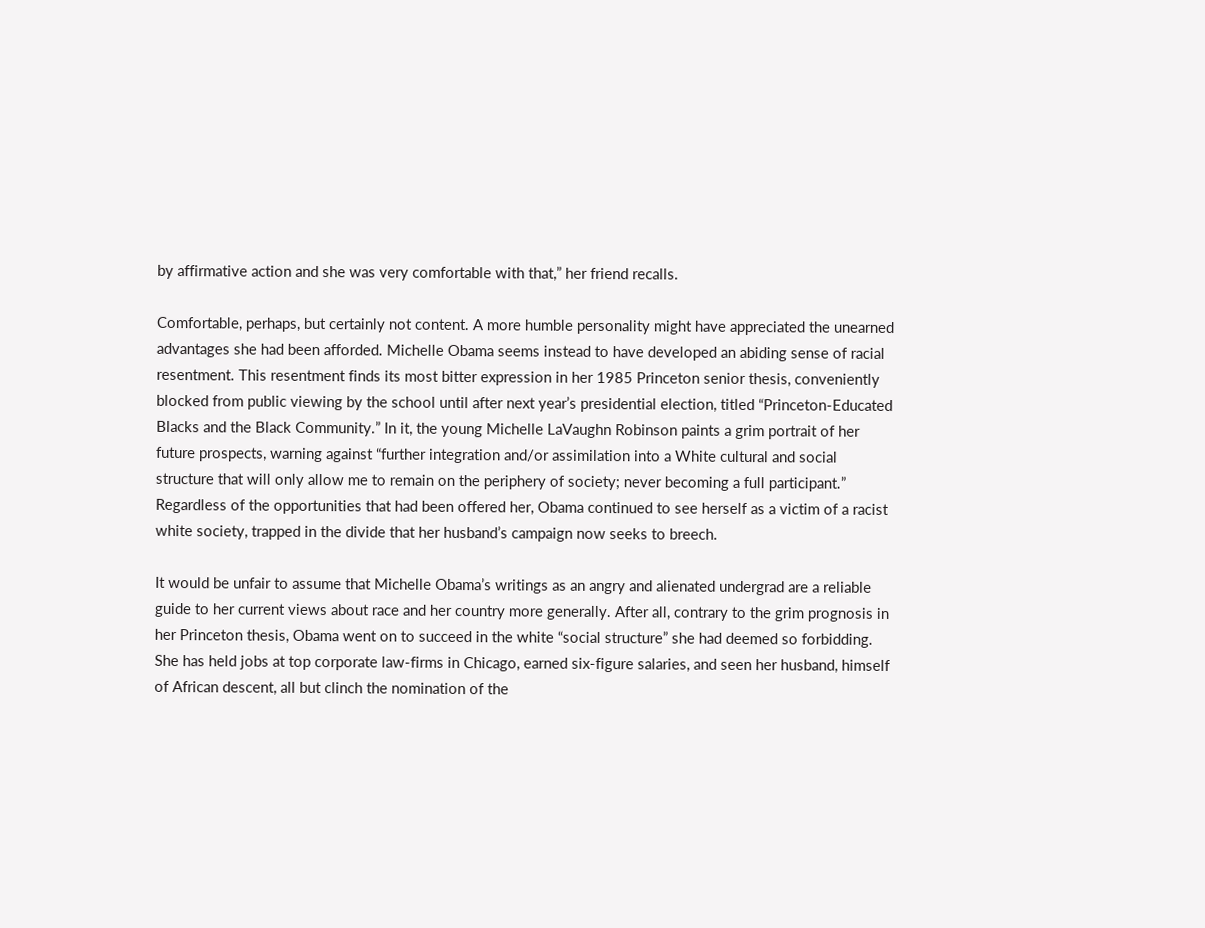by affirmative action and she was very comfortable with that,” her friend recalls.

Comfortable, perhaps, but certainly not content. A more humble personality might have appreciated the unearned advantages she had been afforded. Michelle Obama seems instead to have developed an abiding sense of racial resentment. This resentment finds its most bitter expression in her 1985 Princeton senior thesis, conveniently blocked from public viewing by the school until after next year’s presidential election, titled “Princeton-Educated Blacks and the Black Community.” In it, the young Michelle LaVaughn Robinson paints a grim portrait of her future prospects, warning against “further integration and/or assimilation into a White cultural and social structure that will only allow me to remain on the periphery of society; never becoming a full participant.” Regardless of the opportunities that had been offered her, Obama continued to see herself as a victim of a racist white society, trapped in the divide that her husband’s campaign now seeks to breech.

It would be unfair to assume that Michelle Obama’s writings as an angry and alienated undergrad are a reliable guide to her current views about race and her country more generally. After all, contrary to the grim prognosis in her Princeton thesis, Obama went on to succeed in the white “social structure” she had deemed so forbidding. She has held jobs at top corporate law-firms in Chicago, earned six-figure salaries, and seen her husband, himself of African descent, all but clinch the nomination of the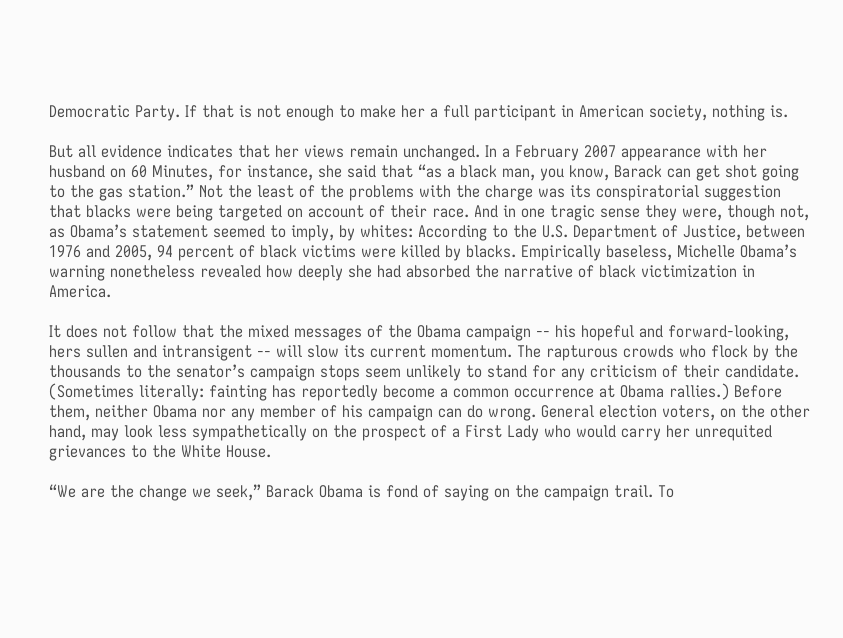Democratic Party. If that is not enough to make her a full participant in American society, nothing is.

But all evidence indicates that her views remain unchanged. In a February 2007 appearance with her husband on 60 Minutes, for instance, she said that “as a black man, you know, Barack can get shot going to the gas station.” Not the least of the problems with the charge was its conspiratorial suggestion that blacks were being targeted on account of their race. And in one tragic sense they were, though not, as Obama’s statement seemed to imply, by whites: According to the U.S. Department of Justice, between 1976 and 2005, 94 percent of black victims were killed by blacks. Empirically baseless, Michelle Obama’s warning nonetheless revealed how deeply she had absorbed the narrative of black victimization in America.

It does not follow that the mixed messages of the Obama campaign -- his hopeful and forward-looking, hers sullen and intransigent -- will slow its current momentum. The rapturous crowds who flock by the thousands to the senator’s campaign stops seem unlikely to stand for any criticism of their candidate. (Sometimes literally: fainting has reportedly become a common occurrence at Obama rallies.) Before them, neither Obama nor any member of his campaign can do wrong. General election voters, on the other hand, may look less sympathetically on the prospect of a First Lady who would carry her unrequited grievances to the White House.

“We are the change we seek,” Barack Obama is fond of saying on the campaign trail. To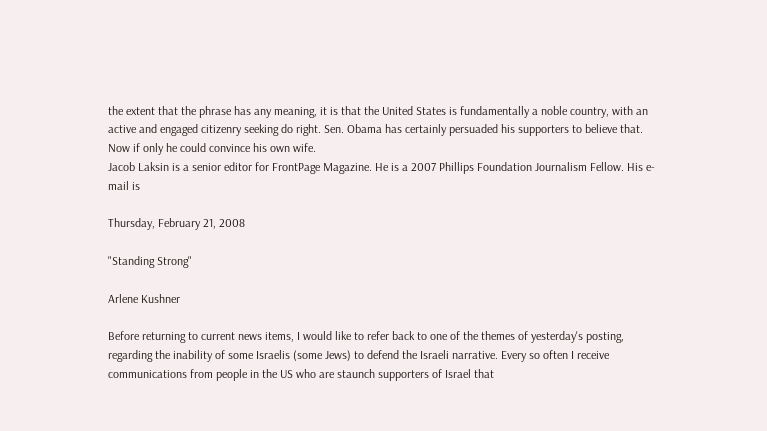the extent that the phrase has any meaning, it is that the United States is fundamentally a noble country, with an active and engaged citizenry seeking do right. Sen. Obama has certainly persuaded his supporters to believe that. Now if only he could convince his own wife.
Jacob Laksin is a senior editor for FrontPage Magazine. He is a 2007 Phillips Foundation Journalism Fellow. His e-mail is

Thursday, February 21, 2008

"Standing Strong"

Arlene Kushner

Before returning to current news items, I would like to refer back to one of the themes of yesterday's posting, regarding the inability of some Israelis (some Jews) to defend the Israeli narrative. Every so often I receive communications from people in the US who are staunch supporters of Israel that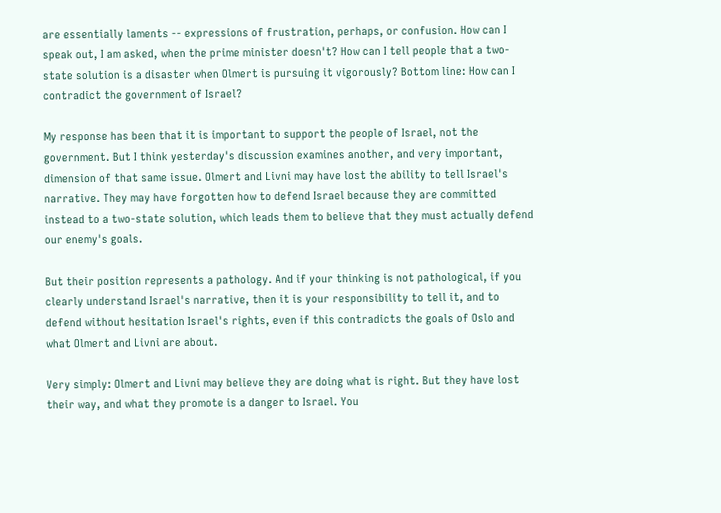are essentially laments -- expressions of frustration, perhaps, or confusion. How can I speak out, I am asked, when the prime minister doesn't? How can I tell people that a two-state solution is a disaster when Olmert is pursuing it vigorously? Bottom line: How can I contradict the government of Israel?

My response has been that it is important to support the people of Israel, not the government. But I think yesterday's discussion examines another, and very important, dimension of that same issue. Olmert and Livni may have lost the ability to tell Israel's narrative. They may have forgotten how to defend Israel because they are committed instead to a two-state solution, which leads them to believe that they must actually defend our enemy's goals.

But their position represents a pathology. And if your thinking is not pathological, if you clearly understand Israel's narrative, then it is your responsibility to tell it, and to defend without hesitation Israel's rights, even if this contradicts the goals of Oslo and what Olmert and Livni are about.

Very simply: Olmert and Livni may believe they are doing what is right. But they have lost their way, and what they promote is a danger to Israel. You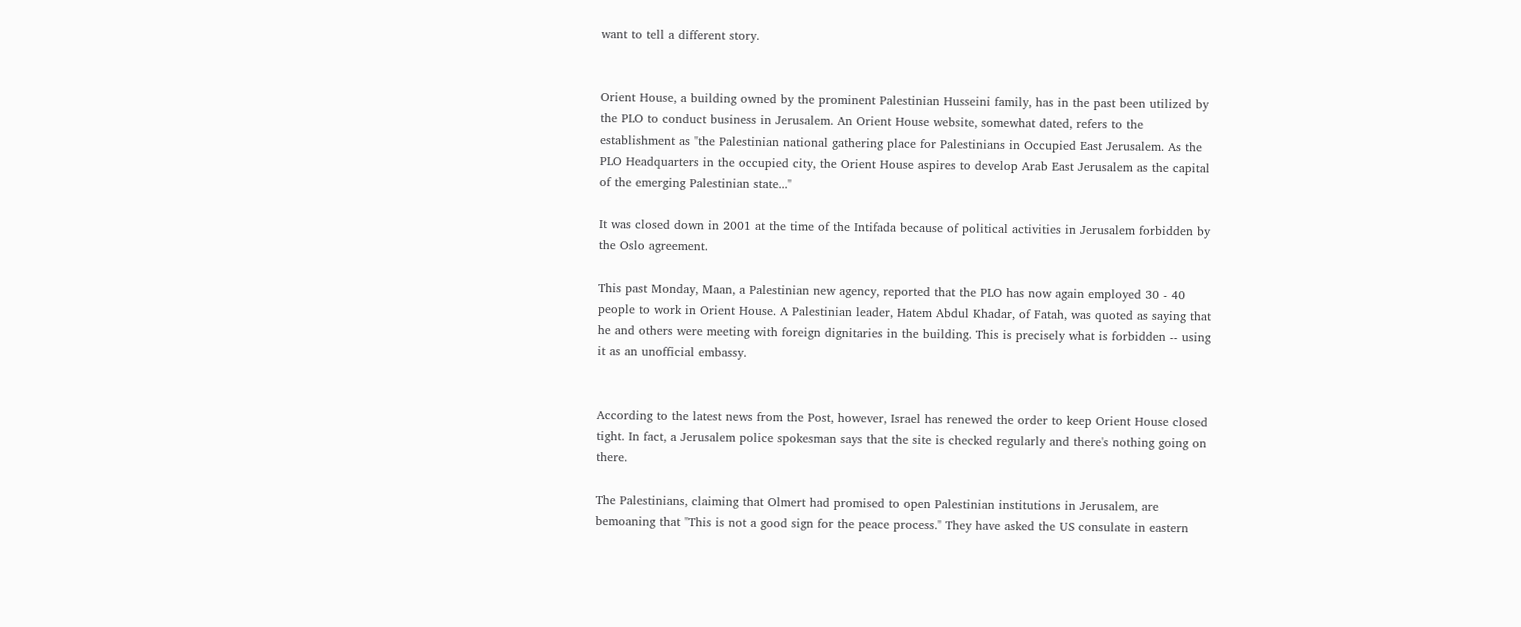want to tell a different story.


Orient House, a building owned by the prominent Palestinian Husseini family, has in the past been utilized by the PLO to conduct business in Jerusalem. An Orient House website, somewhat dated, refers to the establishment as "the Palestinian national gathering place for Palestinians in Occupied East Jerusalem. As the PLO Headquarters in the occupied city, the Orient House aspires to develop Arab East Jerusalem as the capital of the emerging Palestinian state..."

It was closed down in 2001 at the time of the Intifada because of political activities in Jerusalem forbidden by the Oslo agreement.

This past Monday, Maan, a Palestinian new agency, reported that the PLO has now again employed 30 - 40 people to work in Orient House. A Palestinian leader, Hatem Abdul Khadar, of Fatah, was quoted as saying that he and others were meeting with foreign dignitaries in the building. This is precisely what is forbidden -- using it as an unofficial embassy.


According to the latest news from the Post, however, Israel has renewed the order to keep Orient House closed tight. In fact, a Jerusalem police spokesman says that the site is checked regularly and there's nothing going on there.

The Palestinians, claiming that Olmert had promised to open Palestinian institutions in Jerusalem, are bemoaning that "This is not a good sign for the peace process." They have asked the US consulate in eastern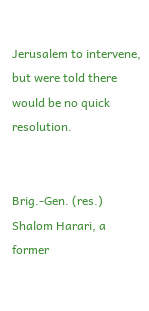Jerusalem to intervene, but were told there would be no quick resolution.


Brig.-Gen. (res.) Shalom Harari, a former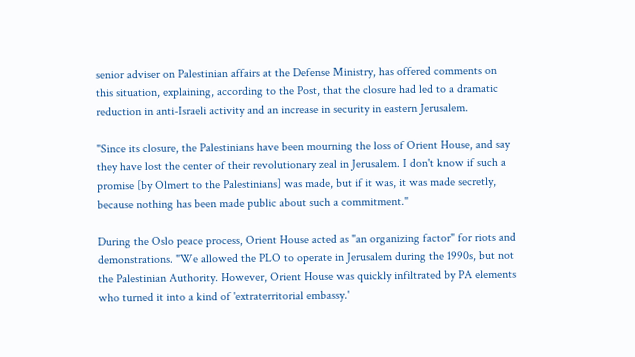senior adviser on Palestinian affairs at the Defense Ministry, has offered comments on this situation, explaining, according to the Post, that the closure had led to a dramatic reduction in anti-Israeli activity and an increase in security in eastern Jerusalem.

"Since its closure, the Palestinians have been mourning the loss of Orient House, and say they have lost the center of their revolutionary zeal in Jerusalem. I don't know if such a promise [by Olmert to the Palestinians] was made, but if it was, it was made secretly, because nothing has been made public about such a commitment."

During the Oslo peace process, Orient House acted as "an organizing factor" for riots and demonstrations. "We allowed the PLO to operate in Jerusalem during the 1990s, but not the Palestinian Authority. However, Orient House was quickly infiltrated by PA elements who turned it into a kind of 'extraterritorial embassy.'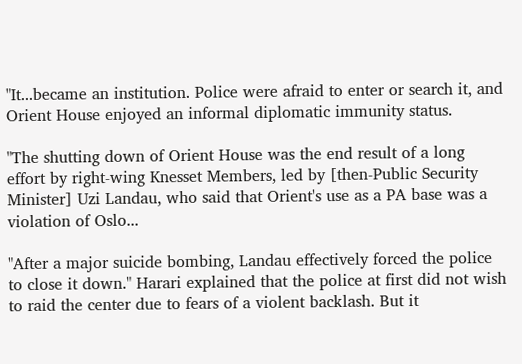"It...became an institution. Police were afraid to enter or search it, and Orient House enjoyed an informal diplomatic immunity status.

"The shutting down of Orient House was the end result of a long effort by right-wing Knesset Members, led by [then-Public Security Minister] Uzi Landau, who said that Orient's use as a PA base was a violation of Oslo...

"After a major suicide bombing, Landau effectively forced the police to close it down." Harari explained that the police at first did not wish to raid the center due to fears of a violent backlash. But it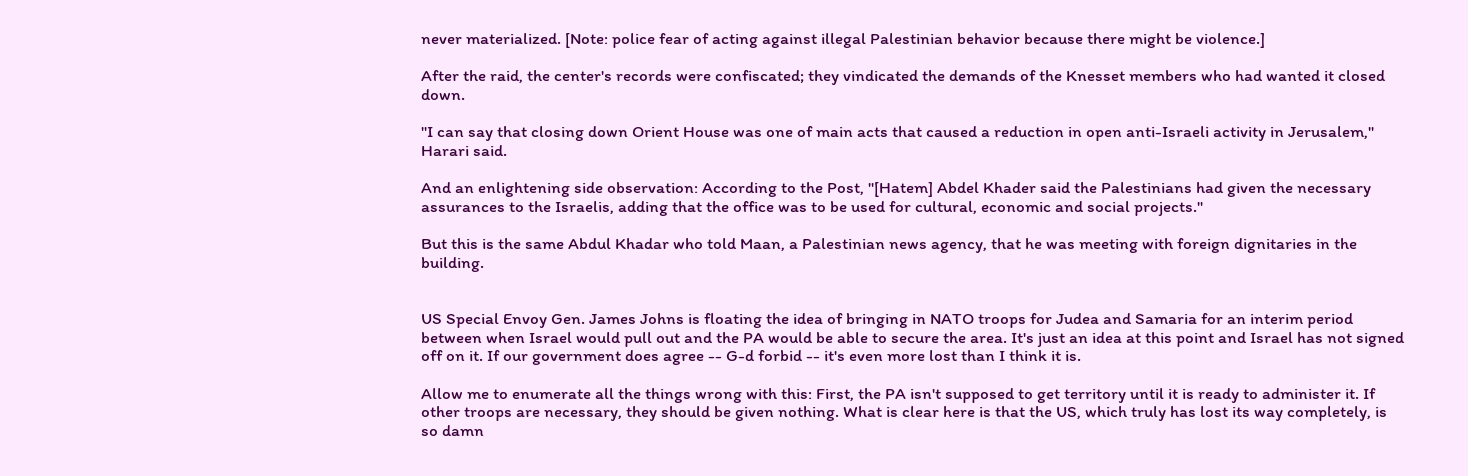never materialized. [Note: police fear of acting against illegal Palestinian behavior because there might be violence.]

After the raid, the center's records were confiscated; they vindicated the demands of the Knesset members who had wanted it closed down.

"I can say that closing down Orient House was one of main acts that caused a reduction in open anti-Israeli activity in Jerusalem," Harari said.

And an enlightening side observation: According to the Post, "[Hatem] Abdel Khader said the Palestinians had given the necessary assurances to the Israelis, adding that the office was to be used for cultural, economic and social projects."

But this is the same Abdul Khadar who told Maan, a Palestinian news agency, that he was meeting with foreign dignitaries in the building.


US Special Envoy Gen. James Johns is floating the idea of bringing in NATO troops for Judea and Samaria for an interim period between when Israel would pull out and the PA would be able to secure the area. It's just an idea at this point and Israel has not signed off on it. If our government does agree -- G-d forbid -- it's even more lost than I think it is.

Allow me to enumerate all the things wrong with this: First, the PA isn't supposed to get territory until it is ready to administer it. If other troops are necessary, they should be given nothing. What is clear here is that the US, which truly has lost its way completely, is so damn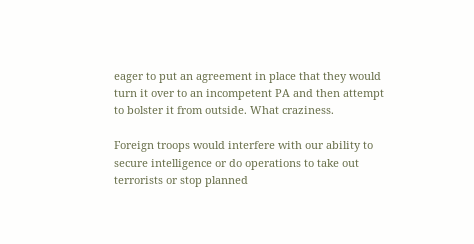eager to put an agreement in place that they would turn it over to an incompetent PA and then attempt to bolster it from outside. What craziness.

Foreign troops would interfere with our ability to secure intelligence or do operations to take out terrorists or stop planned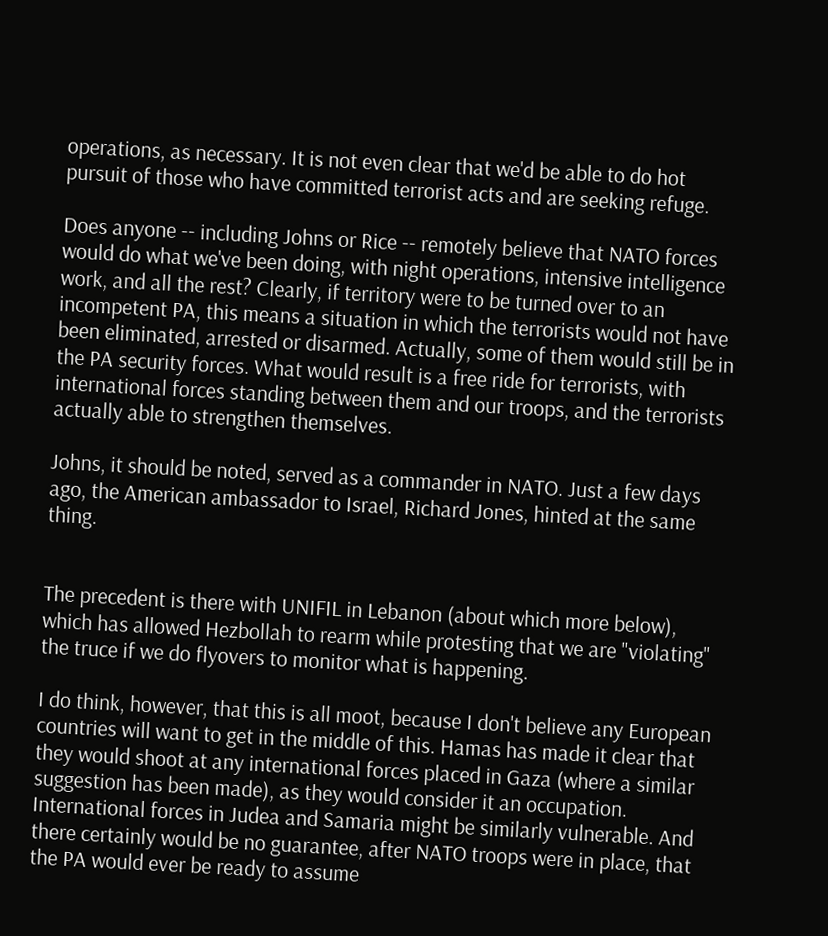operations, as necessary. It is not even clear that we'd be able to do hot pursuit of those who have committed terrorist acts and are seeking refuge.

Does anyone -- including Johns or Rice -- remotely believe that NATO forces would do what we've been doing, with night operations, intensive intelligence work, and all the rest? Clearly, if territory were to be turned over to an incompetent PA, this means a situation in which the terrorists would not have been eliminated, arrested or disarmed. Actually, some of them would still be in the PA security forces. What would result is a free ride for terrorists, with international forces standing between them and our troops, and the terrorists actually able to strengthen themselves.

Johns, it should be noted, served as a commander in NATO. Just a few days ago, the American ambassador to Israel, Richard Jones, hinted at the same thing.


The precedent is there with UNIFIL in Lebanon (about which more below), which has allowed Hezbollah to rearm while protesting that we are "violating" the truce if we do flyovers to monitor what is happening.

I do think, however, that this is all moot, because I don't believe any European countries will want to get in the middle of this. Hamas has made it clear that they would shoot at any international forces placed in Gaza (where a similar suggestion has been made), as they would consider it an occupation. International forces in Judea and Samaria might be similarly vulnerable. And there certainly would be no guarantee, after NATO troops were in place, that the PA would ever be ready to assume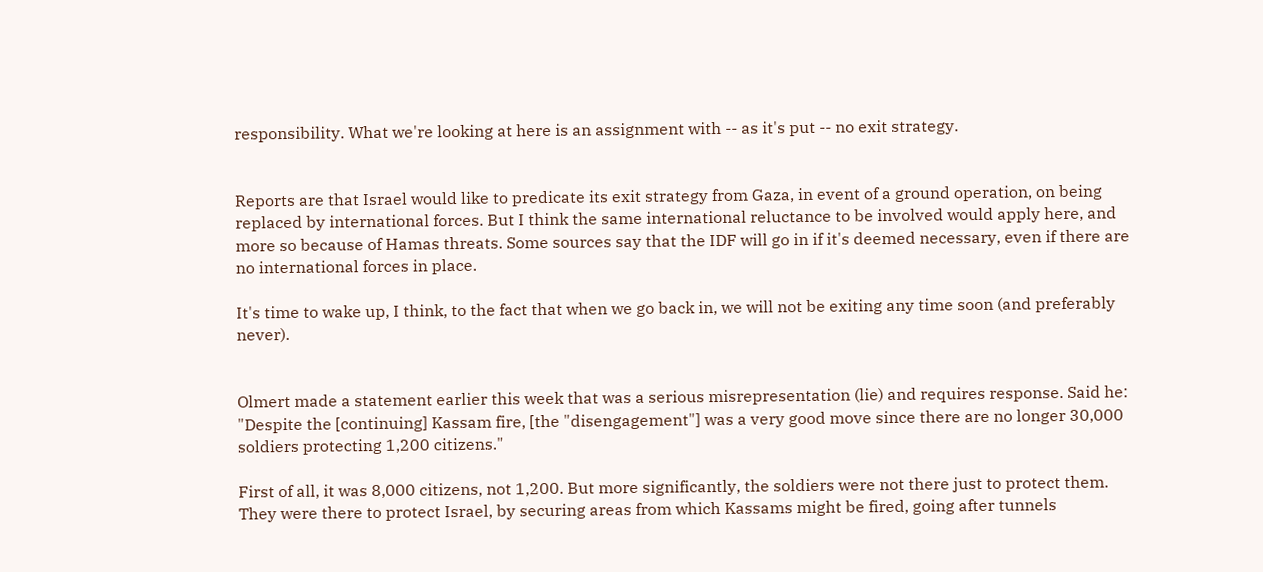responsibility. What we're looking at here is an assignment with -- as it's put -- no exit strategy.


Reports are that Israel would like to predicate its exit strategy from Gaza, in event of a ground operation, on being replaced by international forces. But I think the same international reluctance to be involved would apply here, and more so because of Hamas threats. Some sources say that the IDF will go in if it's deemed necessary, even if there are no international forces in place.

It's time to wake up, I think, to the fact that when we go back in, we will not be exiting any time soon (and preferably never).


Olmert made a statement earlier this week that was a serious misrepresentation (lie) and requires response. Said he: "Despite the [continuing] Kassam fire, [the "disengagement"] was a very good move since there are no longer 30,000 soldiers protecting 1,200 citizens."

First of all, it was 8,000 citizens, not 1,200. But more significantly, the soldiers were not there just to protect them. They were there to protect Israel, by securing areas from which Kassams might be fired, going after tunnels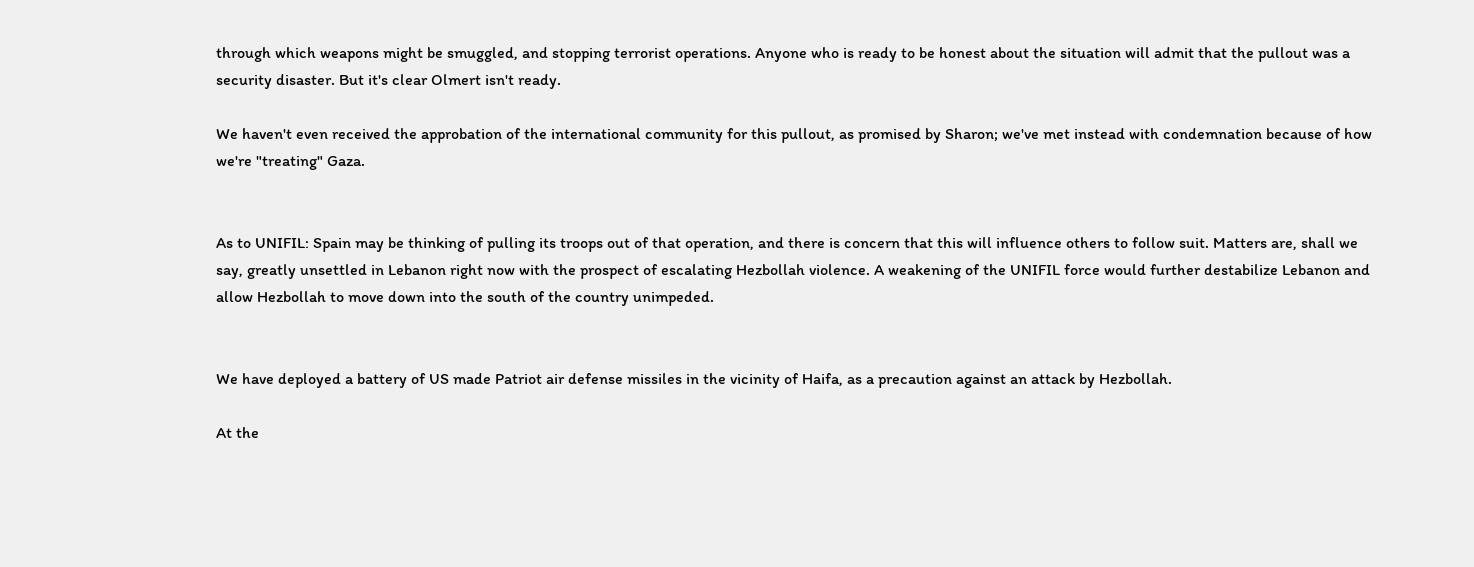through which weapons might be smuggled, and stopping terrorist operations. Anyone who is ready to be honest about the situation will admit that the pullout was a security disaster. But it's clear Olmert isn't ready.

We haven't even received the approbation of the international community for this pullout, as promised by Sharon; we've met instead with condemnation because of how we're "treating" Gaza.


As to UNIFIL: Spain may be thinking of pulling its troops out of that operation, and there is concern that this will influence others to follow suit. Matters are, shall we say, greatly unsettled in Lebanon right now with the prospect of escalating Hezbollah violence. A weakening of the UNIFIL force would further destabilize Lebanon and allow Hezbollah to move down into the south of the country unimpeded.


We have deployed a battery of US made Patriot air defense missiles in the vicinity of Haifa, as a precaution against an attack by Hezbollah.

At the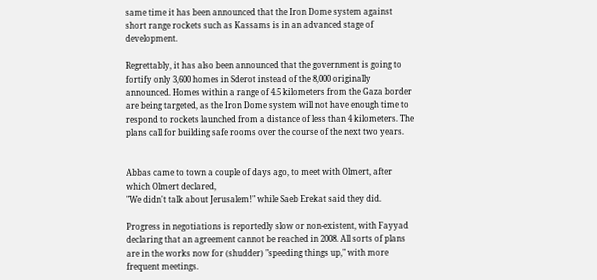same time it has been announced that the Iron Dome system against short range rockets such as Kassams is in an advanced stage of development.

Regrettably, it has also been announced that the government is going to fortify only 3,600 homes in Sderot instead of the 8,000 originally announced. Homes within a range of 4.5 kilometers from the Gaza border are being targeted, as the Iron Dome system will not have enough time to respond to rockets launched from a distance of less than 4 kilometers. The plans call for building safe rooms over the course of the next two years.


Abbas came to town a couple of days ago, to meet with Olmert, after which Olmert declared,
"We didn't talk about Jerusalem!" while Saeb Erekat said they did.

Progress in negotiations is reportedly slow or non-existent, with Fayyad declaring that an agreement cannot be reached in 2008. All sorts of plans are in the works now for (shudder) "speeding things up," with more frequent meetings.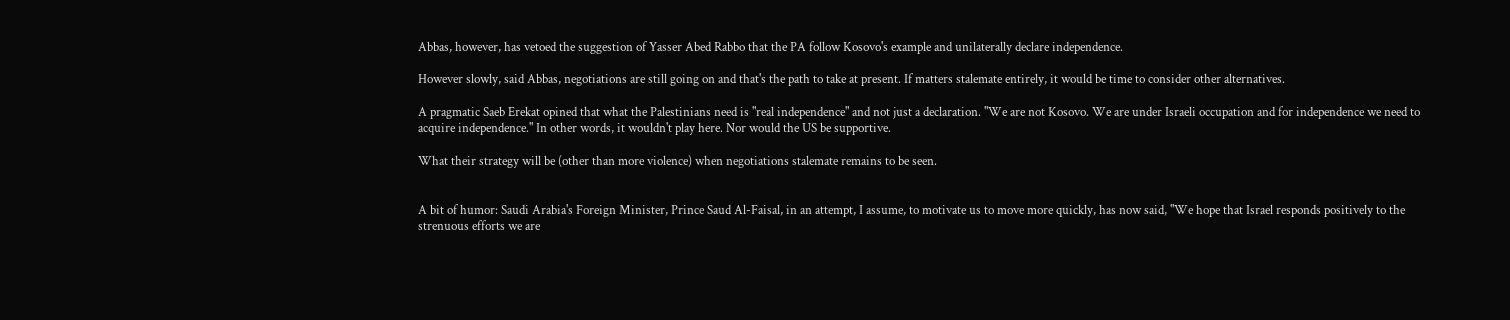Abbas, however, has vetoed the suggestion of Yasser Abed Rabbo that the PA follow Kosovo's example and unilaterally declare independence.

However slowly, said Abbas, negotiations are still going on and that's the path to take at present. If matters stalemate entirely, it would be time to consider other alternatives.

A pragmatic Saeb Erekat opined that what the Palestinians need is "real independence" and not just a declaration. "We are not Kosovo. We are under Israeli occupation and for independence we need to acquire independence." In other words, it wouldn't play here. Nor would the US be supportive.

What their strategy will be (other than more violence) when negotiations stalemate remains to be seen.


A bit of humor: Saudi Arabia's Foreign Minister, Prince Saud Al-Faisal, in an attempt, I assume, to motivate us to move more quickly, has now said, "We hope that Israel responds positively to the strenuous efforts we are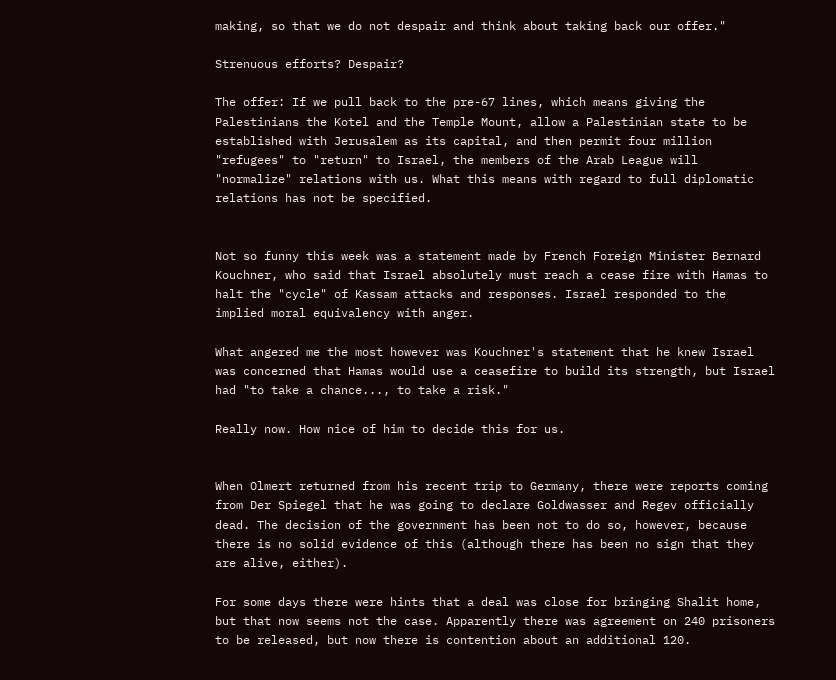making, so that we do not despair and think about taking back our offer."

Strenuous efforts? Despair?

The offer: If we pull back to the pre-67 lines, which means giving the Palestinians the Kotel and the Temple Mount, allow a Palestinian state to be established with Jerusalem as its capital, and then permit four million "refugees" to "return" to Israel, the members of the Arab League will "normalize" relations with us. What this means with regard to full diplomatic relations has not be specified.


Not so funny this week was a statement made by French Foreign Minister Bernard Kouchner, who said that Israel absolutely must reach a cease fire with Hamas to halt the "cycle" of Kassam attacks and responses. Israel responded to the implied moral equivalency with anger.

What angered me the most however was Kouchner's statement that he knew Israel was concerned that Hamas would use a ceasefire to build its strength, but Israel had "to take a chance..., to take a risk."

Really now. How nice of him to decide this for us.


When Olmert returned from his recent trip to Germany, there were reports coming from Der Spiegel that he was going to declare Goldwasser and Regev officially dead. The decision of the government has been not to do so, however, because there is no solid evidence of this (although there has been no sign that they are alive, either).

For some days there were hints that a deal was close for bringing Shalit home, but that now seems not the case. Apparently there was agreement on 240 prisoners to be released, but now there is contention about an additional 120.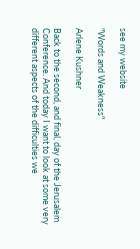see my website

"Words and Weakness"

Arlene Kushner

Back to the second, and final, day of the Jerusalem Conference. And today I want to look at some very different aspects of the difficulties we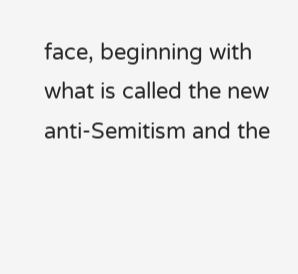face, beginning with what is called the new anti-Semitism and the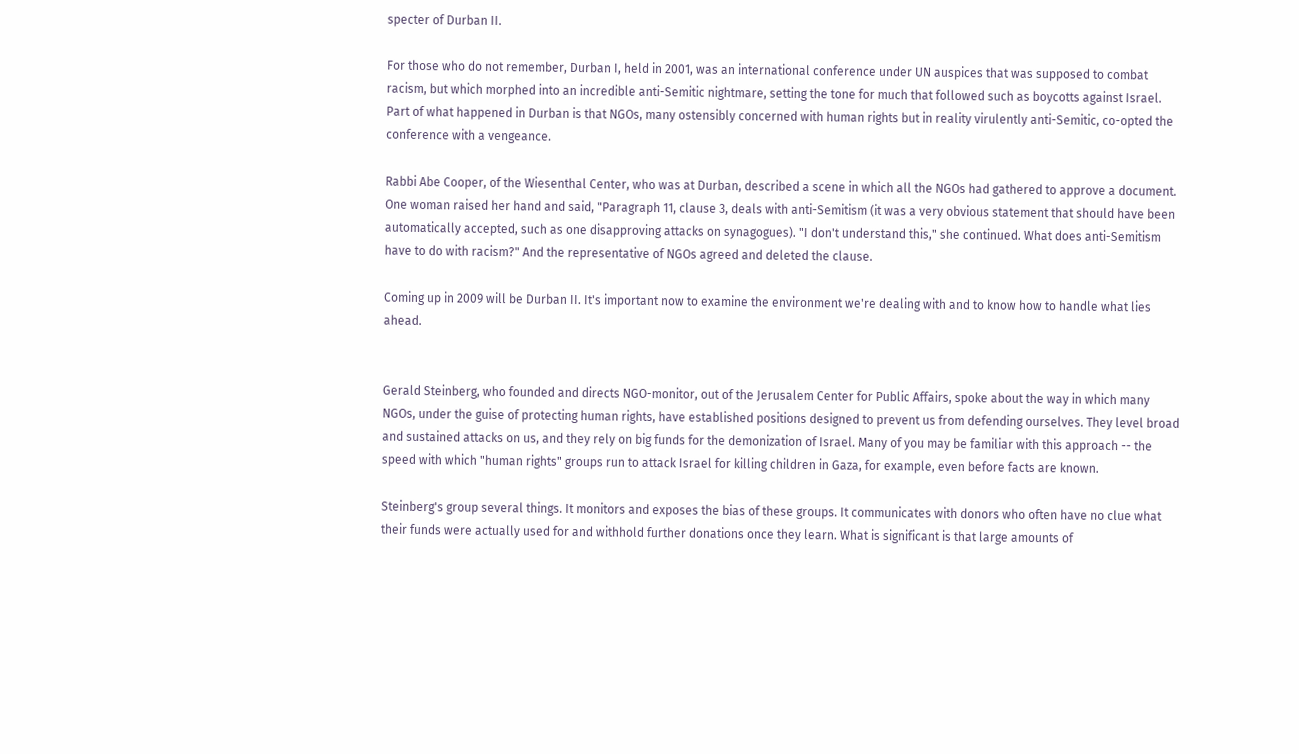specter of Durban II.

For those who do not remember, Durban I, held in 2001, was an international conference under UN auspices that was supposed to combat racism, but which morphed into an incredible anti-Semitic nightmare, setting the tone for much that followed such as boycotts against Israel. Part of what happened in Durban is that NGOs, many ostensibly concerned with human rights but in reality virulently anti-Semitic, co-opted the conference with a vengeance.

Rabbi Abe Cooper, of the Wiesenthal Center, who was at Durban, described a scene in which all the NGOs had gathered to approve a document. One woman raised her hand and said, "Paragraph 11, clause 3, deals with anti-Semitism (it was a very obvious statement that should have been automatically accepted, such as one disapproving attacks on synagogues). "I don't understand this," she continued. What does anti-Semitism have to do with racism?" And the representative of NGOs agreed and deleted the clause.

Coming up in 2009 will be Durban II. It's important now to examine the environment we're dealing with and to know how to handle what lies ahead.


Gerald Steinberg, who founded and directs NGO-monitor, out of the Jerusalem Center for Public Affairs, spoke about the way in which many NGOs, under the guise of protecting human rights, have established positions designed to prevent us from defending ourselves. They level broad and sustained attacks on us, and they rely on big funds for the demonization of Israel. Many of you may be familiar with this approach -- the speed with which "human rights" groups run to attack Israel for killing children in Gaza, for example, even before facts are known.

Steinberg's group several things. It monitors and exposes the bias of these groups. It communicates with donors who often have no clue what their funds were actually used for and withhold further donations once they learn. What is significant is that large amounts of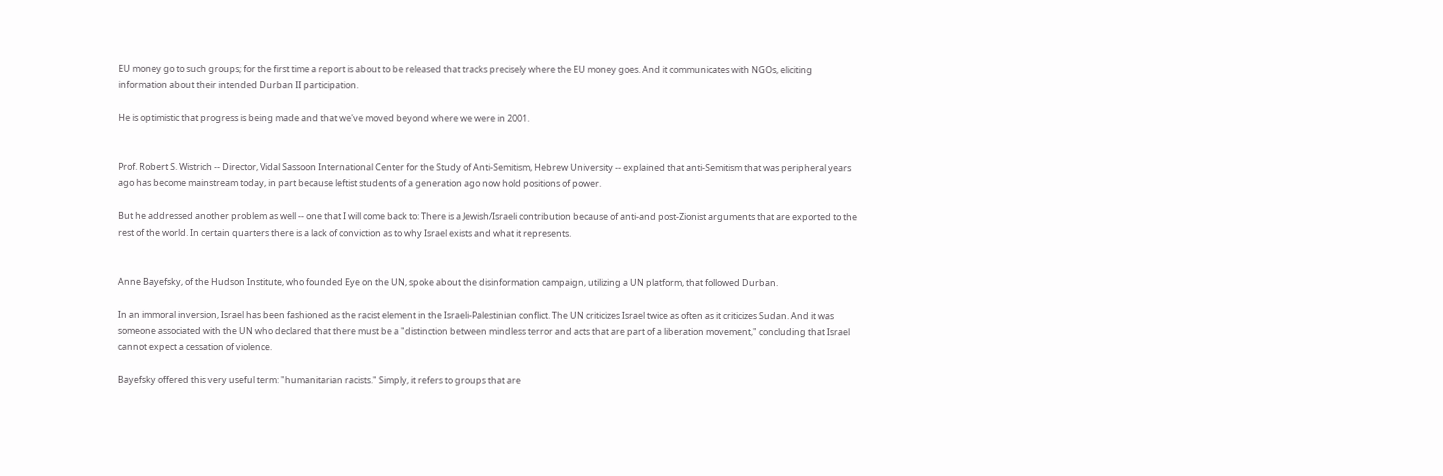EU money go to such groups; for the first time a report is about to be released that tracks precisely where the EU money goes. And it communicates with NGOs, eliciting information about their intended Durban II participation.

He is optimistic that progress is being made and that we've moved beyond where we were in 2001.


Prof. Robert S. Wistrich -- Director, Vidal Sassoon International Center for the Study of Anti-Semitism, Hebrew University -- explained that anti-Semitism that was peripheral years ago has become mainstream today, in part because leftist students of a generation ago now hold positions of power.

But he addressed another problem as well -- one that I will come back to: There is a Jewish/Israeli contribution because of anti-and post-Zionist arguments that are exported to the rest of the world. In certain quarters there is a lack of conviction as to why Israel exists and what it represents.


Anne Bayefsky, of the Hudson Institute, who founded Eye on the UN, spoke about the disinformation campaign, utilizing a UN platform, that followed Durban.

In an immoral inversion, Israel has been fashioned as the racist element in the Israeli-Palestinian conflict. The UN criticizes Israel twice as often as it criticizes Sudan. And it was someone associated with the UN who declared that there must be a "distinction between mindless terror and acts that are part of a liberation movement," concluding that Israel cannot expect a cessation of violence.

Bayefsky offered this very useful term: "humanitarian racists." Simply, it refers to groups that are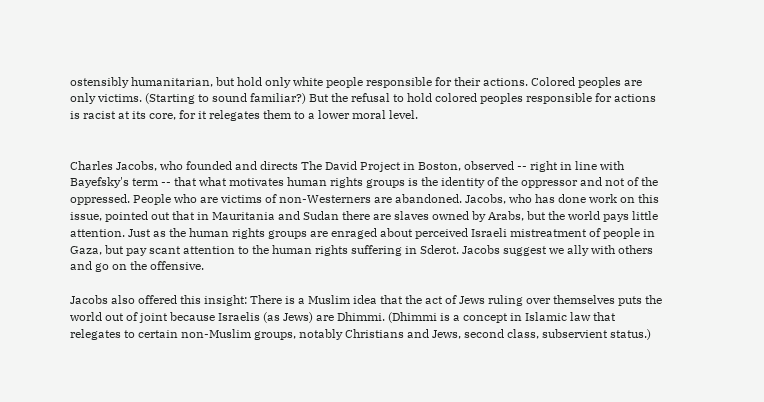ostensibly humanitarian, but hold only white people responsible for their actions. Colored peoples are only victims. (Starting to sound familiar?) But the refusal to hold colored peoples responsible for actions is racist at its core, for it relegates them to a lower moral level.


Charles Jacobs, who founded and directs The David Project in Boston, observed -- right in line with Bayefsky's term -- that what motivates human rights groups is the identity of the oppressor and not of the oppressed. People who are victims of non-Westerners are abandoned. Jacobs, who has done work on this issue, pointed out that in Mauritania and Sudan there are slaves owned by Arabs, but the world pays little attention. Just as the human rights groups are enraged about perceived Israeli mistreatment of people in Gaza, but pay scant attention to the human rights suffering in Sderot. Jacobs suggest we ally with others and go on the offensive.

Jacobs also offered this insight: There is a Muslim idea that the act of Jews ruling over themselves puts the world out of joint because Israelis (as Jews) are Dhimmi. (Dhimmi is a concept in Islamic law that relegates to certain non-Muslim groups, notably Christians and Jews, second class, subservient status.)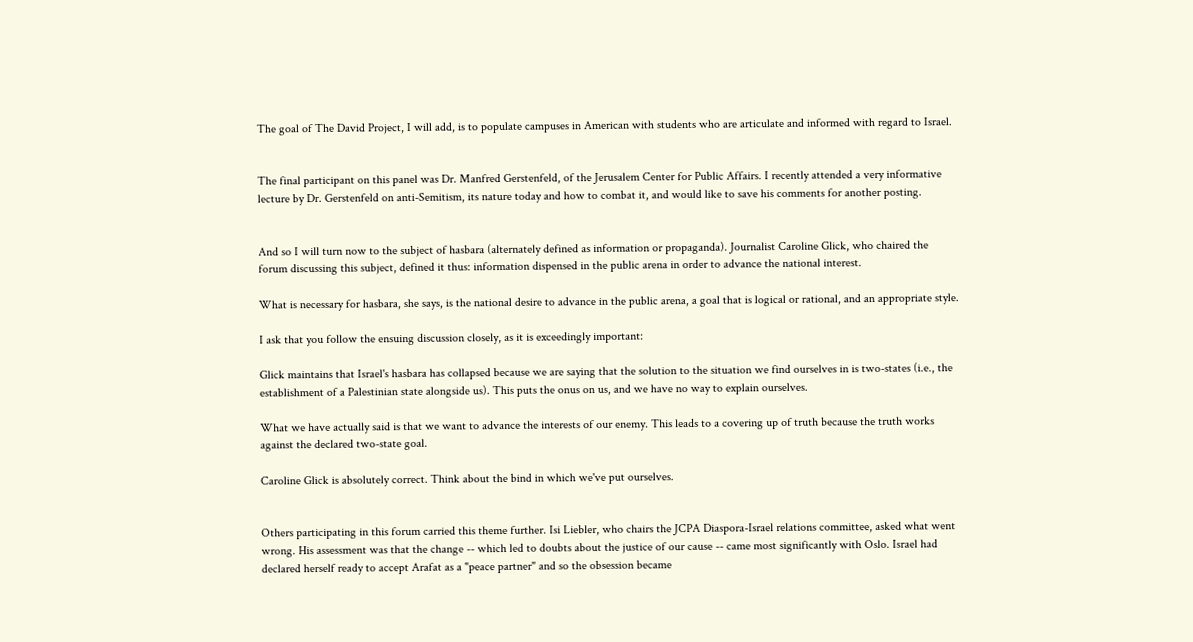The goal of The David Project, I will add, is to populate campuses in American with students who are articulate and informed with regard to Israel.


The final participant on this panel was Dr. Manfred Gerstenfeld, of the Jerusalem Center for Public Affairs. I recently attended a very informative lecture by Dr. Gerstenfeld on anti-Semitism, its nature today and how to combat it, and would like to save his comments for another posting.


And so I will turn now to the subject of hasbara (alternately defined as information or propaganda). Journalist Caroline Glick, who chaired the forum discussing this subject, defined it thus: information dispensed in the public arena in order to advance the national interest.

What is necessary for hasbara, she says, is the national desire to advance in the public arena, a goal that is logical or rational, and an appropriate style.

I ask that you follow the ensuing discussion closely, as it is exceedingly important:

Glick maintains that Israel's hasbara has collapsed because we are saying that the solution to the situation we find ourselves in is two-states (i.e., the establishment of a Palestinian state alongside us). This puts the onus on us, and we have no way to explain ourselves.

What we have actually said is that we want to advance the interests of our enemy. This leads to a covering up of truth because the truth works against the declared two-state goal.

Caroline Glick is absolutely correct. Think about the bind in which we've put ourselves.


Others participating in this forum carried this theme further. Isi Liebler, who chairs the JCPA Diaspora-Israel relations committee, asked what went wrong. His assessment was that the change -- which led to doubts about the justice of our cause -- came most significantly with Oslo. Israel had declared herself ready to accept Arafat as a "peace partner" and so the obsession became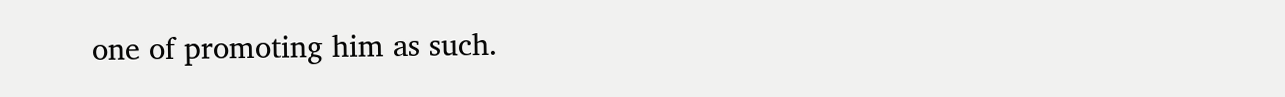one of promoting him as such.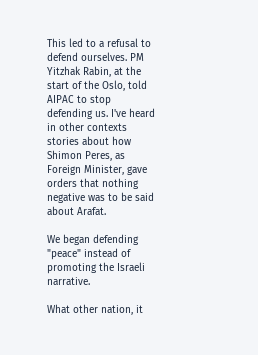This led to a refusal to defend ourselves. PM Yitzhak Rabin, at the start of the Oslo, told AIPAC to stop defending us. I've heard in other contexts stories about how Shimon Peres, as Foreign Minister, gave orders that nothing negative was to be said about Arafat.

We began defending "peace" instead of promoting the Israeli narrative.

What other nation, it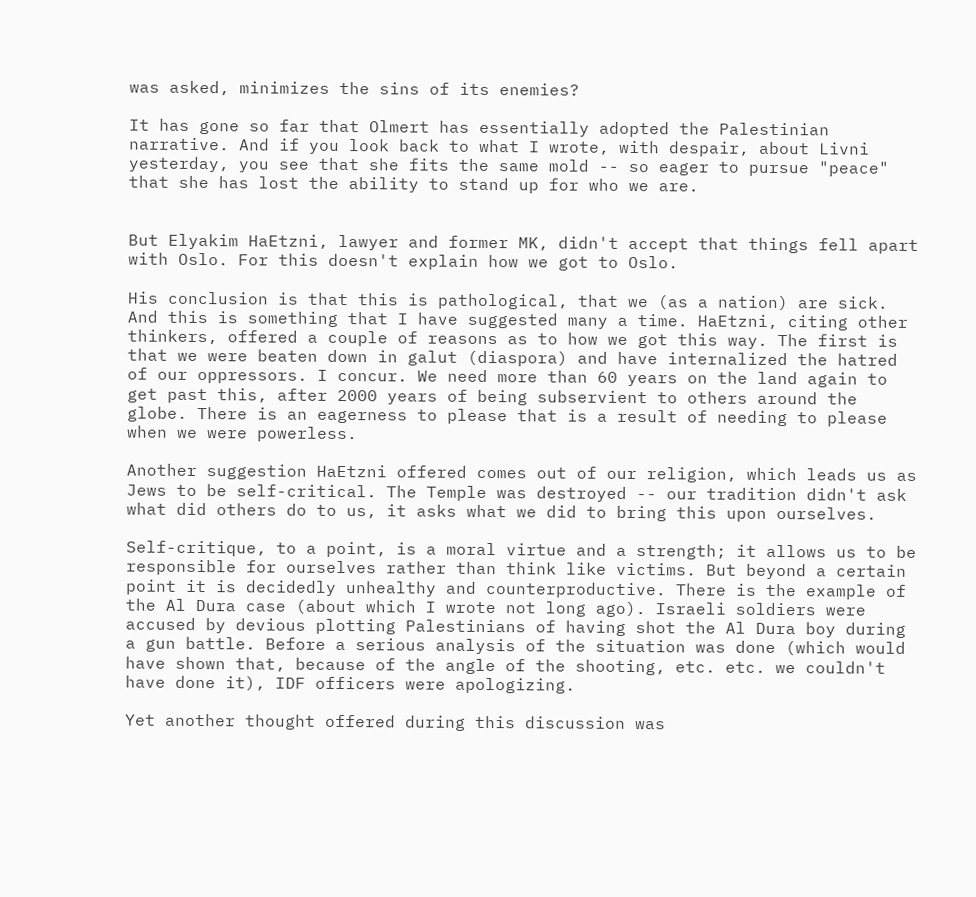was asked, minimizes the sins of its enemies?

It has gone so far that Olmert has essentially adopted the Palestinian narrative. And if you look back to what I wrote, with despair, about Livni yesterday, you see that she fits the same mold -- so eager to pursue "peace" that she has lost the ability to stand up for who we are.


But Elyakim HaEtzni, lawyer and former MK, didn't accept that things fell apart with Oslo. For this doesn't explain how we got to Oslo.

His conclusion is that this is pathological, that we (as a nation) are sick. And this is something that I have suggested many a time. HaEtzni, citing other thinkers, offered a couple of reasons as to how we got this way. The first is that we were beaten down in galut (diaspora) and have internalized the hatred of our oppressors. I concur. We need more than 60 years on the land again to get past this, after 2000 years of being subservient to others around the globe. There is an eagerness to please that is a result of needing to please when we were powerless.

Another suggestion HaEtzni offered comes out of our religion, which leads us as Jews to be self-critical. The Temple was destroyed -- our tradition didn't ask what did others do to us, it asks what we did to bring this upon ourselves.

Self-critique, to a point, is a moral virtue and a strength; it allows us to be responsible for ourselves rather than think like victims. But beyond a certain point it is decidedly unhealthy and counterproductive. There is the example of the Al Dura case (about which I wrote not long ago). Israeli soldiers were accused by devious plotting Palestinians of having shot the Al Dura boy during a gun battle. Before a serious analysis of the situation was done (which would have shown that, because of the angle of the shooting, etc. etc. we couldn't have done it), IDF officers were apologizing.

Yet another thought offered during this discussion was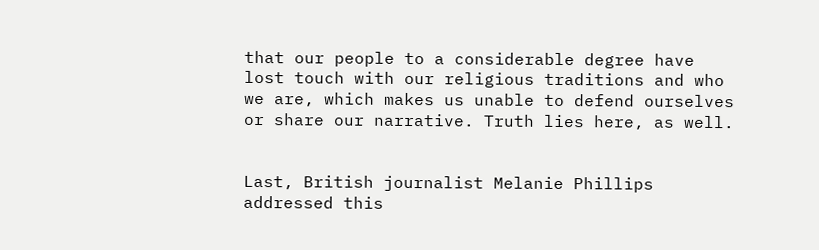that our people to a considerable degree have lost touch with our religious traditions and who we are, which makes us unable to defend ourselves or share our narrative. Truth lies here, as well.


Last, British journalist Melanie Phillips addressed this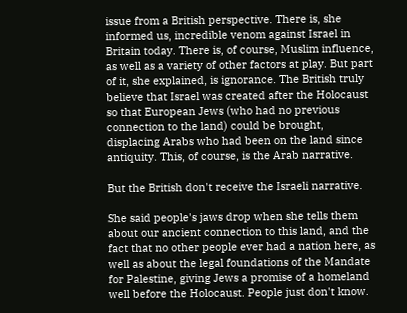issue from a British perspective. There is, she informed us, incredible venom against Israel in Britain today. There is, of course, Muslim influence, as well as a variety of other factors at play. But part of it, she explained, is ignorance. The British truly believe that Israel was created after the Holocaust so that European Jews (who had no previous connection to the land) could be brought, displacing Arabs who had been on the land since antiquity. This, of course, is the Arab narrative.

But the British don't receive the Israeli narrative.

She said people's jaws drop when she tells them about our ancient connection to this land, and the fact that no other people ever had a nation here, as well as about the legal foundations of the Mandate for Palestine, giving Jews a promise of a homeland well before the Holocaust. People just don't know.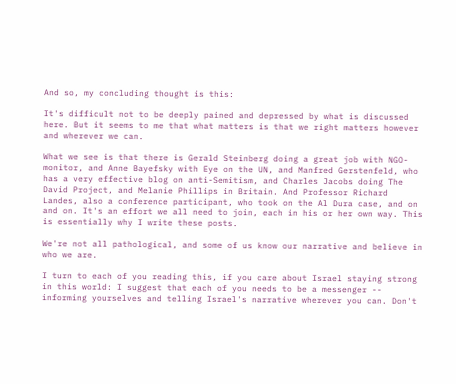And so, my concluding thought is this:

It's difficult not to be deeply pained and depressed by what is discussed here. But it seems to me that what matters is that we right matters however and wherever we can.

What we see is that there is Gerald Steinberg doing a great job with NGO-monitor, and Anne Bayefsky with Eye on the UN, and Manfred Gerstenfeld, who has a very effective blog on anti-Semitism, and Charles Jacobs doing The David Project, and Melanie Phillips in Britain. And Professor Richard Landes, also a conference participant, who took on the Al Dura case, and on and on. It's an effort we all need to join, each in his or her own way. This is essentially why I write these posts.

We're not all pathological, and some of us know our narrative and believe in who we are.

I turn to each of you reading this, if you care about Israel staying strong in this world: I suggest that each of you needs to be a messenger -- informing yourselves and telling Israel's narrative wherever you can. Don't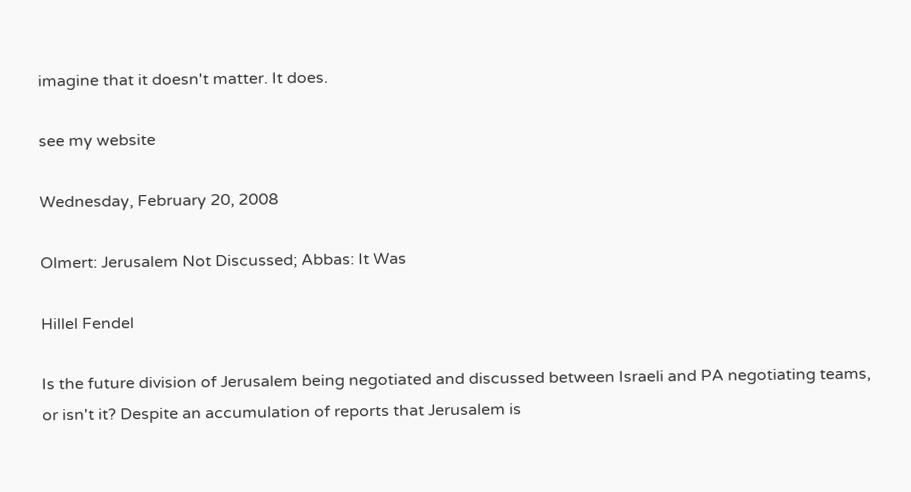imagine that it doesn't matter. It does.

see my website

Wednesday, February 20, 2008

Olmert: Jerusalem Not Discussed; Abbas: It Was

Hillel Fendel

Is the future division of Jerusalem being negotiated and discussed between Israeli and PA negotiating teams, or isn't it? Despite an accumulation of reports that Jerusalem is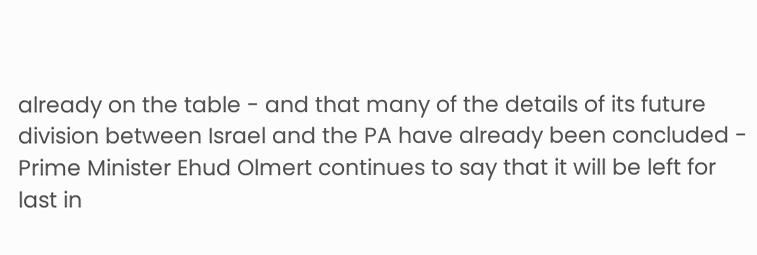already on the table - and that many of the details of its future division between Israel and the PA have already been concluded - Prime Minister Ehud Olmert continues to say that it will be left for last in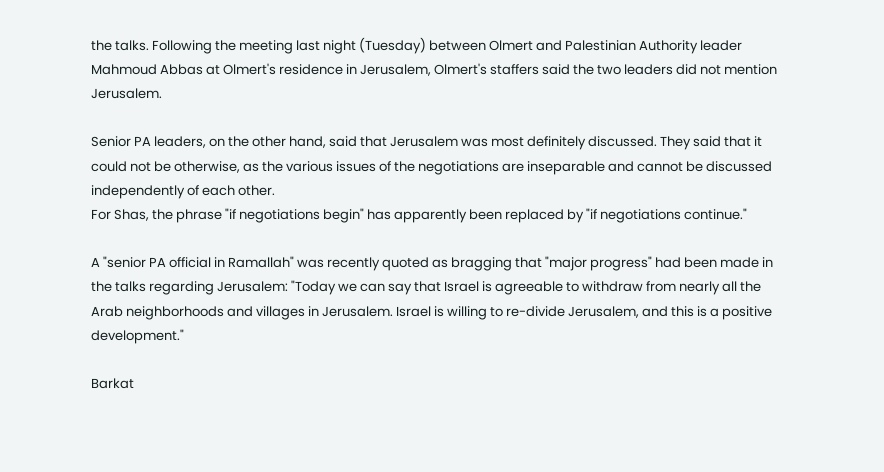the talks. Following the meeting last night (Tuesday) between Olmert and Palestinian Authority leader Mahmoud Abbas at Olmert's residence in Jerusalem, Olmert's staffers said the two leaders did not mention Jerusalem.

Senior PA leaders, on the other hand, said that Jerusalem was most definitely discussed. They said that it could not be otherwise, as the various issues of the negotiations are inseparable and cannot be discussed independently of each other.
For Shas, the phrase "if negotiations begin" has apparently been replaced by "if negotiations continue."

A "senior PA official in Ramallah" was recently quoted as bragging that "major progress" had been made in the talks regarding Jerusalem: "Today we can say that Israel is agreeable to withdraw from nearly all the Arab neighborhoods and villages in Jerusalem. Israel is willing to re-divide Jerusalem, and this is a positive development."

Barkat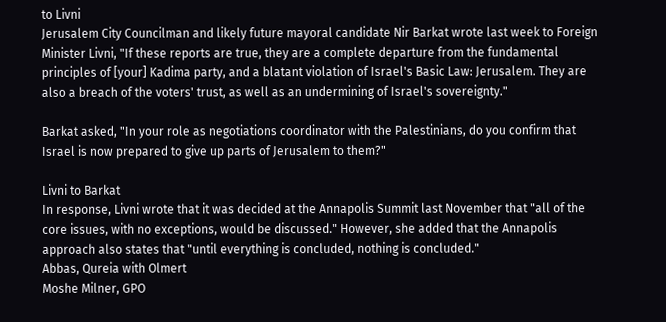to Livni
Jerusalem City Councilman and likely future mayoral candidate Nir Barkat wrote last week to Foreign Minister Livni, "If these reports are true, they are a complete departure from the fundamental principles of [your] Kadima party, and a blatant violation of Israel's Basic Law: Jerusalem. They are also a breach of the voters' trust, as well as an undermining of Israel's sovereignty."

Barkat asked, "In your role as negotiations coordinator with the Palestinians, do you confirm that Israel is now prepared to give up parts of Jerusalem to them?"

Livni to Barkat
In response, Livni wrote that it was decided at the Annapolis Summit last November that "all of the core issues, with no exceptions, would be discussed." However, she added that the Annapolis approach also states that "until everything is concluded, nothing is concluded."
Abbas, Qureia with Olmert
Moshe Milner, GPO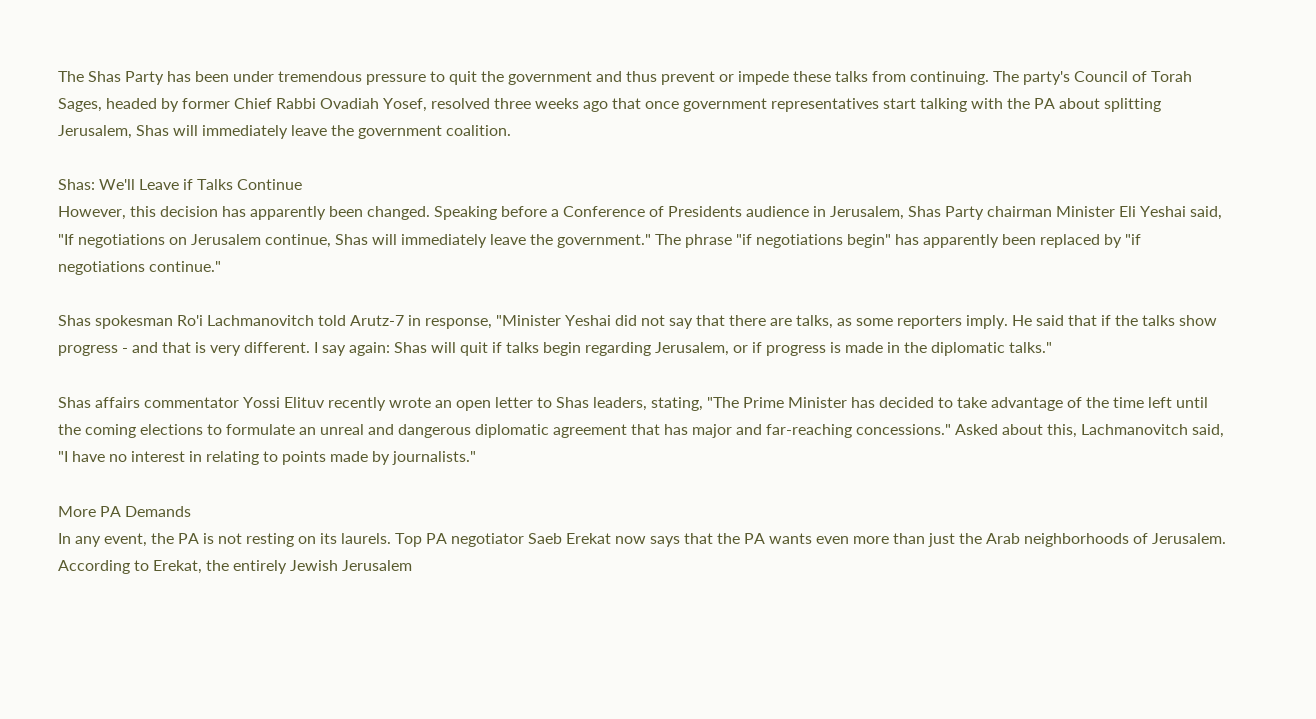The Shas Party has been under tremendous pressure to quit the government and thus prevent or impede these talks from continuing. The party's Council of Torah Sages, headed by former Chief Rabbi Ovadiah Yosef, resolved three weeks ago that once government representatives start talking with the PA about splitting Jerusalem, Shas will immediately leave the government coalition.

Shas: We'll Leave if Talks Continue
However, this decision has apparently been changed. Speaking before a Conference of Presidents audience in Jerusalem, Shas Party chairman Minister Eli Yeshai said, "If negotiations on Jerusalem continue, Shas will immediately leave the government." The phrase "if negotiations begin" has apparently been replaced by "if negotiations continue."

Shas spokesman Ro'i Lachmanovitch told Arutz-7 in response, "Minister Yeshai did not say that there are talks, as some reporters imply. He said that if the talks show progress - and that is very different. I say again: Shas will quit if talks begin regarding Jerusalem, or if progress is made in the diplomatic talks."

Shas affairs commentator Yossi Elituv recently wrote an open letter to Shas leaders, stating, "The Prime Minister has decided to take advantage of the time left until the coming elections to formulate an unreal and dangerous diplomatic agreement that has major and far-reaching concessions." Asked about this, Lachmanovitch said, "I have no interest in relating to points made by journalists."

More PA Demands
In any event, the PA is not resting on its laurels. Top PA negotiator Saeb Erekat now says that the PA wants even more than just the Arab neighborhoods of Jerusalem. According to Erekat, the entirely Jewish Jerusalem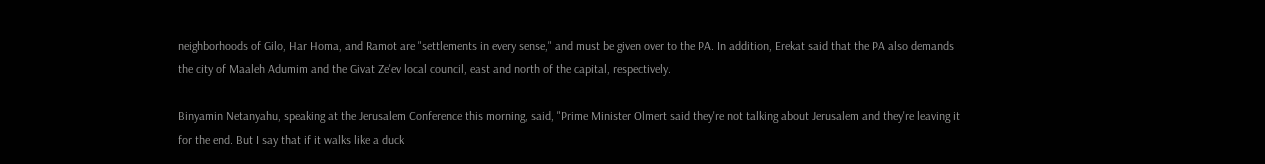neighborhoods of Gilo, Har Homa, and Ramot are "settlements in every sense," and must be given over to the PA. In addition, Erekat said that the PA also demands the city of Maaleh Adumim and the Givat Ze'ev local council, east and north of the capital, respectively.

Binyamin Netanyahu, speaking at the Jerusalem Conference this morning, said, "Prime Minister Olmert said they're not talking about Jerusalem and they're leaving it for the end. But I say that if it walks like a duck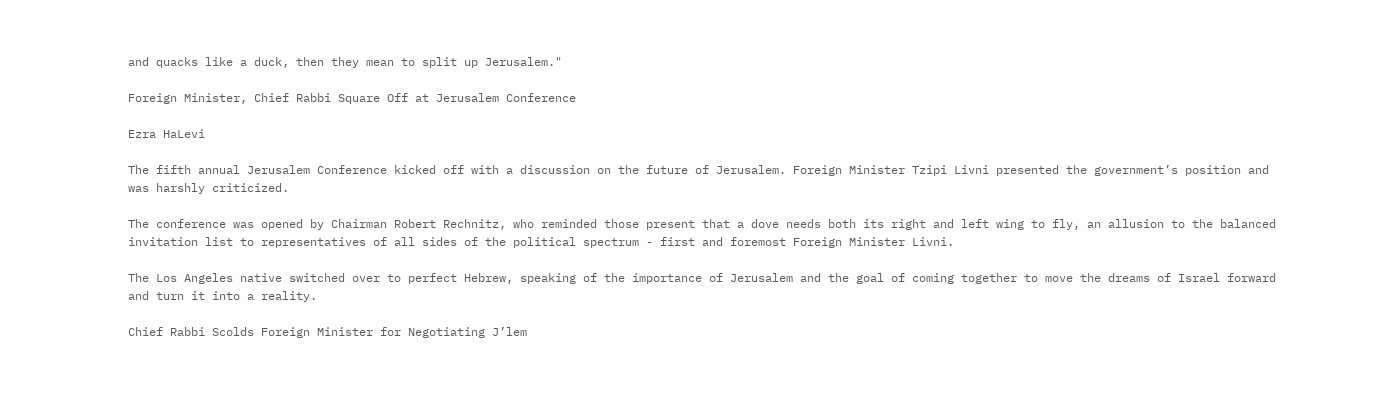and quacks like a duck, then they mean to split up Jerusalem."

Foreign Minister, Chief Rabbi Square Off at Jerusalem Conference

Ezra HaLevi

The fifth annual Jerusalem Conference kicked off with a discussion on the future of Jerusalem. Foreign Minister Tzipi Livni presented the government’s position and was harshly criticized.

The conference was opened by Chairman Robert Rechnitz, who reminded those present that a dove needs both its right and left wing to fly, an allusion to the balanced invitation list to representatives of all sides of the political spectrum - first and foremost Foreign Minister Livni.

The Los Angeles native switched over to perfect Hebrew, speaking of the importance of Jerusalem and the goal of coming together to move the dreams of Israel forward and turn it into a reality.

Chief Rabbi Scolds Foreign Minister for Negotiating J’lem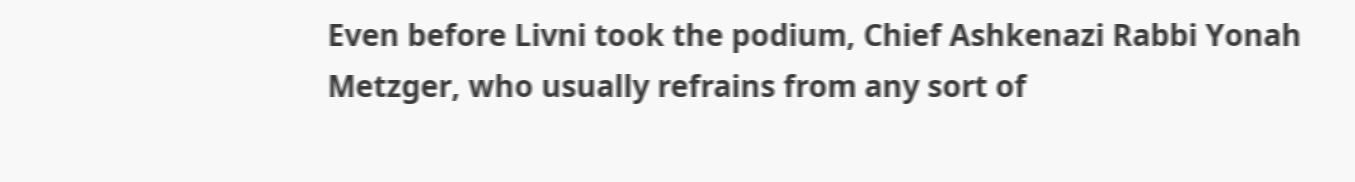Even before Livni took the podium, Chief Ashkenazi Rabbi Yonah Metzger, who usually refrains from any sort of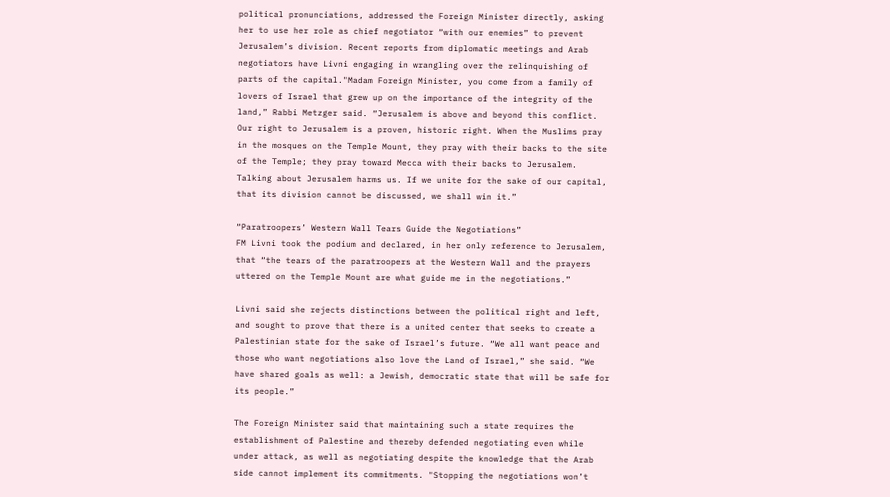political pronunciations, addressed the Foreign Minister directly, asking her to use her role as chief negotiator “with our enemies” to prevent Jerusalem’s division. Recent reports from diplomatic meetings and Arab negotiators have Livni engaging in wrangling over the relinquishing of parts of the capital."Madam Foreign Minister, you come from a family of lovers of Israel that grew up on the importance of the integrity of the land,” Rabbi Metzger said. “Jerusalem is above and beyond this conflict. Our right to Jerusalem is a proven, historic right. When the Muslims pray in the mosques on the Temple Mount, they pray with their backs to the site of the Temple; they pray toward Mecca with their backs to Jerusalem. Talking about Jerusalem harms us. If we unite for the sake of our capital, that its division cannot be discussed, we shall win it.”

“Paratroopers’ Western Wall Tears Guide the Negotiations”
FM Livni took the podium and declared, in her only reference to Jerusalem, that “the tears of the paratroopers at the Western Wall and the prayers uttered on the Temple Mount are what guide me in the negotiations.”

Livni said she rejects distinctions between the political right and left, and sought to prove that there is a united center that seeks to create a Palestinian state for the sake of Israel’s future. “We all want peace and those who want negotiations also love the Land of Israel,” she said. “We have shared goals as well: a Jewish, democratic state that will be safe for its people.”

The Foreign Minister said that maintaining such a state requires the establishment of Palestine and thereby defended negotiating even while under attack, as well as negotiating despite the knowledge that the Arab side cannot implement its commitments. "Stopping the negotiations won’t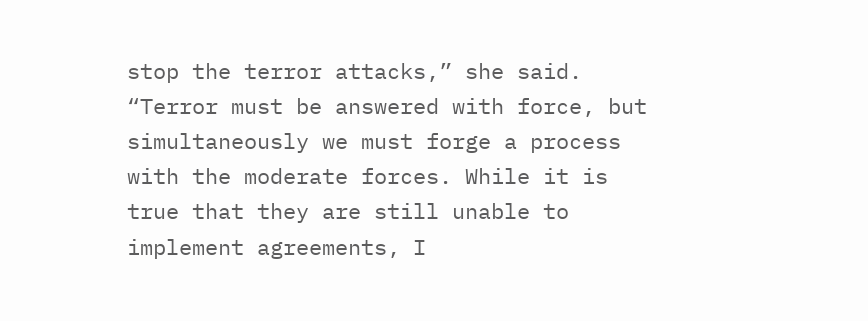stop the terror attacks,” she said. “Terror must be answered with force, but simultaneously we must forge a process with the moderate forces. While it is true that they are still unable to implement agreements, I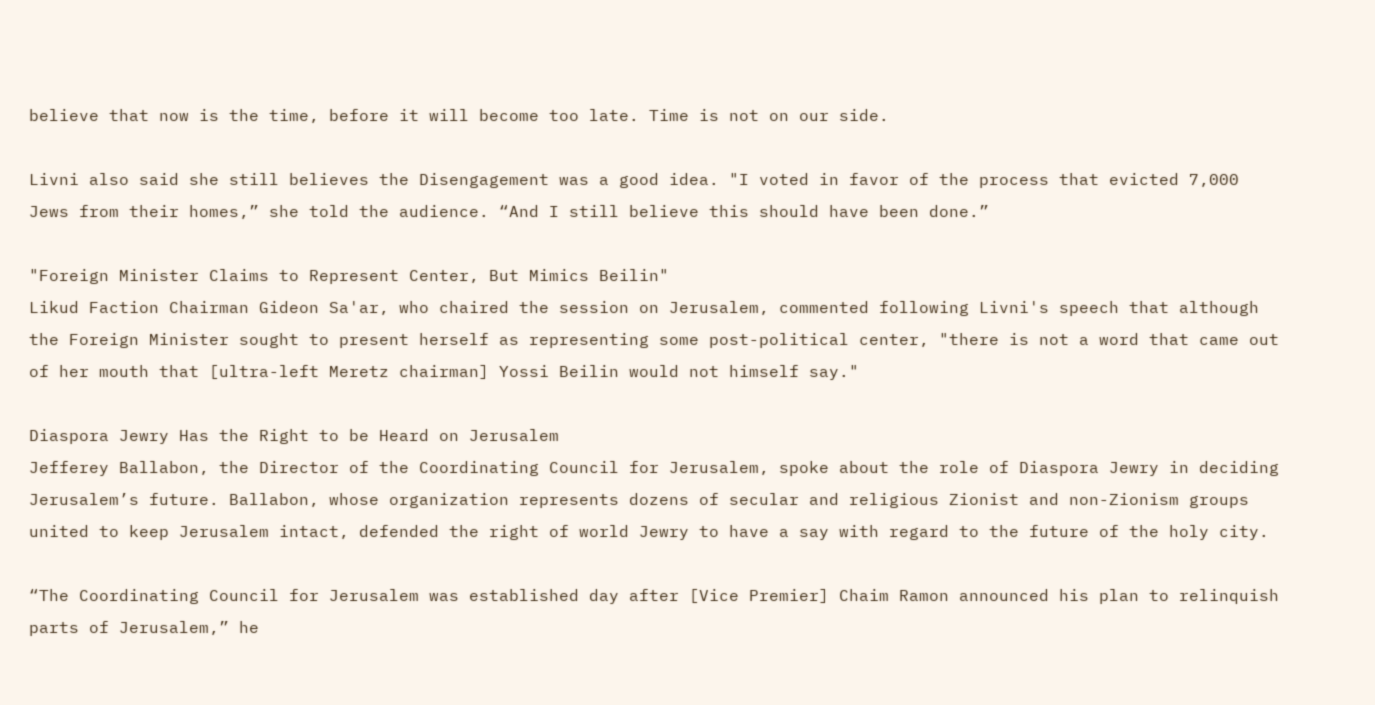believe that now is the time, before it will become too late. Time is not on our side.

Livni also said she still believes the Disengagement was a good idea. "I voted in favor of the process that evicted 7,000 Jews from their homes,” she told the audience. “And I still believe this should have been done.”

"Foreign Minister Claims to Represent Center, But Mimics Beilin"
Likud Faction Chairman Gideon Sa'ar, who chaired the session on Jerusalem, commented following Livni's speech that although the Foreign Minister sought to present herself as representing some post-political center, "there is not a word that came out of her mouth that [ultra-left Meretz chairman] Yossi Beilin would not himself say."

Diaspora Jewry Has the Right to be Heard on Jerusalem
Jefferey Ballabon, the Director of the Coordinating Council for Jerusalem, spoke about the role of Diaspora Jewry in deciding Jerusalem’s future. Ballabon, whose organization represents dozens of secular and religious Zionist and non-Zionism groups united to keep Jerusalem intact, defended the right of world Jewry to have a say with regard to the future of the holy city.

“The Coordinating Council for Jerusalem was established day after [Vice Premier] Chaim Ramon announced his plan to relinquish parts of Jerusalem,” he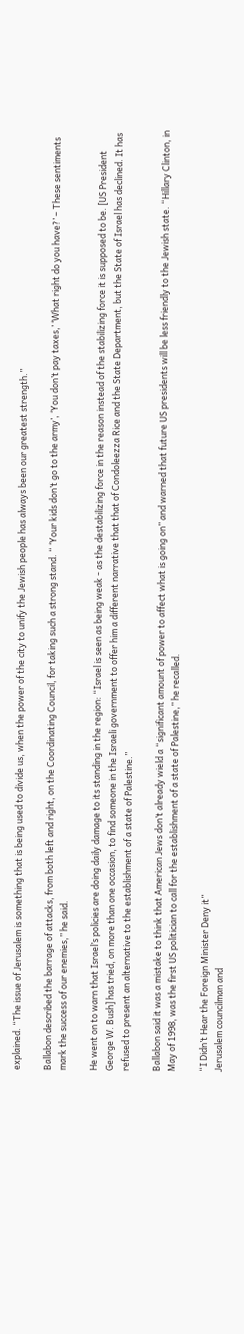explained. “The issue of Jerusalem is something that is being used to divide us, when the power of the city to unify the Jewish people has always been our greatest strength.”

Ballabon described the barrage of attacks, from both left and right, on the Coordinating Council, for taking such a strong stand. “ ‘Your kids don’t go to the army’, ‘You don’t pay taxes,’ ‘What right do you have?’ – These sentiments mark the success of our enemies,” he said.

He went on to warn that Israel’s policies are doing daily damage to its standing in the region: “Israel is seen as being weak - as the destabilizing force in the reason instead of the stabilizing force it is supposed to be. [US President George W. Bush] has tried, on more than one occasion, to find someone in the Israeli government to offer him a different narrative that that of Condoleezza Rice and the State Department, but the State of Israel has declined. It has refused to present an alternative to the establishment of a state of Palestine.”

Ballabon said it was a mistake to think that American Jews don’t already wield a “significant amount of power to affect what is going on” and warned that future US presidents will be less friendly to the Jewish state. “Hillary Clinton, in May of 1998, was the first US politician to call for the establishment of a state of Palestine,” he recalled.

“I Didn’t Hear the Foreign Minister Deny it”
Jerusalem councilman and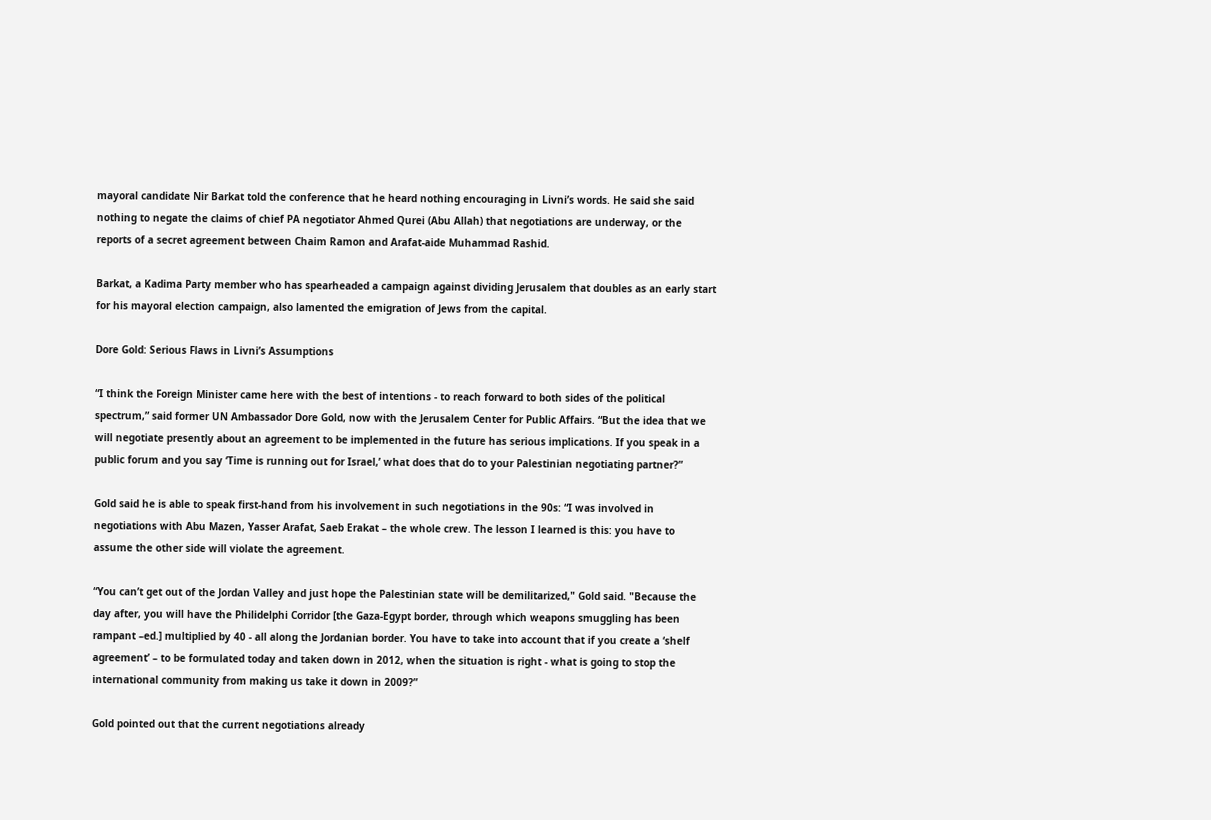mayoral candidate Nir Barkat told the conference that he heard nothing encouraging in Livni’s words. He said she said nothing to negate the claims of chief PA negotiator Ahmed Qurei (Abu Allah) that negotiations are underway, or the reports of a secret agreement between Chaim Ramon and Arafat-aide Muhammad Rashid.

Barkat, a Kadima Party member who has spearheaded a campaign against dividing Jerusalem that doubles as an early start for his mayoral election campaign, also lamented the emigration of Jews from the capital.

Dore Gold: Serious Flaws in Livni’s Assumptions

“I think the Foreign Minister came here with the best of intentions - to reach forward to both sides of the political spectrum,” said former UN Ambassador Dore Gold, now with the Jerusalem Center for Public Affairs. “But the idea that we will negotiate presently about an agreement to be implemented in the future has serious implications. If you speak in a public forum and you say ‘Time is running out for Israel,’ what does that do to your Palestinian negotiating partner?”

Gold said he is able to speak first-hand from his involvement in such negotiations in the 90s: “I was involved in negotiations with Abu Mazen, Yasser Arafat, Saeb Erakat – the whole crew. The lesson I learned is this: you have to assume the other side will violate the agreement.

“You can’t get out of the Jordan Valley and just hope the Palestinian state will be demilitarized," Gold said. "Because the day after, you will have the Philidelphi Corridor [the Gaza-Egypt border, through which weapons smuggling has been rampant –ed.] multiplied by 40 - all along the Jordanian border. You have to take into account that if you create a ‘shelf agreement’ – to be formulated today and taken down in 2012, when the situation is right - what is going to stop the international community from making us take it down in 2009?”

Gold pointed out that the current negotiations already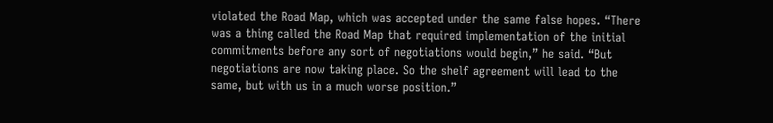violated the Road Map, which was accepted under the same false hopes. “There was a thing called the Road Map that required implementation of the initial commitments before any sort of negotiations would begin,” he said. “But negotiations are now taking place. So the shelf agreement will lead to the same, but with us in a much worse position.”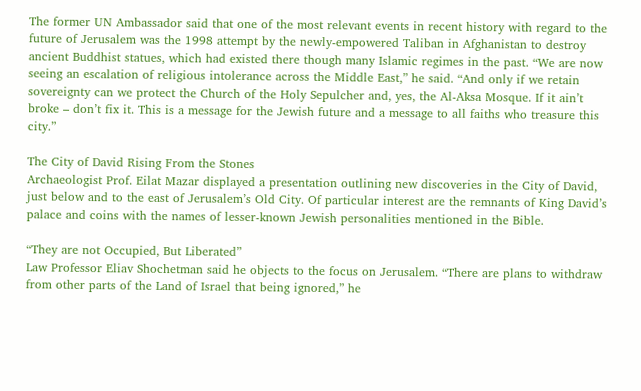The former UN Ambassador said that one of the most relevant events in recent history with regard to the future of Jerusalem was the 1998 attempt by the newly-empowered Taliban in Afghanistan to destroy ancient Buddhist statues, which had existed there though many Islamic regimes in the past. “We are now seeing an escalation of religious intolerance across the Middle East,” he said. “And only if we retain sovereignty can we protect the Church of the Holy Sepulcher and, yes, the Al-Aksa Mosque. If it ain’t broke – don’t fix it. This is a message for the Jewish future and a message to all faiths who treasure this city.”

The City of David Rising From the Stones
Archaeologist Prof. Eilat Mazar displayed a presentation outlining new discoveries in the City of David, just below and to the east of Jerusalem’s Old City. Of particular interest are the remnants of King David’s palace and coins with the names of lesser-known Jewish personalities mentioned in the Bible.

“They are not Occupied, But Liberated”
Law Professor Eliav Shochetman said he objects to the focus on Jerusalem. “There are plans to withdraw from other parts of the Land of Israel that being ignored,” he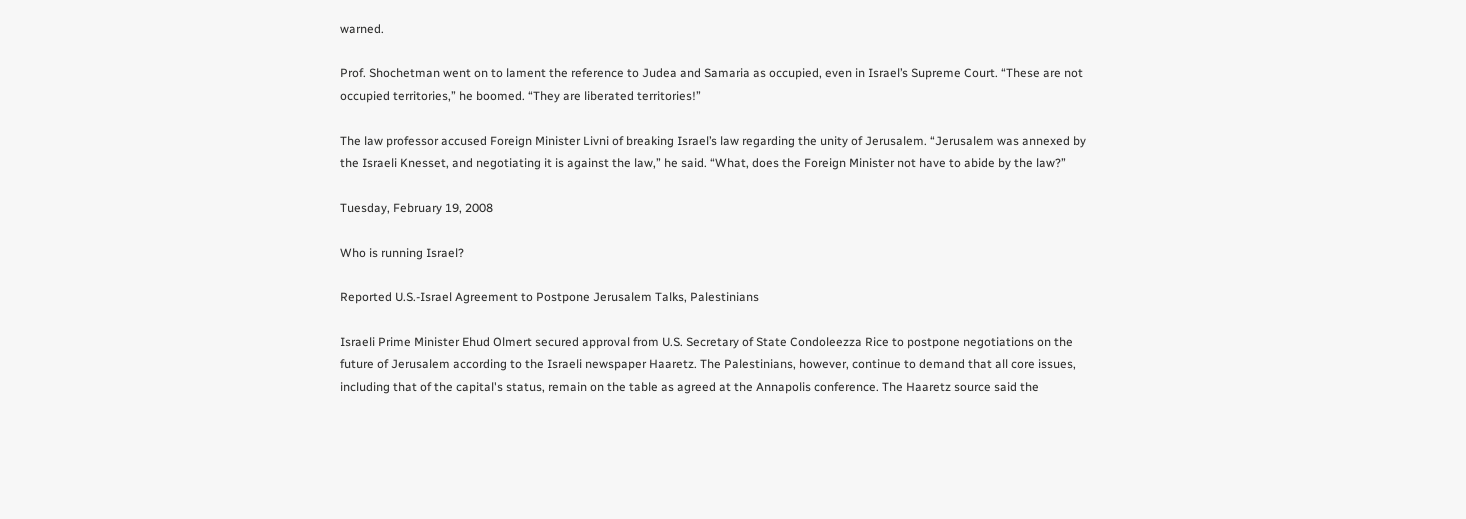warned.

Prof. Shochetman went on to lament the reference to Judea and Samaria as occupied, even in Israel’s Supreme Court. “These are not occupied territories,” he boomed. “They are liberated territories!”

The law professor accused Foreign Minister Livni of breaking Israel’s law regarding the unity of Jerusalem. “Jerusalem was annexed by the Israeli Knesset, and negotiating it is against the law,” he said. “What, does the Foreign Minister not have to abide by the law?”

Tuesday, February 19, 2008

Who is running Israel?

Reported U.S.-Israel Agreement to Postpone Jerusalem Talks, Palestinians

Israeli Prime Minister Ehud Olmert secured approval from U.S. Secretary of State Condoleezza Rice to postpone negotiations on the future of Jerusalem according to the Israeli newspaper Haaretz. The Palestinians, however, continue to demand that all core issues, including that of the capital's status, remain on the table as agreed at the Annapolis conference. The Haaretz source said the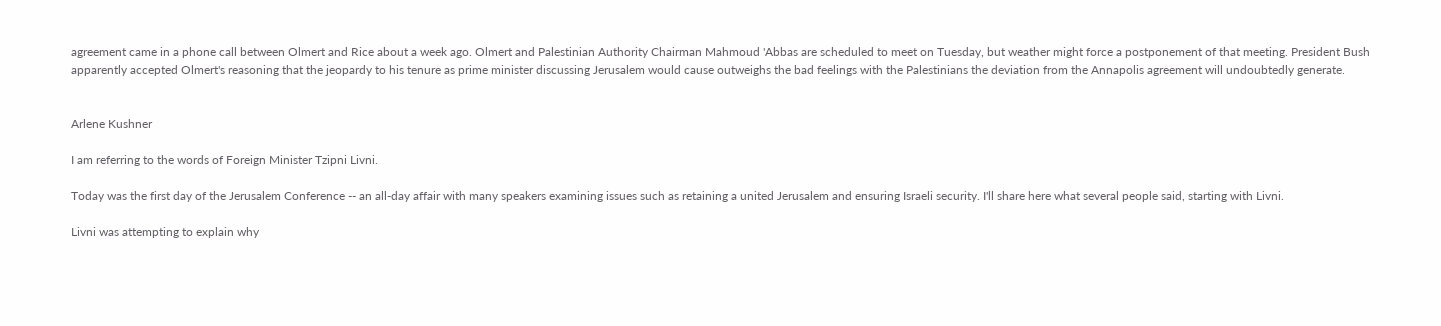agreement came in a phone call between Olmert and Rice about a week ago. Olmert and Palestinian Authority Chairman Mahmoud 'Abbas are scheduled to meet on Tuesday, but weather might force a postponement of that meeting. President Bush apparently accepted Olmert's reasoning that the jeopardy to his tenure as prime minister discussing Jerusalem would cause outweighs the bad feelings with the Palestinians the deviation from the Annapolis agreement will undoubtedly generate.


Arlene Kushner

I am referring to the words of Foreign Minister Tzipni Livni.

Today was the first day of the Jerusalem Conference -- an all-day affair with many speakers examining issues such as retaining a united Jerusalem and ensuring Israeli security. I'll share here what several people said, starting with Livni.

Livni was attempting to explain why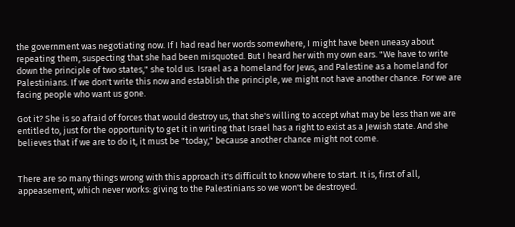the government was negotiating now. If I had read her words somewhere, I might have been uneasy about repeating them, suspecting that she had been misquoted. But I heard her with my own ears. "We have to write down the principle of two states," she told us. Israel as a homeland for Jews, and Palestine as a homeland for Palestinians. If we don't write this now and establish the principle, we might not have another chance. For we are facing people who want us gone.

Got it? She is so afraid of forces that would destroy us, that she's willing to accept what may be less than we are entitled to, just for the opportunity to get it in writing that Israel has a right to exist as a Jewish state. And she believes that if we are to do it, it must be "today," because another chance might not come.


There are so many things wrong with this approach it's difficult to know where to start. It is, first of all, appeasement, which never works: giving to the Palestinians so we won't be destroyed.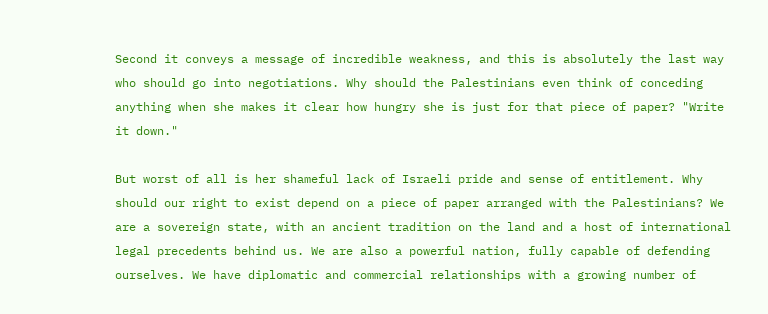Second it conveys a message of incredible weakness, and this is absolutely the last way who should go into negotiations. Why should the Palestinians even think of conceding anything when she makes it clear how hungry she is just for that piece of paper? "Write it down."

But worst of all is her shameful lack of Israeli pride and sense of entitlement. Why should our right to exist depend on a piece of paper arranged with the Palestinians? We are a sovereign state, with an ancient tradition on the land and a host of international legal precedents behind us. We are also a powerful nation, fully capable of defending ourselves. We have diplomatic and commercial relationships with a growing number of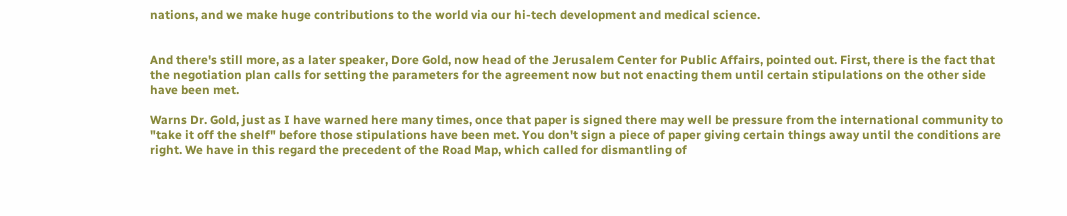nations, and we make huge contributions to the world via our hi-tech development and medical science.


And there's still more, as a later speaker, Dore Gold, now head of the Jerusalem Center for Public Affairs, pointed out. First, there is the fact that the negotiation plan calls for setting the parameters for the agreement now but not enacting them until certain stipulations on the other side have been met.

Warns Dr. Gold, just as I have warned here many times, once that paper is signed there may well be pressure from the international community to "take it off the shelf" before those stipulations have been met. You don't sign a piece of paper giving certain things away until the conditions are right. We have in this regard the precedent of the Road Map, which called for dismantling of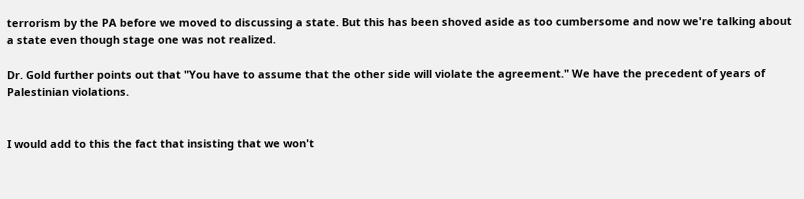terrorism by the PA before we moved to discussing a state. But this has been shoved aside as too cumbersome and now we're talking about a state even though stage one was not realized.

Dr. Gold further points out that "You have to assume that the other side will violate the agreement." We have the precedent of years of Palestinian violations.


I would add to this the fact that insisting that we won't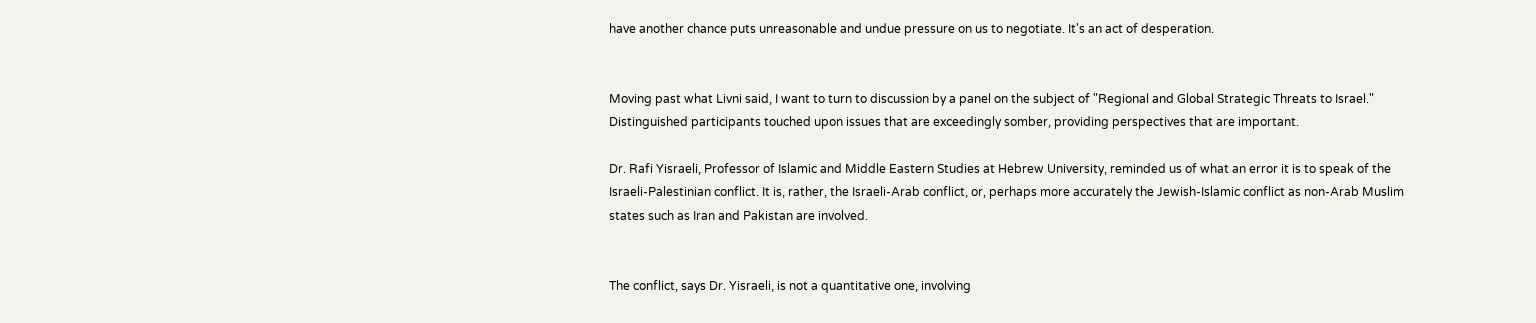have another chance puts unreasonable and undue pressure on us to negotiate. It's an act of desperation.


Moving past what Livni said, I want to turn to discussion by a panel on the subject of "Regional and Global Strategic Threats to Israel." Distinguished participants touched upon issues that are exceedingly somber, providing perspectives that are important.

Dr. Rafi Yisraeli, Professor of Islamic and Middle Eastern Studies at Hebrew University, reminded us of what an error it is to speak of the Israeli-Palestinian conflict. It is, rather, the Israeli-Arab conflict, or, perhaps more accurately the Jewish-Islamic conflict as non-Arab Muslim states such as Iran and Pakistan are involved.


The conflict, says Dr. Yisraeli, is not a quantitative one, involving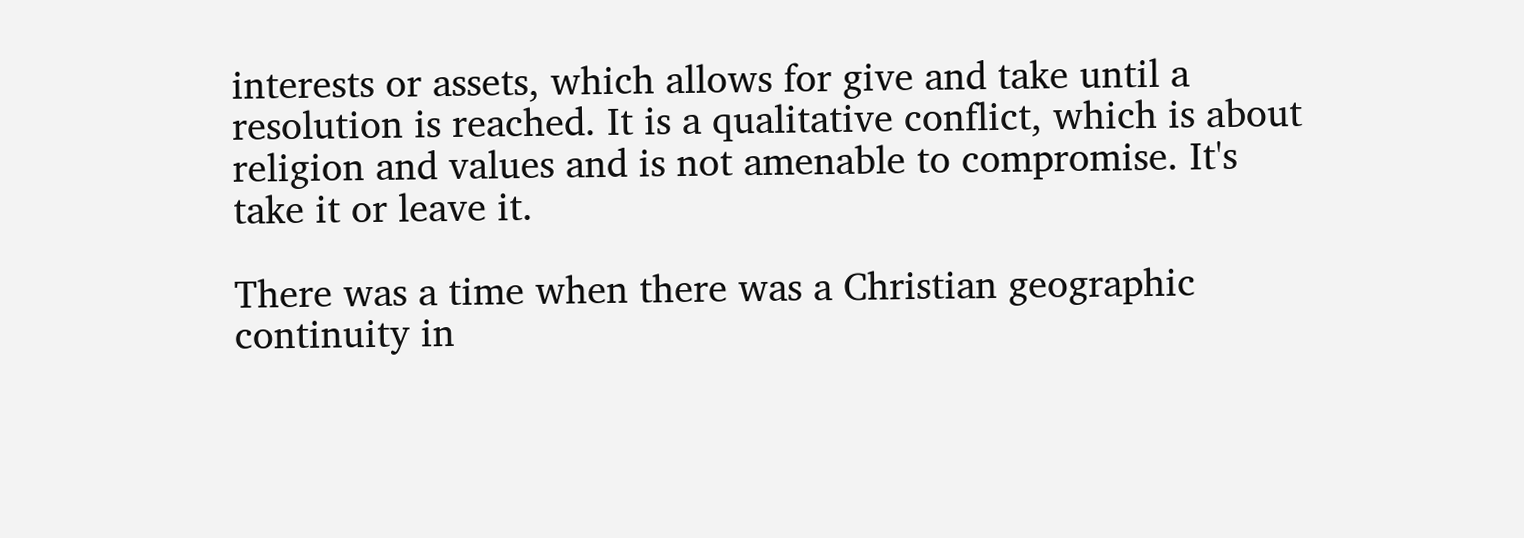interests or assets, which allows for give and take until a resolution is reached. It is a qualitative conflict, which is about religion and values and is not amenable to compromise. It's take it or leave it.

There was a time when there was a Christian geographic continuity in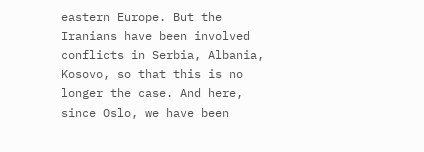eastern Europe. But the Iranians have been involved conflicts in Serbia, Albania, Kosovo, so that this is no longer the case. And here, since Oslo, we have been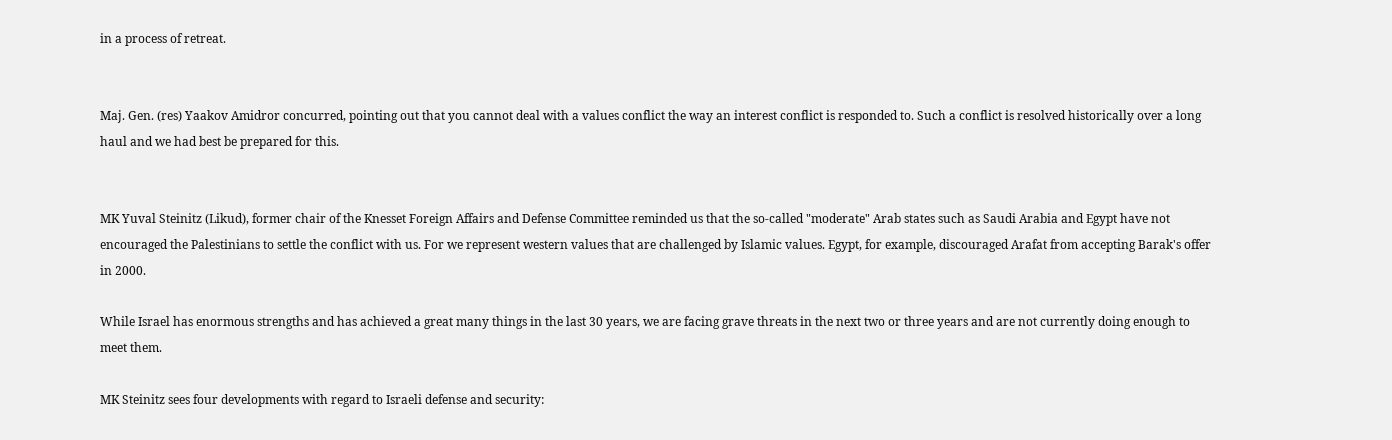in a process of retreat.


Maj. Gen. (res) Yaakov Amidror concurred, pointing out that you cannot deal with a values conflict the way an interest conflict is responded to. Such a conflict is resolved historically over a long haul and we had best be prepared for this.


MK Yuval Steinitz (Likud), former chair of the Knesset Foreign Affairs and Defense Committee reminded us that the so-called "moderate" Arab states such as Saudi Arabia and Egypt have not encouraged the Palestinians to settle the conflict with us. For we represent western values that are challenged by Islamic values. Egypt, for example, discouraged Arafat from accepting Barak's offer in 2000.

While Israel has enormous strengths and has achieved a great many things in the last 30 years, we are facing grave threats in the next two or three years and are not currently doing enough to meet them.

MK Steinitz sees four developments with regard to Israeli defense and security: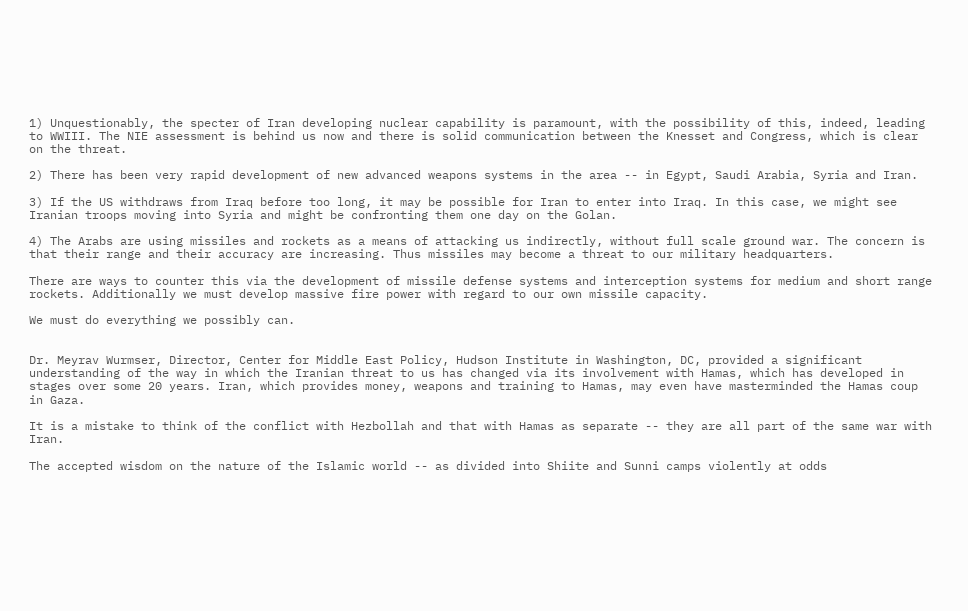1) Unquestionably, the specter of Iran developing nuclear capability is paramount, with the possibility of this, indeed, leading to WWIII. The NIE assessment is behind us now and there is solid communication between the Knesset and Congress, which is clear on the threat.

2) There has been very rapid development of new advanced weapons systems in the area -- in Egypt, Saudi Arabia, Syria and Iran.

3) If the US withdraws from Iraq before too long, it may be possible for Iran to enter into Iraq. In this case, we might see Iranian troops moving into Syria and might be confronting them one day on the Golan.

4) The Arabs are using missiles and rockets as a means of attacking us indirectly, without full scale ground war. The concern is that their range and their accuracy are increasing. Thus missiles may become a threat to our military headquarters.

There are ways to counter this via the development of missile defense systems and interception systems for medium and short range rockets. Additionally we must develop massive fire power with regard to our own missile capacity.

We must do everything we possibly can.


Dr. Meyrav Wurmser, Director, Center for Middle East Policy, Hudson Institute in Washington, DC, provided a significant understanding of the way in which the Iranian threat to us has changed via its involvement with Hamas, which has developed in stages over some 20 years. Iran, which provides money, weapons and training to Hamas, may even have masterminded the Hamas coup in Gaza.

It is a mistake to think of the conflict with Hezbollah and that with Hamas as separate -- they are all part of the same war with Iran.

The accepted wisdom on the nature of the Islamic world -- as divided into Shiite and Sunni camps violently at odds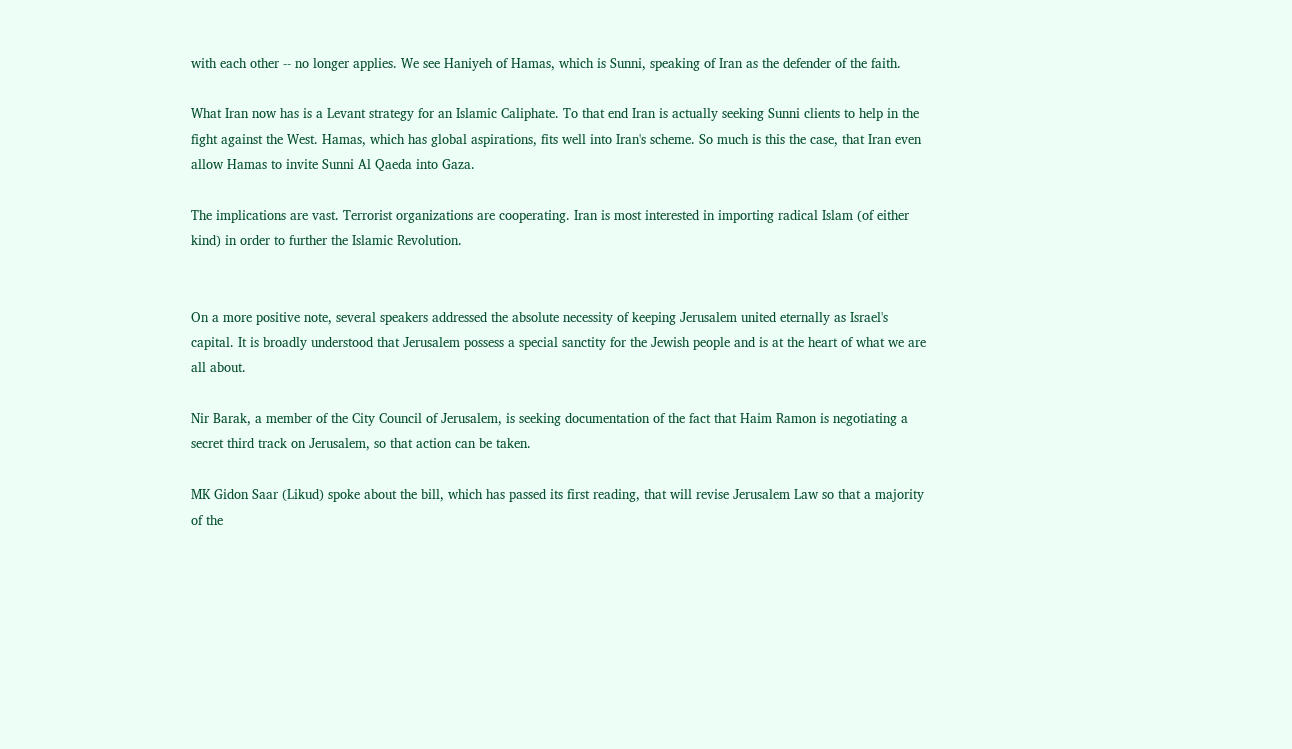with each other -- no longer applies. We see Haniyeh of Hamas, which is Sunni, speaking of Iran as the defender of the faith.

What Iran now has is a Levant strategy for an Islamic Caliphate. To that end Iran is actually seeking Sunni clients to help in the fight against the West. Hamas, which has global aspirations, fits well into Iran's scheme. So much is this the case, that Iran even allow Hamas to invite Sunni Al Qaeda into Gaza.

The implications are vast. Terrorist organizations are cooperating. Iran is most interested in importing radical Islam (of either kind) in order to further the Islamic Revolution.


On a more positive note, several speakers addressed the absolute necessity of keeping Jerusalem united eternally as Israel's capital. It is broadly understood that Jerusalem possess a special sanctity for the Jewish people and is at the heart of what we are all about.

Nir Barak, a member of the City Council of Jerusalem, is seeking documentation of the fact that Haim Ramon is negotiating a secret third track on Jerusalem, so that action can be taken.

MK Gidon Saar (Likud) spoke about the bill, which has passed its first reading, that will revise Jerusalem Law so that a majority of the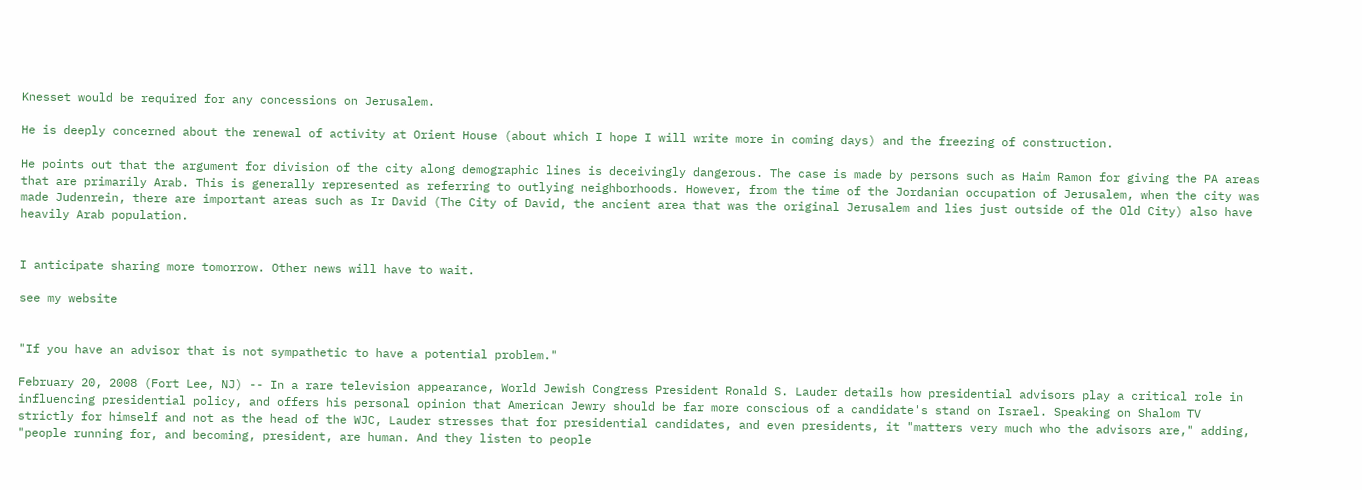Knesset would be required for any concessions on Jerusalem.

He is deeply concerned about the renewal of activity at Orient House (about which I hope I will write more in coming days) and the freezing of construction.

He points out that the argument for division of the city along demographic lines is deceivingly dangerous. The case is made by persons such as Haim Ramon for giving the PA areas that are primarily Arab. This is generally represented as referring to outlying neighborhoods. However, from the time of the Jordanian occupation of Jerusalem, when the city was made Judenrein, there are important areas such as Ir David (The City of David, the ancient area that was the original Jerusalem and lies just outside of the Old City) also have heavily Arab population.


I anticipate sharing more tomorrow. Other news will have to wait.

see my website


"If you have an advisor that is not sympathetic to have a potential problem."

February 20, 2008 (Fort Lee, NJ) -- In a rare television appearance, World Jewish Congress President Ronald S. Lauder details how presidential advisors play a critical role in influencing presidential policy, and offers his personal opinion that American Jewry should be far more conscious of a candidate's stand on Israel. Speaking on Shalom TV strictly for himself and not as the head of the WJC, Lauder stresses that for presidential candidates, and even presidents, it "matters very much who the advisors are," adding, "people running for, and becoming, president, are human. And they listen to people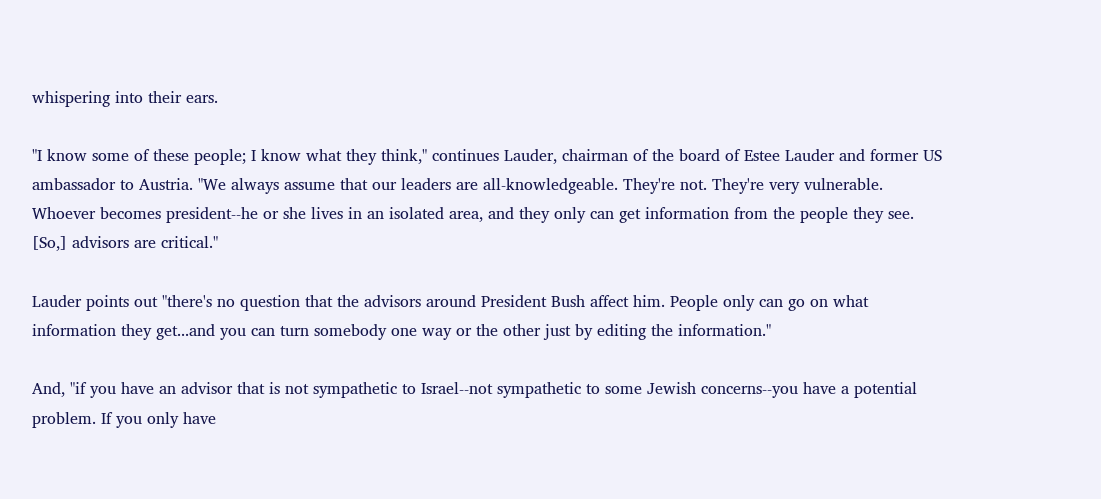whispering into their ears.

"I know some of these people; I know what they think," continues Lauder, chairman of the board of Estee Lauder and former US ambassador to Austria. "We always assume that our leaders are all-knowledgeable. They're not. They're very vulnerable. Whoever becomes president--he or she lives in an isolated area, and they only can get information from the people they see. [So,] advisors are critical."

Lauder points out "there's no question that the advisors around President Bush affect him. People only can go on what information they get...and you can turn somebody one way or the other just by editing the information."

And, "if you have an advisor that is not sympathetic to Israel--not sympathetic to some Jewish concerns--you have a potential problem. If you only have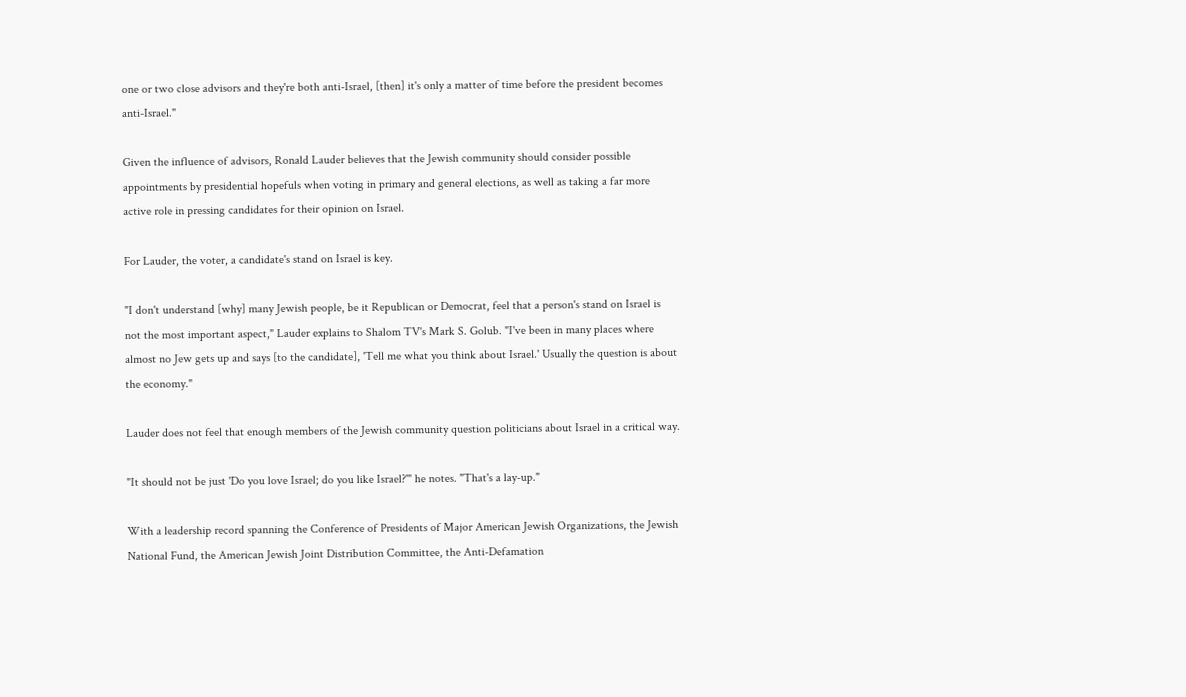one or two close advisors and they're both anti-Israel, [then] it's only a matter of time before the president becomes anti-Israel."

Given the influence of advisors, Ronald Lauder believes that the Jewish community should consider possible appointments by presidential hopefuls when voting in primary and general elections, as well as taking a far more active role in pressing candidates for their opinion on Israel.

For Lauder, the voter, a candidate's stand on Israel is key.

"I don't understand [why] many Jewish people, be it Republican or Democrat, feel that a person's stand on Israel is not the most important aspect," Lauder explains to Shalom TV's Mark S. Golub. "I've been in many places where almost no Jew gets up and says [to the candidate], 'Tell me what you think about Israel.' Usually the question is about the economy."

Lauder does not feel that enough members of the Jewish community question politicians about Israel in a critical way.

"It should not be just 'Do you love Israel; do you like Israel?'" he notes. "That's a lay-up."

With a leadership record spanning the Conference of Presidents of Major American Jewish Organizations, the Jewish National Fund, the American Jewish Joint Distribution Committee, the Anti-Defamation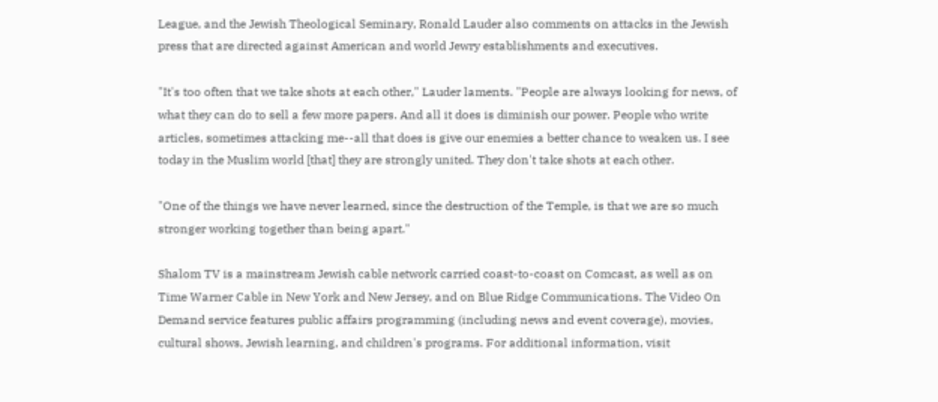League, and the Jewish Theological Seminary, Ronald Lauder also comments on attacks in the Jewish press that are directed against American and world Jewry establishments and executives.

"It's too often that we take shots at each other," Lauder laments. "People are always looking for news, of what they can do to sell a few more papers. And all it does is diminish our power. People who write articles, sometimes attacking me--all that does is give our enemies a better chance to weaken us. I see today in the Muslim world [that] they are strongly united. They don't take shots at each other.

"One of the things we have never learned, since the destruction of the Temple, is that we are so much stronger working together than being apart."

Shalom TV is a mainstream Jewish cable network carried coast-to-coast on Comcast, as well as on Time Warner Cable in New York and New Jersey, and on Blue Ridge Communications. The Video On Demand service features public affairs programming (including news and event coverage), movies, cultural shows, Jewish learning, and children's programs. For additional information, visit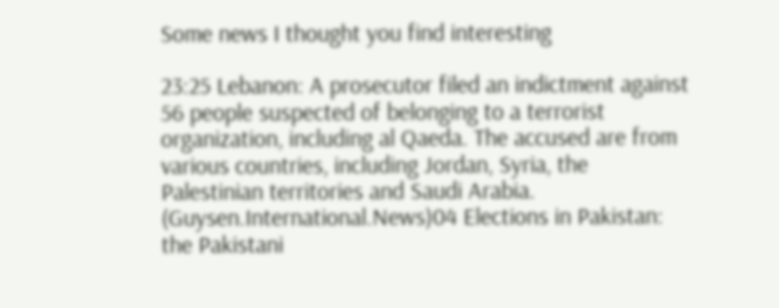Some news I thought you find interesting

23:25 Lebanon: A prosecutor filed an indictment against 56 people suspected of belonging to a terrorist organization, including al Qaeda. The accused are from various countries, including Jordan, Syria, the Palestinian territories and Saudi Arabia. (Guysen.International.News)04 Elections in Pakistan: the Pakistani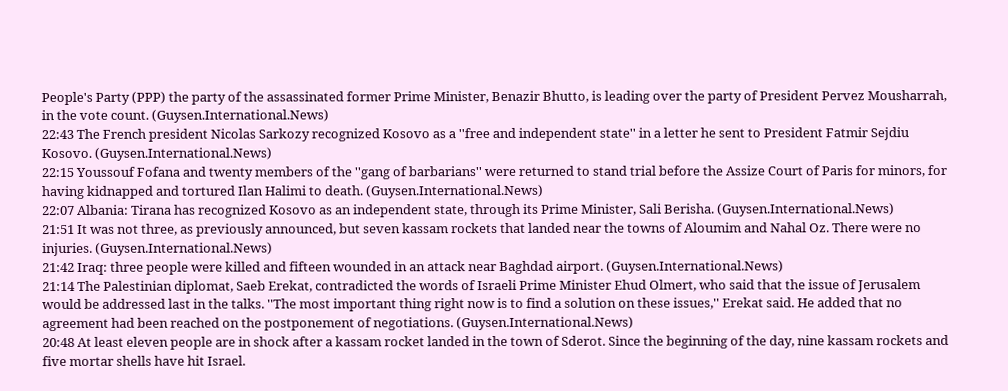People's Party (PPP) the party of the assassinated former Prime Minister, Benazir Bhutto, is leading over the party of President Pervez Mousharrah, in the vote count. (Guysen.International.News)
22:43 The French president Nicolas Sarkozy recognized Kosovo as a ''free and independent state'' in a letter he sent to President Fatmir Sejdiu Kosovo. (Guysen.International.News)
22:15 Youssouf Fofana and twenty members of the ''gang of barbarians'' were returned to stand trial before the Assize Court of Paris for minors, for having kidnapped and tortured Ilan Halimi to death. (Guysen.International.News)
22:07 Albania: Tirana has recognized Kosovo as an independent state, through its Prime Minister, Sali Berisha. (Guysen.International.News)
21:51 It was not three, as previously announced, but seven kassam rockets that landed near the towns of Aloumim and Nahal Oz. There were no injuries. (Guysen.International.News)
21:42 Iraq: three people were killed and fifteen wounded in an attack near Baghdad airport. (Guysen.International.News)
21:14 The Palestinian diplomat, Saeb Erekat, contradicted the words of Israeli Prime Minister Ehud Olmert, who said that the issue of Jerusalem would be addressed last in the talks. ''The most important thing right now is to find a solution on these issues,'' Erekat said. He added that no agreement had been reached on the postponement of negotiations. (Guysen.International.News)
20:48 At least eleven people are in shock after a kassam rocket landed in the town of Sderot. Since the beginning of the day, nine kassam rockets and five mortar shells have hit Israel.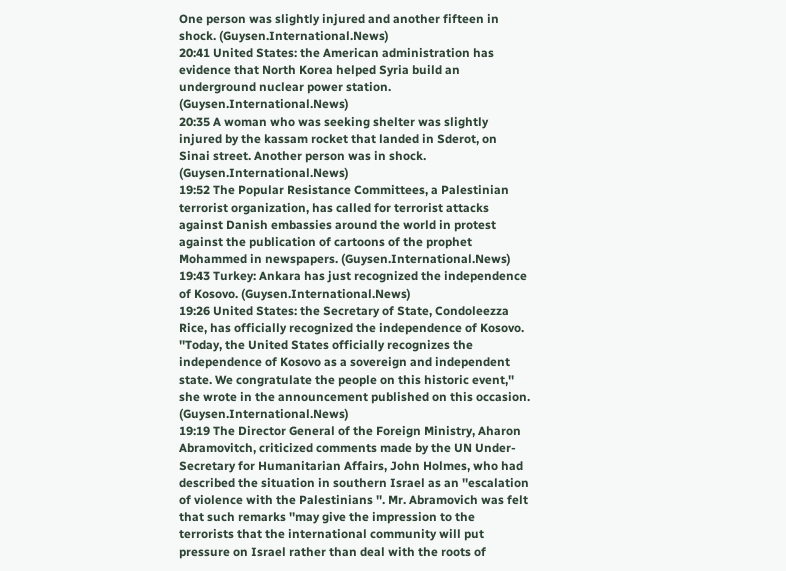One person was slightly injured and another fifteen in shock. (Guysen.International.News)
20:41 United States: the American administration has evidence that North Korea helped Syria build an underground nuclear power station. (Guysen.International.News)
20:35 A woman who was seeking shelter was slightly injured by the kassam rocket that landed in Sderot, on Sinai street. Another person was in shock. (Guysen.International.News)
19:52 The Popular Resistance Committees, a Palestinian terrorist organization, has called for terrorist attacks against Danish embassies around the world in protest against the publication of cartoons of the prophet Mohammed in newspapers. (Guysen.International.News)
19:43 Turkey: Ankara has just recognized the independence of Kosovo. (Guysen.International.News)
19:26 United States: the Secretary of State, Condoleezza Rice, has officially recognized the independence of Kosovo. ''Today, the United States officially recognizes the independence of Kosovo as a sovereign and independent state. We congratulate the people on this historic event,'' she wrote in the announcement published on this occasion. (Guysen.International.News)
19:19 The Director General of the Foreign Ministry, Aharon Abramovitch, criticized comments made by the UN Under-Secretary for Humanitarian Affairs, John Holmes, who had described the situation in southern Israel as an ''escalation of violence with the Palestinians ''. Mr. Abramovich was felt that such remarks ''may give the impression to the terrorists that the international community will put pressure on Israel rather than deal with the roots of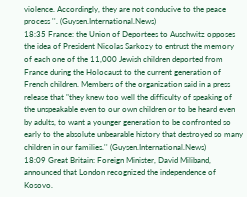violence. Accordingly, they are not conducive to the peace process ''. (Guysen.International.News)
18:35 France: the Union of Deportees to Auschwitz opposes the idea of President Nicolas Sarkozy to entrust the memory of each one of the 11,000 Jewish children deported from France during the Holocaust to the current generation of French children. Members of the organization said in a press release that "they knew too well the difficulty of speaking of the unspeakable even to our own children or to be heard even by adults, to want a younger generation to be confronted so early to the absolute unbearable history that destroyed so many children in our families.'' (Guysen.International.News)
18:09 Great Britain: Foreign Minister, David Miliband, announced that London recognized the independence of Kosovo.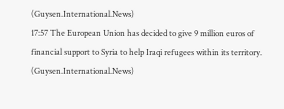(Guysen.International.News)
17:57 The European Union has decided to give 9 million euros of financial support to Syria to help Iraqi refugees within its territory. (Guysen.International.News)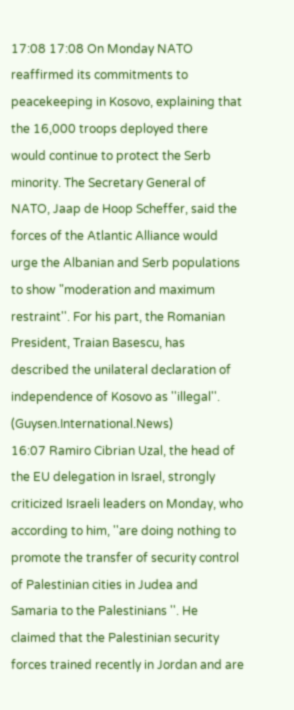17:08 17:08 On Monday NATO reaffirmed its commitments to peacekeeping in Kosovo, explaining that the 16,000 troops deployed there would continue to protect the Serb minority. The Secretary General of NATO, Jaap de Hoop Scheffer, said the forces of the Atlantic Alliance would urge the Albanian and Serb populations to show "moderation and maximum restraint''. For his part, the Romanian President, Traian Basescu, has described the unilateral declaration of independence of Kosovo as ''illegal''. (Guysen.International.News)
16:07 Ramiro Cibrian Uzal, the head of the EU delegation in Israel, strongly criticized Israeli leaders on Monday, who according to him, ''are doing nothing to promote the transfer of security control of Palestinian cities in Judea and Samaria to the Palestinians ''. He claimed that the Palestinian security forces trained recently in Jordan and are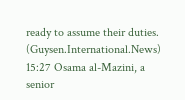ready to assume their duties. (Guysen.International.News)
15:27 Osama al-Mazini, a senior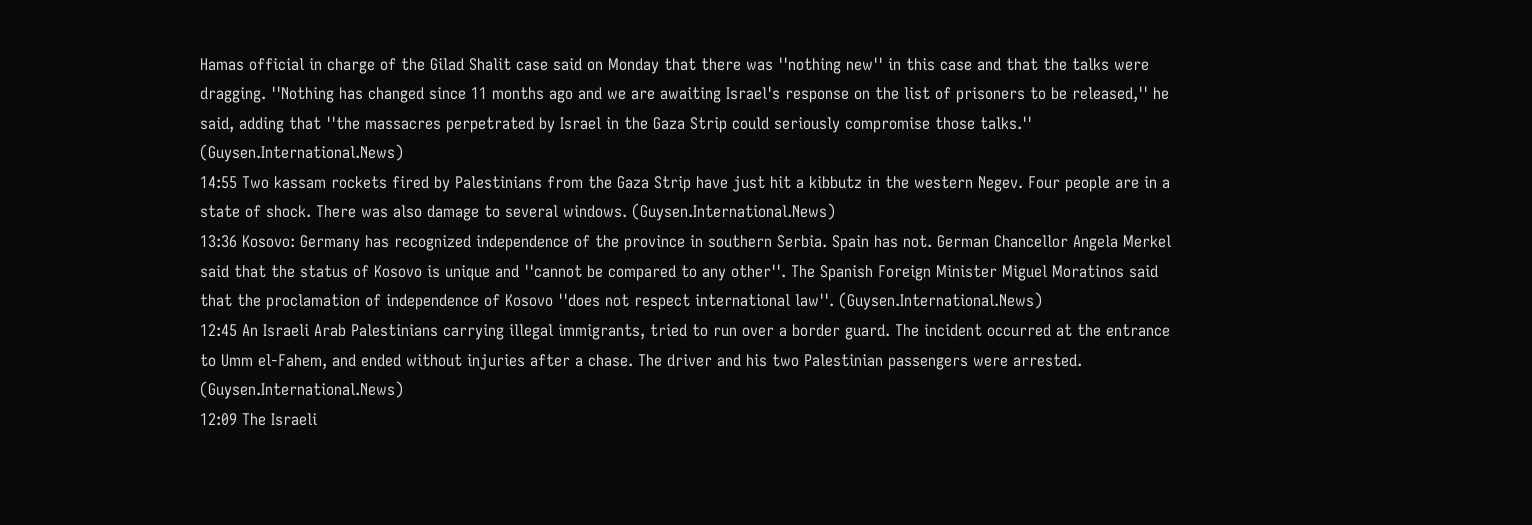Hamas official in charge of the Gilad Shalit case said on Monday that there was ''nothing new'' in this case and that the talks were dragging. ''Nothing has changed since 11 months ago and we are awaiting Israel's response on the list of prisoners to be released,'' he said, adding that ''the massacres perpetrated by Israel in the Gaza Strip could seriously compromise those talks.'' (Guysen.International.News)
14:55 Two kassam rockets fired by Palestinians from the Gaza Strip have just hit a kibbutz in the western Negev. Four people are in a state of shock. There was also damage to several windows. (Guysen.International.News)
13:36 Kosovo: Germany has recognized independence of the province in southern Serbia. Spain has not. German Chancellor Angela Merkel said that the status of Kosovo is unique and ''cannot be compared to any other''. The Spanish Foreign Minister Miguel Moratinos said that the proclamation of independence of Kosovo ''does not respect international law''. (Guysen.International.News)
12:45 An Israeli Arab Palestinians carrying illegal immigrants, tried to run over a border guard. The incident occurred at the entrance to Umm el-Fahem, and ended without injuries after a chase. The driver and his two Palestinian passengers were arrested. (Guysen.International.News)
12:09 The Israeli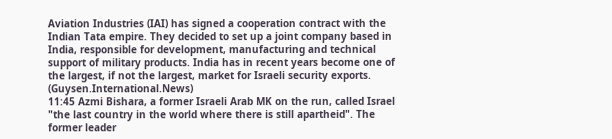Aviation Industries (IAI) has signed a cooperation contract with the Indian Tata empire. They decided to set up a joint company based in India, responsible for development, manufacturing and technical support of military products. India has in recent years become one of the largest, if not the largest, market for Israeli security exports. (Guysen.International.News)
11:45 Azmi Bishara, a former Israeli Arab MK on the run, called Israel "the last country in the world where there is still apartheid". The former leader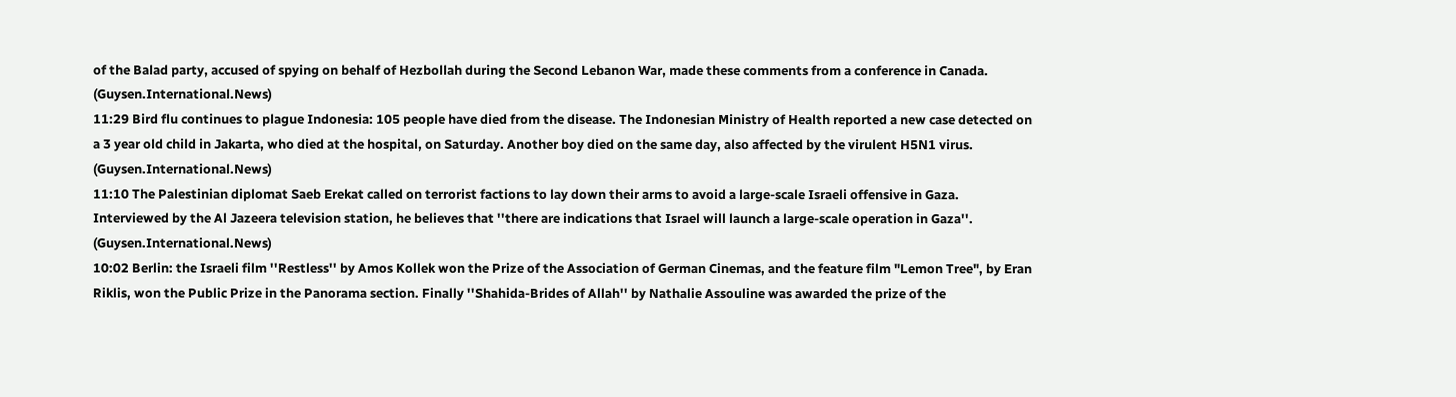of the Balad party, accused of spying on behalf of Hezbollah during the Second Lebanon War, made these comments from a conference in Canada. (Guysen.International.News)
11:29 Bird flu continues to plague Indonesia: 105 people have died from the disease. The Indonesian Ministry of Health reported a new case detected on a 3 year old child in Jakarta, who died at the hospital, on Saturday. Another boy died on the same day, also affected by the virulent H5N1 virus. (Guysen.International.News)
11:10 The Palestinian diplomat Saeb Erekat called on terrorist factions to lay down their arms to avoid a large-scale Israeli offensive in Gaza. Interviewed by the Al Jazeera television station, he believes that ''there are indications that Israel will launch a large-scale operation in Gaza''. (Guysen.International.News)
10:02 Berlin: the Israeli film ''Restless'' by Amos Kollek won the Prize of the Association of German Cinemas, and the feature film "Lemon Tree", by Eran Riklis, won the Public Prize in the Panorama section. Finally ''Shahida-Brides of Allah'' by Nathalie Assouline was awarded the prize of the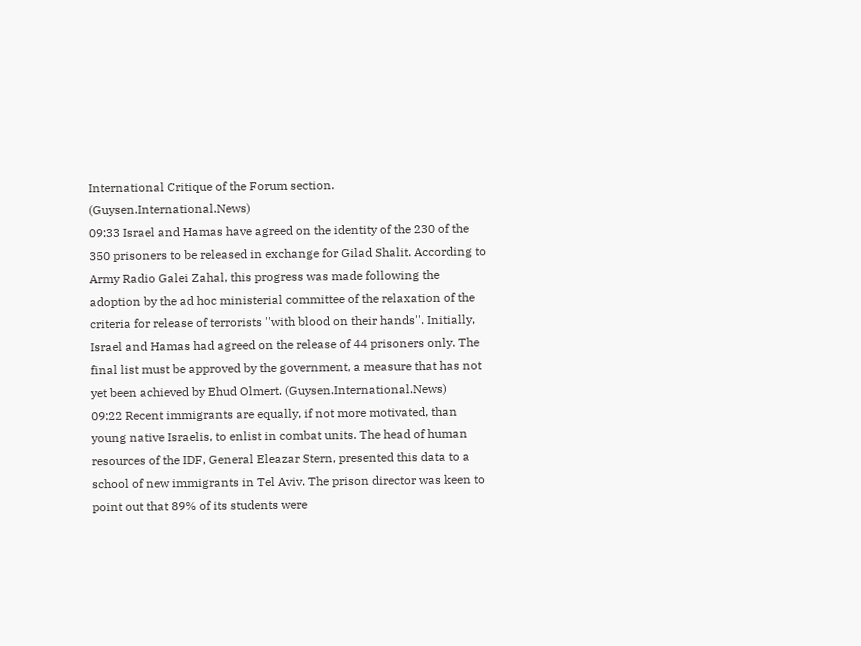International Critique of the Forum section. (Guysen.International.News)
09:33 Israel and Hamas have agreed on the identity of the 230 of the 350 prisoners to be released in exchange for Gilad Shalit. According to Army Radio Galei Zahal, this progress was made following the adoption by the ad hoc ministerial committee of the relaxation of the criteria for release of terrorists ''with blood on their hands''. Initially, Israel and Hamas had agreed on the release of 44 prisoners only. The final list must be approved by the government, a measure that has not yet been achieved by Ehud Olmert. (Guysen.International.News)
09:22 Recent immigrants are equally, if not more motivated, than young native Israelis, to enlist in combat units. The head of human resources of the IDF, General Eleazar Stern, presented this data to a school of new immigrants in Tel Aviv. The prison director was keen to point out that 89% of its students were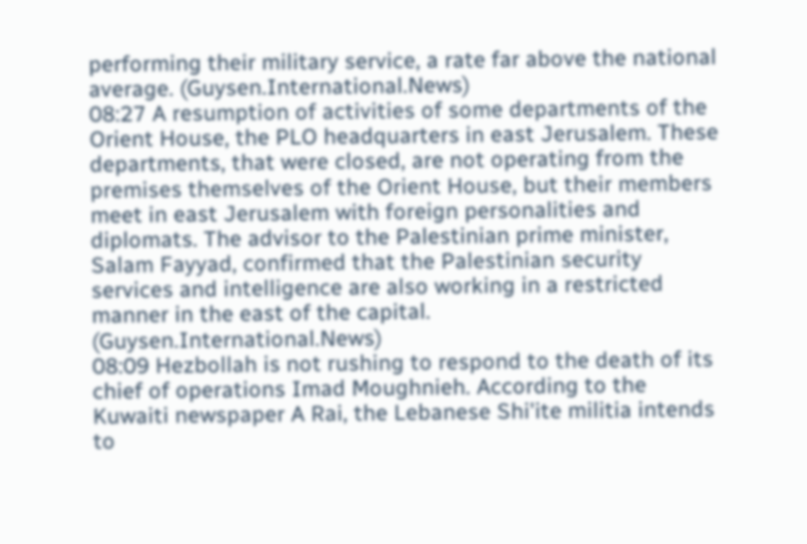performing their military service, a rate far above the national average. (Guysen.International.News)
08:27 A resumption of activities of some departments of the Orient House, the PLO headquarters in east Jerusalem. These departments, that were closed, are not operating from the premises themselves of the Orient House, but their members meet in east Jerusalem with foreign personalities and diplomats. The advisor to the Palestinian prime minister, Salam Fayyad, confirmed that the Palestinian security services and intelligence are also working in a restricted manner in the east of the capital. (Guysen.International.News)
08:09 Hezbollah is not rushing to respond to the death of its chief of operations Imad Moughnieh. According to the Kuwaiti newspaper A Rai, the Lebanese Shi'ite militia intends to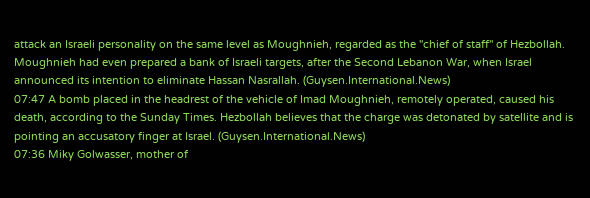attack an Israeli personality on the same level as Moughnieh, regarded as the ''chief of staff'' of Hezbollah. Moughnieh had even prepared a bank of Israeli targets, after the Second Lebanon War, when Israel announced its intention to eliminate Hassan Nasrallah. (Guysen.International.News)
07:47 A bomb placed in the headrest of the vehicle of Imad Moughnieh, remotely operated, caused his death, according to the Sunday Times. Hezbollah believes that the charge was detonated by satellite and is pointing an accusatory finger at Israel. (Guysen.International.News)
07:36 Miky Golwasser, mother of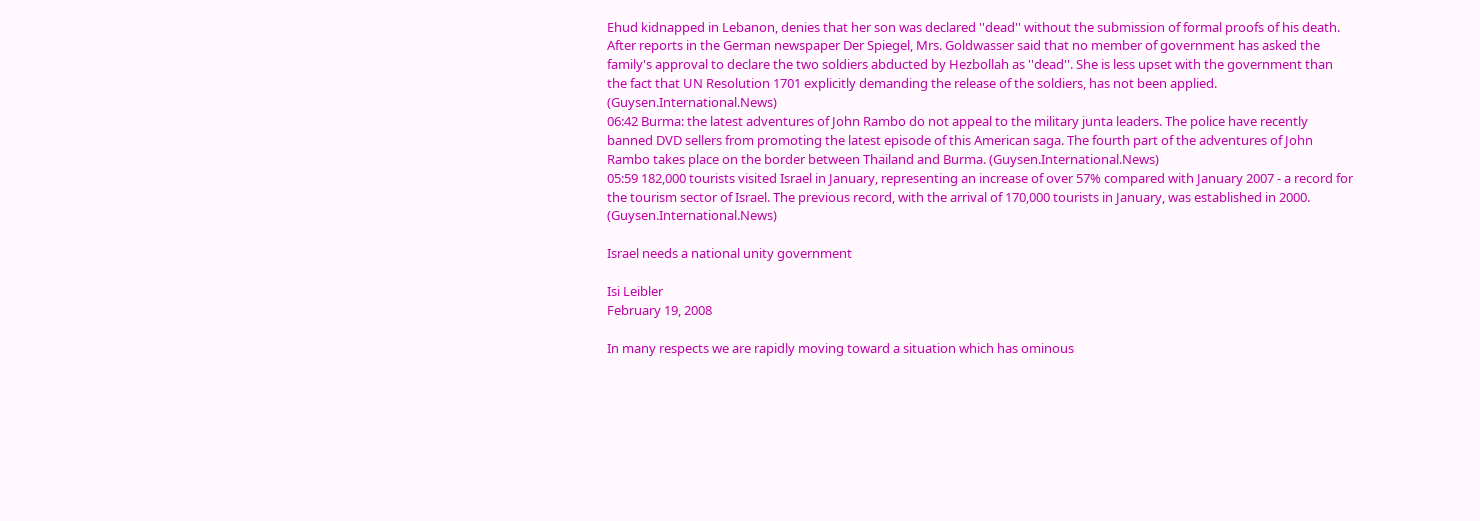Ehud kidnapped in Lebanon, denies that her son was declared ''dead'' without the submission of formal proofs of his death. After reports in the German newspaper Der Spiegel, Mrs. Goldwasser said that no member of government has asked the family's approval to declare the two soldiers abducted by Hezbollah as ''dead''. She is less upset with the government than the fact that UN Resolution 1701 explicitly demanding the release of the soldiers, has not been applied. (Guysen.International.News)
06:42 Burma: the latest adventures of John Rambo do not appeal to the military junta leaders. The police have recently banned DVD sellers from promoting the latest episode of this American saga. The fourth part of the adventures of John Rambo takes place on the border between Thailand and Burma. (Guysen.International.News)
05:59 182,000 tourists visited Israel in January, representing an increase of over 57% compared with January 2007 - a record for the tourism sector of Israel. The previous record, with the arrival of 170,000 tourists in January, was established in 2000. (Guysen.International.News)

Israel needs a national unity government

Isi Leibler
February 19, 2008

In many respects we are rapidly moving toward a situation which has ominous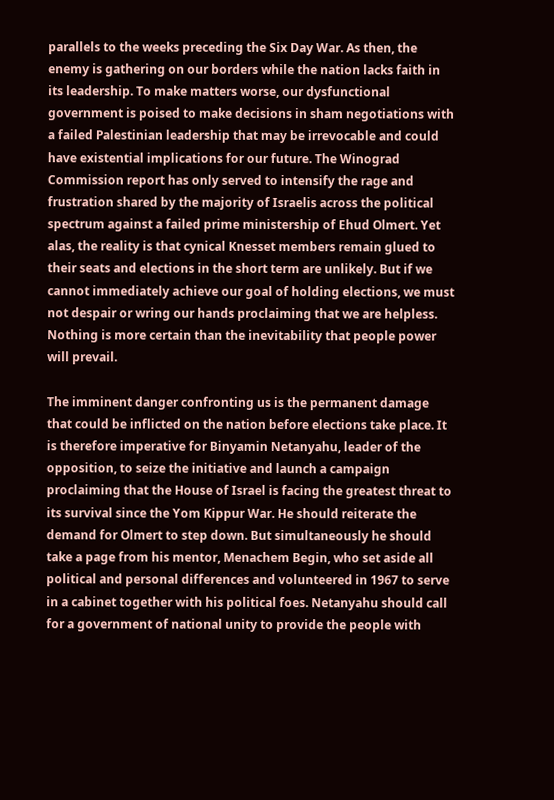parallels to the weeks preceding the Six Day War. As then, the enemy is gathering on our borders while the nation lacks faith in its leadership. To make matters worse, our dysfunctional government is poised to make decisions in sham negotiations with a failed Palestinian leadership that may be irrevocable and could have existential implications for our future. The Winograd Commission report has only served to intensify the rage and frustration shared by the majority of Israelis across the political spectrum against a failed prime ministership of Ehud Olmert. Yet alas, the reality is that cynical Knesset members remain glued to their seats and elections in the short term are unlikely. But if we cannot immediately achieve our goal of holding elections, we must not despair or wring our hands proclaiming that we are helpless. Nothing is more certain than the inevitability that people power will prevail.

The imminent danger confronting us is the permanent damage that could be inflicted on the nation before elections take place. It is therefore imperative for Binyamin Netanyahu, leader of the opposition, to seize the initiative and launch a campaign proclaiming that the House of Israel is facing the greatest threat to its survival since the Yom Kippur War. He should reiterate the demand for Olmert to step down. But simultaneously he should take a page from his mentor, Menachem Begin, who set aside all political and personal differences and volunteered in 1967 to serve in a cabinet together with his political foes. Netanyahu should call for a government of national unity to provide the people with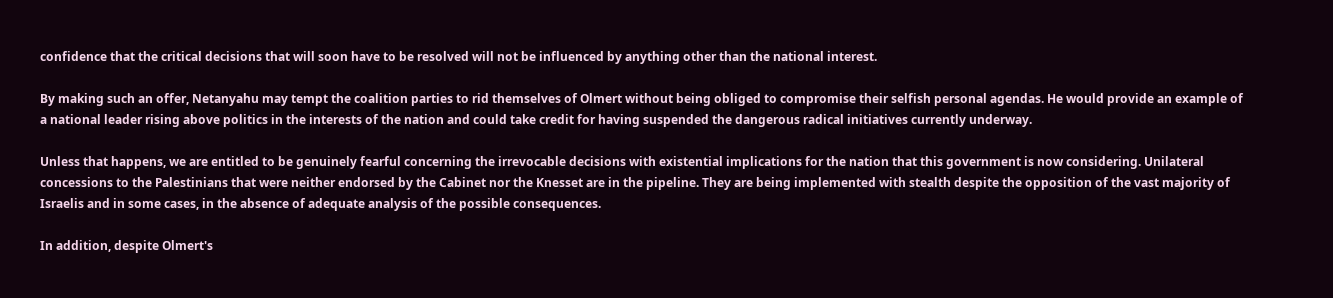confidence that the critical decisions that will soon have to be resolved will not be influenced by anything other than the national interest.

By making such an offer, Netanyahu may tempt the coalition parties to rid themselves of Olmert without being obliged to compromise their selfish personal agendas. He would provide an example of a national leader rising above politics in the interests of the nation and could take credit for having suspended the dangerous radical initiatives currently underway.

Unless that happens, we are entitled to be genuinely fearful concerning the irrevocable decisions with existential implications for the nation that this government is now considering. Unilateral concessions to the Palestinians that were neither endorsed by the Cabinet nor the Knesset are in the pipeline. They are being implemented with stealth despite the opposition of the vast majority of Israelis and in some cases, in the absence of adequate analysis of the possible consequences.

In addition, despite Olmert's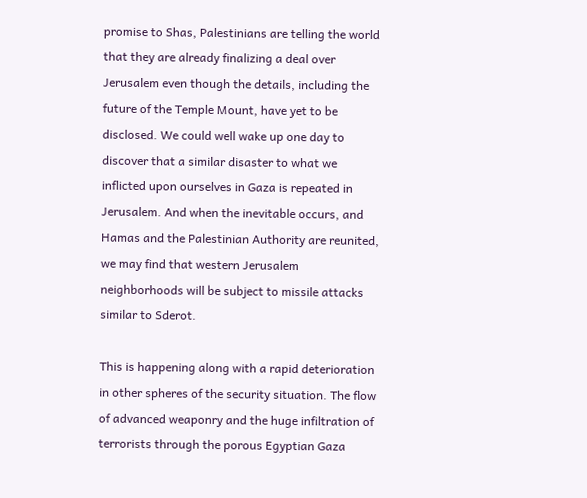promise to Shas, Palestinians are telling the world that they are already finalizing a deal over Jerusalem even though the details, including the future of the Temple Mount, have yet to be disclosed. We could well wake up one day to discover that a similar disaster to what we inflicted upon ourselves in Gaza is repeated in Jerusalem. And when the inevitable occurs, and Hamas and the Palestinian Authority are reunited, we may find that western Jerusalem neighborhoods will be subject to missile attacks similar to Sderot.

This is happening along with a rapid deterioration in other spheres of the security situation. The flow of advanced weaponry and the huge infiltration of terrorists through the porous Egyptian Gaza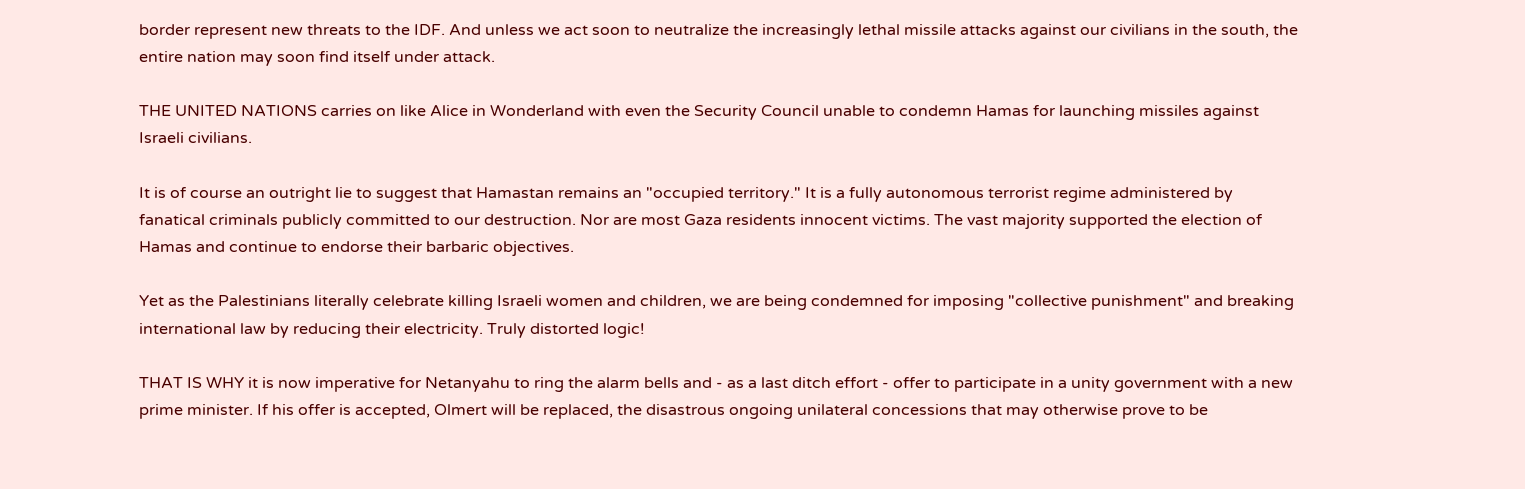border represent new threats to the IDF. And unless we act soon to neutralize the increasingly lethal missile attacks against our civilians in the south, the entire nation may soon find itself under attack.

THE UNITED NATIONS carries on like Alice in Wonderland with even the Security Council unable to condemn Hamas for launching missiles against Israeli civilians.

It is of course an outright lie to suggest that Hamastan remains an "occupied territory." It is a fully autonomous terrorist regime administered by fanatical criminals publicly committed to our destruction. Nor are most Gaza residents innocent victims. The vast majority supported the election of Hamas and continue to endorse their barbaric objectives.

Yet as the Palestinians literally celebrate killing Israeli women and children, we are being condemned for imposing "collective punishment" and breaking international law by reducing their electricity. Truly distorted logic!

THAT IS WHY it is now imperative for Netanyahu to ring the alarm bells and - as a last ditch effort - offer to participate in a unity government with a new prime minister. If his offer is accepted, Olmert will be replaced, the disastrous ongoing unilateral concessions that may otherwise prove to be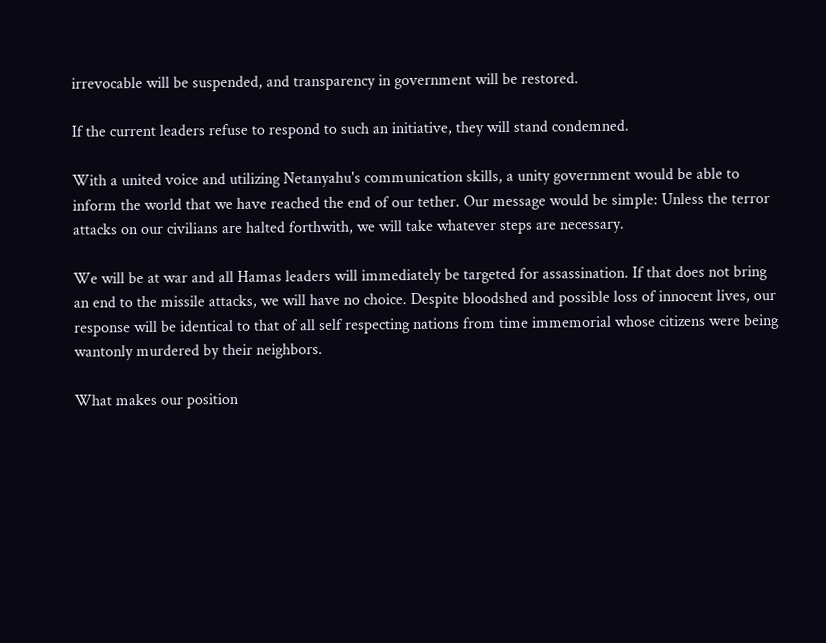irrevocable will be suspended, and transparency in government will be restored.

If the current leaders refuse to respond to such an initiative, they will stand condemned.

With a united voice and utilizing Netanyahu's communication skills, a unity government would be able to inform the world that we have reached the end of our tether. Our message would be simple: Unless the terror attacks on our civilians are halted forthwith, we will take whatever steps are necessary.

We will be at war and all Hamas leaders will immediately be targeted for assassination. If that does not bring an end to the missile attacks, we will have no choice. Despite bloodshed and possible loss of innocent lives, our response will be identical to that of all self respecting nations from time immemorial whose citizens were being wantonly murdered by their neighbors.

What makes our position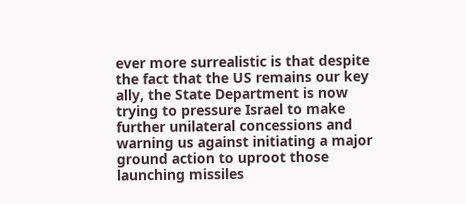ever more surrealistic is that despite the fact that the US remains our key ally, the State Department is now trying to pressure Israel to make further unilateral concessions and warning us against initiating a major ground action to uproot those launching missiles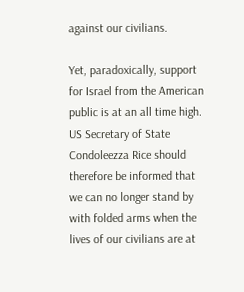against our civilians.

Yet, paradoxically, support for Israel from the American public is at an all time high. US Secretary of State Condoleezza Rice should therefore be informed that we can no longer stand by with folded arms when the lives of our civilians are at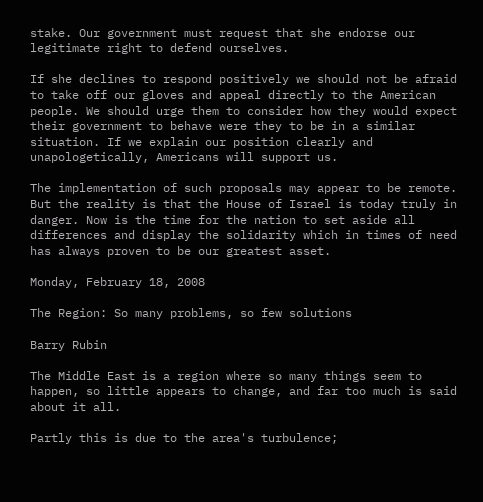stake. Our government must request that she endorse our legitimate right to defend ourselves.

If she declines to respond positively we should not be afraid to take off our gloves and appeal directly to the American people. We should urge them to consider how they would expect their government to behave were they to be in a similar situation. If we explain our position clearly and unapologetically, Americans will support us.

The implementation of such proposals may appear to be remote. But the reality is that the House of Israel is today truly in danger. Now is the time for the nation to set aside all differences and display the solidarity which in times of need has always proven to be our greatest asset.

Monday, February 18, 2008

The Region: So many problems, so few solutions

Barry Rubin

The Middle East is a region where so many things seem to happen, so little appears to change, and far too much is said about it all.

Partly this is due to the area's turbulence;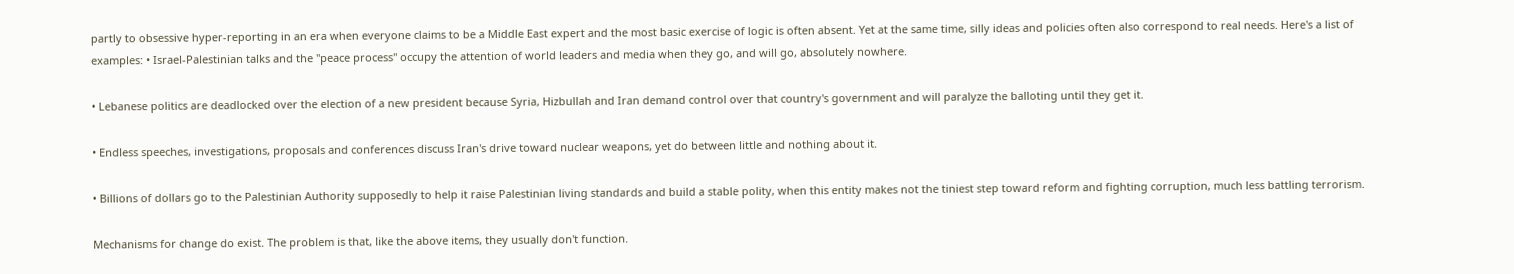partly to obsessive hyper-reporting in an era when everyone claims to be a Middle East expert and the most basic exercise of logic is often absent. Yet at the same time, silly ideas and policies often also correspond to real needs. Here's a list of examples: • Israel-Palestinian talks and the "peace process" occupy the attention of world leaders and media when they go, and will go, absolutely nowhere.

• Lebanese politics are deadlocked over the election of a new president because Syria, Hizbullah and Iran demand control over that country's government and will paralyze the balloting until they get it.

• Endless speeches, investigations, proposals and conferences discuss Iran's drive toward nuclear weapons, yet do between little and nothing about it.

• Billions of dollars go to the Palestinian Authority supposedly to help it raise Palestinian living standards and build a stable polity, when this entity makes not the tiniest step toward reform and fighting corruption, much less battling terrorism.

Mechanisms for change do exist. The problem is that, like the above items, they usually don't function.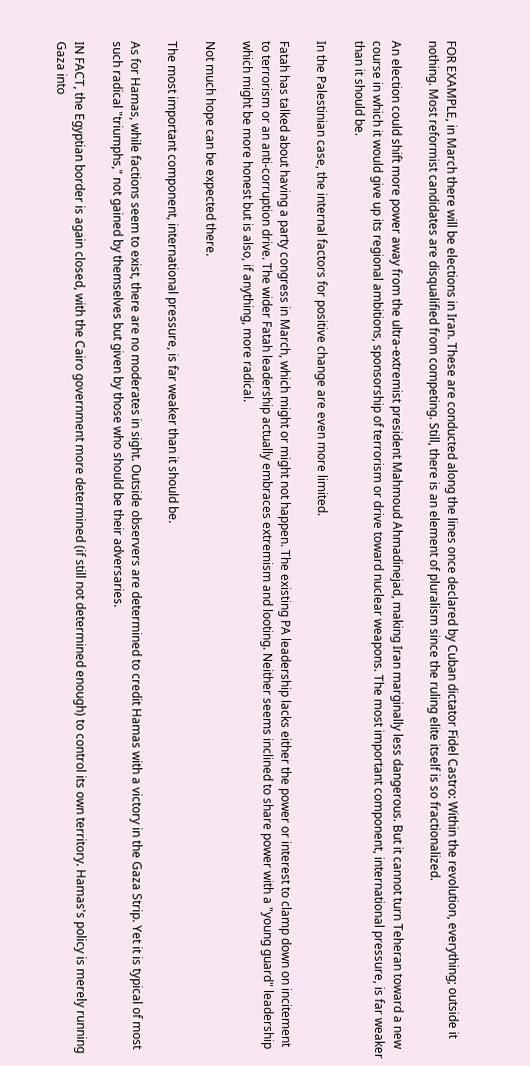FOR EXAMPLE, in March there will be elections in Iran. These are conducted along the lines once declared by Cuban dictator Fidel Castro: Within the revolution, everything; outside it nothing. Most reformist candidates are disqualified from competing. Still, there is an element of pluralism since the ruling elite itself is so fractionalized.

An election could shift more power away from the ultra-extremist president Mahmoud Ahmadinejad, making Iran marginally less dangerous. But it cannot turn Teheran toward a new course in which it would give up its regional ambitions, sponsorship of terrorism or drive toward nuclear weapons. The most important component, international pressure, is far weaker than it should be.

In the Palestinian case, the internal factors for positive change are even more limited.

Fatah has talked about having a party congress in March, which might or might not happen. The existing PA leadership lacks either the power or interest to clamp down on incitement to terrorism or an anti-corruption drive. The wider Fatah leadership actually embraces extremism and looting. Neither seems inclined to share power with a "young guard" leadership which might be more honest but is also, if anything, more radical.

Not much hope can be expected there.

The most important component, international pressure, is far weaker than it should be.

As for Hamas, while factions seem to exist, there are no moderates in sight. Outside observers are determined to credit Hamas with a victory in the Gaza Strip. Yet it is typical of most such radical "triumphs," not gained by themselves but given by those who should be their adversaries.

IN FACT, the Egyptian border is again closed, with the Cairo government more determined (if still not determined enough) to control its own territory. Hamas's policy is merely running Gaza into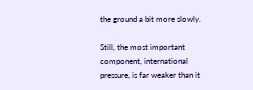the ground a bit more slowly.

Still, the most important component, international pressure, is far weaker than it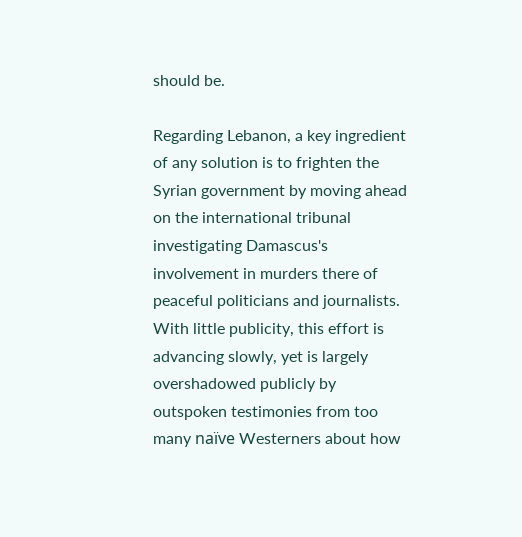should be.

Regarding Lebanon, a key ingredient of any solution is to frighten the Syrian government by moving ahead on the international tribunal investigating Damascus's involvement in murders there of peaceful politicians and journalists. With little publicity, this effort is advancing slowly, yet is largely overshadowed publicly by outspoken testimonies from too many naïve Westerners about how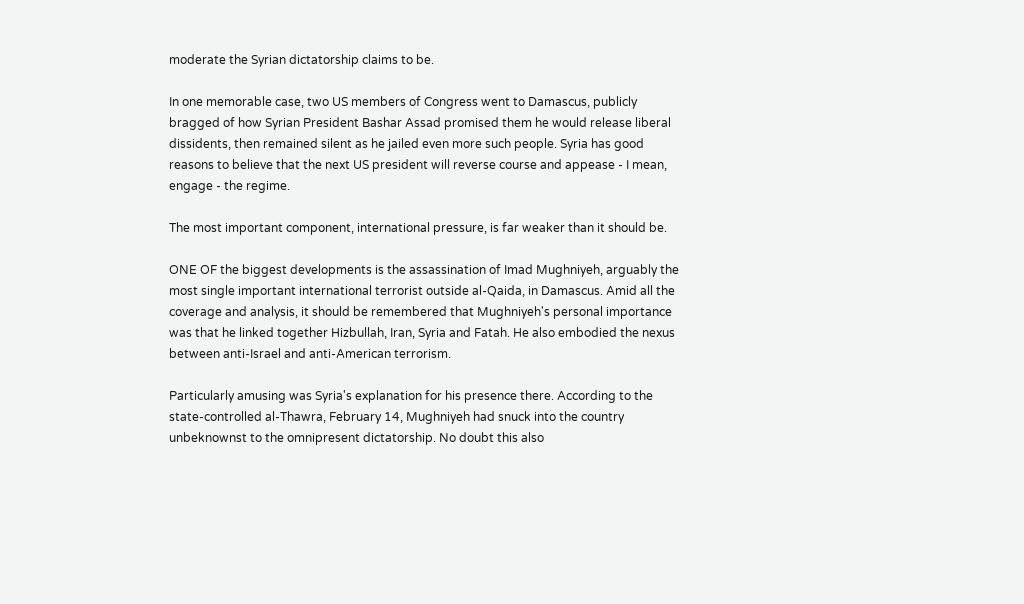moderate the Syrian dictatorship claims to be.

In one memorable case, two US members of Congress went to Damascus, publicly bragged of how Syrian President Bashar Assad promised them he would release liberal dissidents, then remained silent as he jailed even more such people. Syria has good reasons to believe that the next US president will reverse course and appease - I mean, engage - the regime.

The most important component, international pressure, is far weaker than it should be.

ONE OF the biggest developments is the assassination of Imad Mughniyeh, arguably the most single important international terrorist outside al-Qaida, in Damascus. Amid all the coverage and analysis, it should be remembered that Mughniyeh's personal importance was that he linked together Hizbullah, Iran, Syria and Fatah. He also embodied the nexus between anti-Israel and anti-American terrorism.

Particularly amusing was Syria's explanation for his presence there. According to the state-controlled al-Thawra, February 14, Mughniyeh had snuck into the country unbeknownst to the omnipresent dictatorship. No doubt this also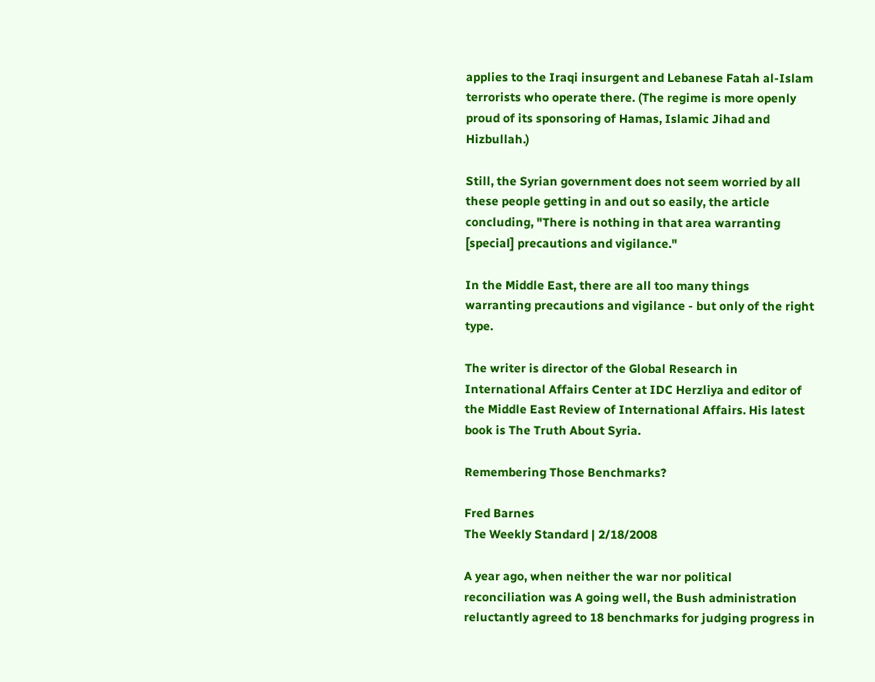applies to the Iraqi insurgent and Lebanese Fatah al-Islam terrorists who operate there. (The regime is more openly proud of its sponsoring of Hamas, Islamic Jihad and Hizbullah.)

Still, the Syrian government does not seem worried by all these people getting in and out so easily, the article concluding, "There is nothing in that area warranting [special] precautions and vigilance."

In the Middle East, there are all too many things warranting precautions and vigilance - but only of the right type.

The writer is director of the Global Research in International Affairs Center at IDC Herzliya and editor of the Middle East Review of International Affairs. His latest book is The Truth About Syria.

Remembering Those Benchmarks?

Fred Barnes
The Weekly Standard | 2/18/2008

A year ago, when neither the war nor political reconciliation was A going well, the Bush administration reluctantly agreed to 18 benchmarks for judging progress in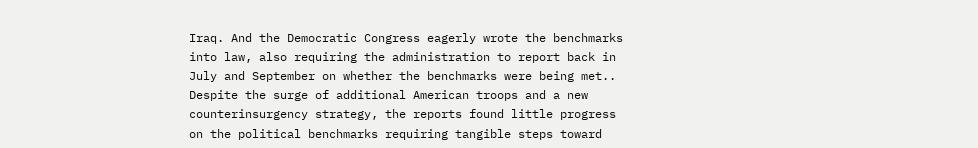Iraq. And the Democratic Congress eagerly wrote the benchmarks into law, also requiring the administration to report back in July and September on whether the benchmarks were being met.. Despite the surge of additional American troops and a new counterinsurgency strategy, the reports found little progress on the political benchmarks requiring tangible steps toward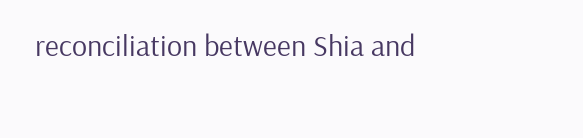reconciliation between Shia and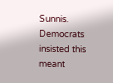Sunnis. Democrats insisted this meant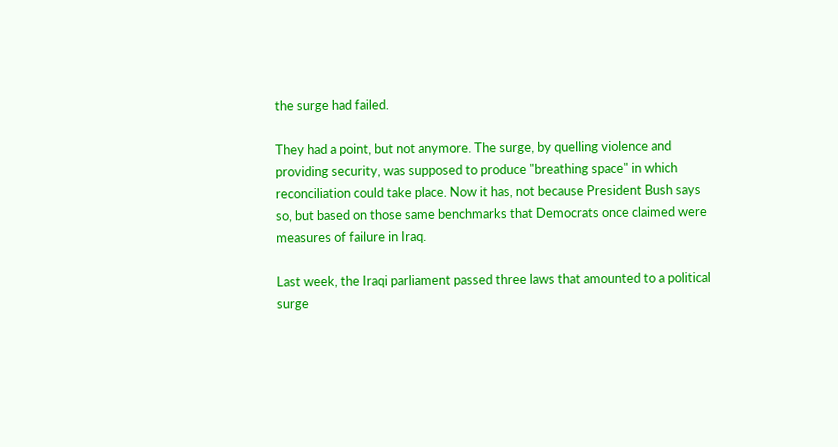the surge had failed.

They had a point, but not anymore. The surge, by quelling violence and providing security, was supposed to produce "breathing space" in which reconciliation could take place. Now it has, not because President Bush says so, but based on those same benchmarks that Democrats once claimed were measures of failure in Iraq.

Last week, the Iraqi parliament passed three laws that amounted to a political surge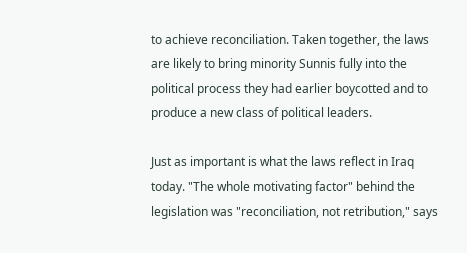to achieve reconciliation. Taken together, the laws are likely to bring minority Sunnis fully into the political process they had earlier boycotted and to produce a new class of political leaders.

Just as important is what the laws reflect in Iraq today. "The whole motivating factor" behind the legislation was "reconciliation, not retribution," says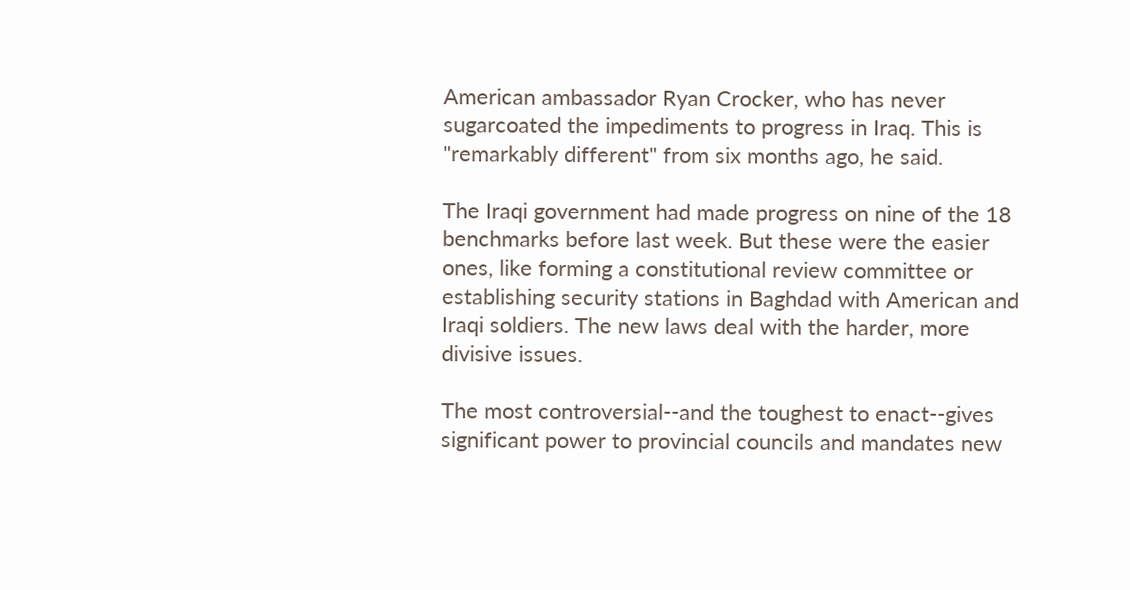American ambassador Ryan Crocker, who has never sugarcoated the impediments to progress in Iraq. This is "remarkably different" from six months ago, he said.

The Iraqi government had made progress on nine of the 18 benchmarks before last week. But these were the easier ones, like forming a constitutional review committee or establishing security stations in Baghdad with American and Iraqi soldiers. The new laws deal with the harder, more divisive issues.

The most controversial--and the toughest to enact--gives significant power to provincial councils and mandates new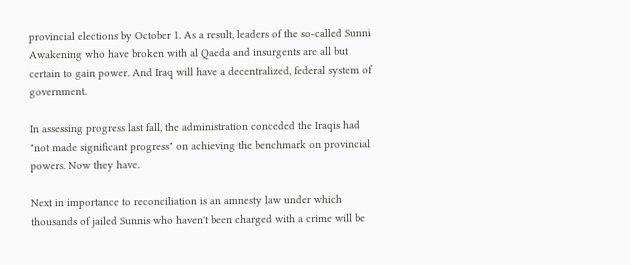provincial elections by October 1. As a result, leaders of the so-called Sunni Awakening who have broken with al Qaeda and insurgents are all but certain to gain power. And Iraq will have a decentralized, federal system of government.

In assessing progress last fall, the administration conceded the Iraqis had "not made significant progress" on achieving the benchmark on provincial powers. Now they have.

Next in importance to reconciliation is an amnesty law under which thousands of jailed Sunnis who haven't been charged with a crime will be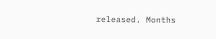released. Months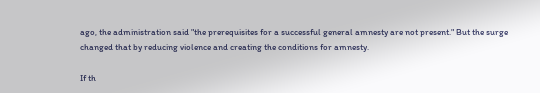ago, the administration said "the prerequisites for a successful general amnesty are not present." But the surge changed that by reducing violence and creating the conditions for amnesty.

If th